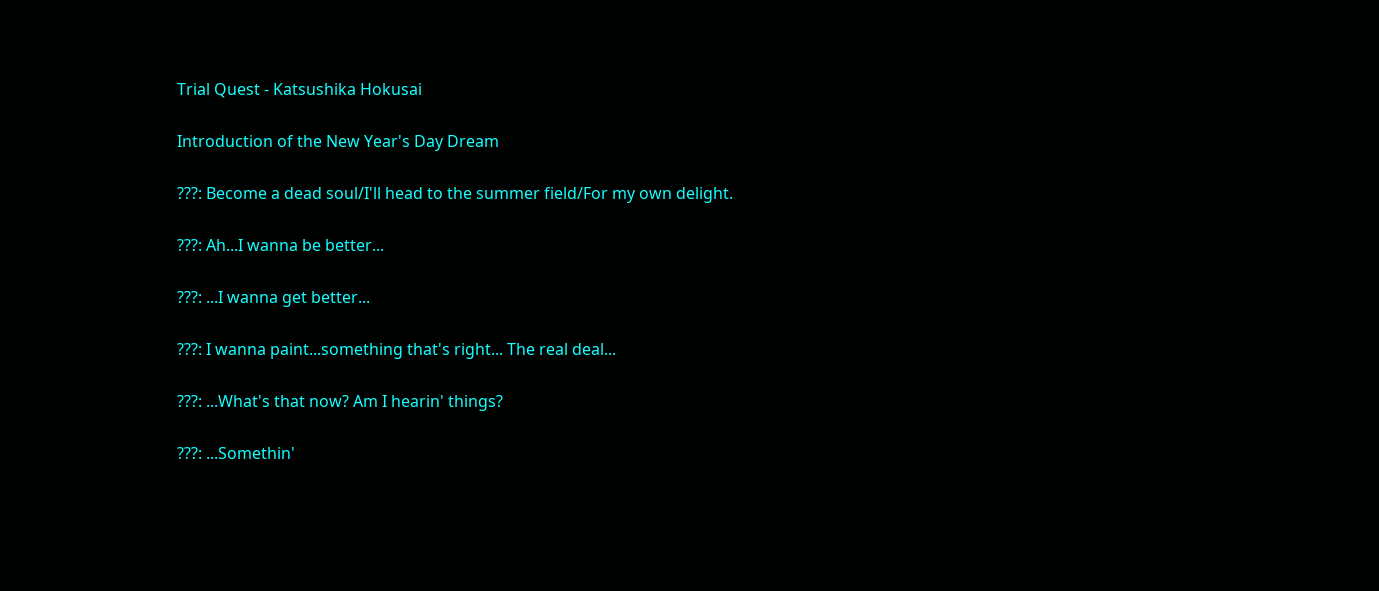Trial Quest - Katsushika Hokusai

Introduction of the New Year's Day Dream

???: Become a dead soul/I'll head to the summer field/For my own delight.

???: Ah...I wanna be better...

???: ...I wanna get better...

???: I wanna paint...something that's right... The real deal...

???: ...What's that now? Am I hearin' things?

???: ...Somethin'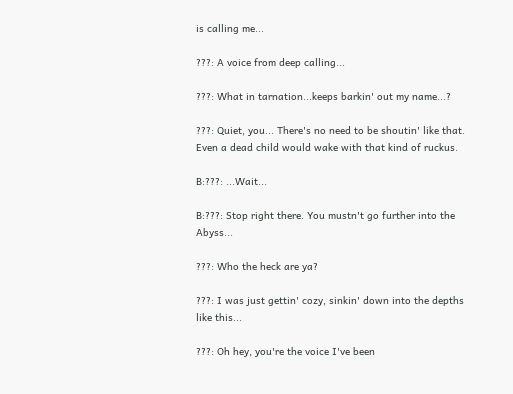is calling me...

???: A voice from deep calling...

???: What in tarnation...keeps barkin' out my name...?

???: Quiet, you... There's no need to be shoutin' like that. Even a dead child would wake with that kind of ruckus.

B:???: ...Wait...

B:???: Stop right there. You mustn't go further into the Abyss...

???: Who the heck are ya?

???: I was just gettin' cozy, sinkin' down into the depths like this...

???: Oh hey, you're the voice I've been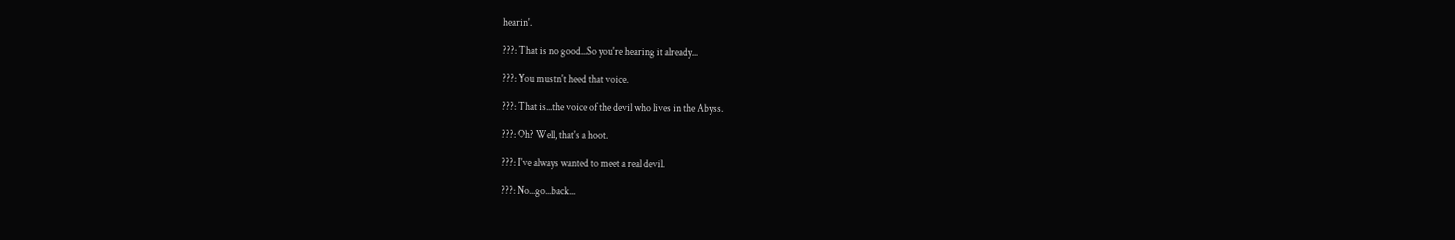hearin'.

???: That is no good...So you're hearing it already...

???: You mustn't heed that voice.

???: That is...the voice of the devil who lives in the Abyss.

???: Oh? Well, that's a hoot.

???: I've always wanted to meet a real devil.

???: No...go...back...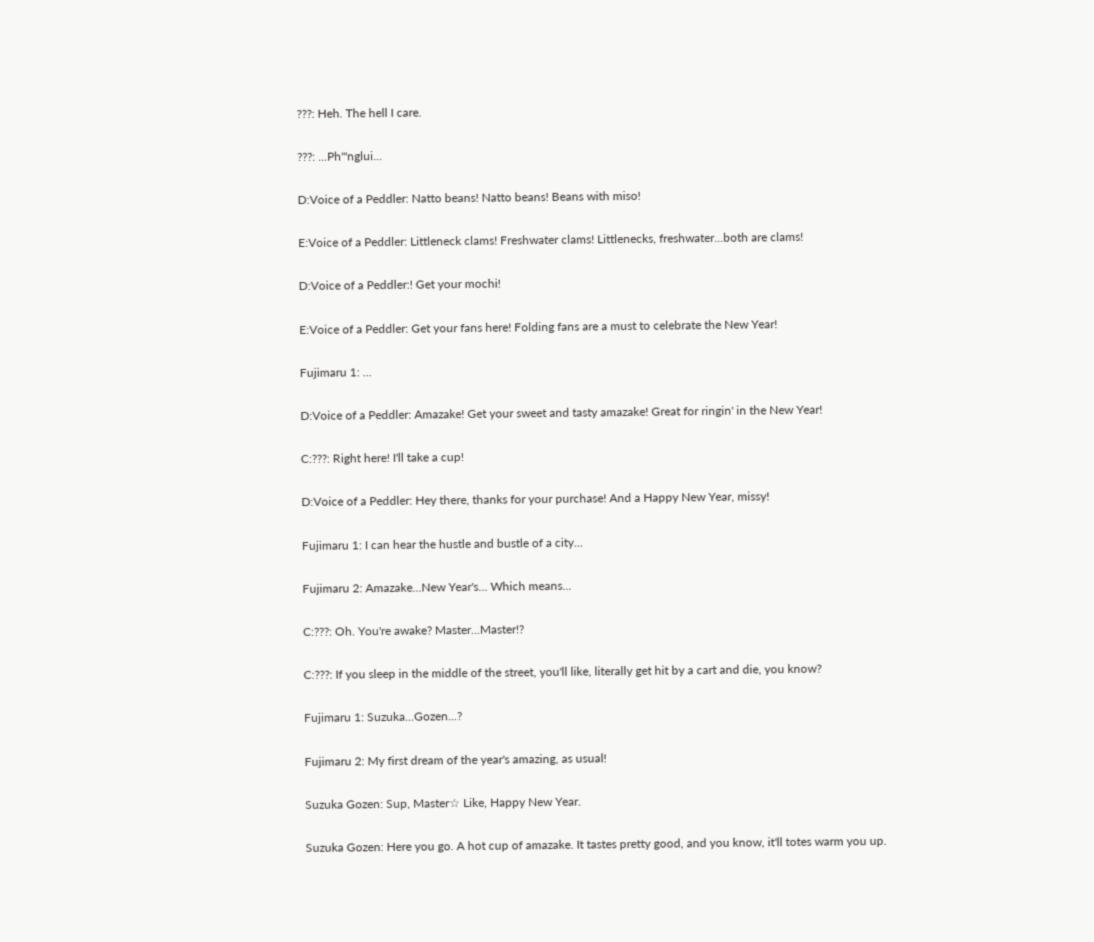???: Heh. The hell I care.

???: ...Ph'''nglui...

D:Voice of a Peddler: Natto beans! Natto beans! Beans with miso!

E:Voice of a Peddler: Littleneck clams! Freshwater clams! Littlenecks, freshwater...both are clams!

D:Voice of a Peddler:! Get your mochi!

E:Voice of a Peddler: Get your fans here! Folding fans are a must to celebrate the New Year!

Fujimaru 1: ...

D:Voice of a Peddler: Amazake! Get your sweet and tasty amazake! Great for ringin' in the New Year!

C:???: Right here! I'll take a cup!

D:Voice of a Peddler: Hey there, thanks for your purchase! And a Happy New Year, missy!

Fujimaru 1: I can hear the hustle and bustle of a city...

Fujimaru 2: Amazake...New Year's... Which means...

C:???: Oh. You're awake? Master...Master!?

C:???: If you sleep in the middle of the street, you'll like, literally get hit by a cart and die, you know?

Fujimaru 1: Suzuka...Gozen...?

Fujimaru 2: My first dream of the year's amazing, as usual!

Suzuka Gozen: Sup, Master☆ Like, Happy New Year.

Suzuka Gozen: Here you go. A hot cup of amazake. It tastes pretty good, and you know, it'll totes warm you up.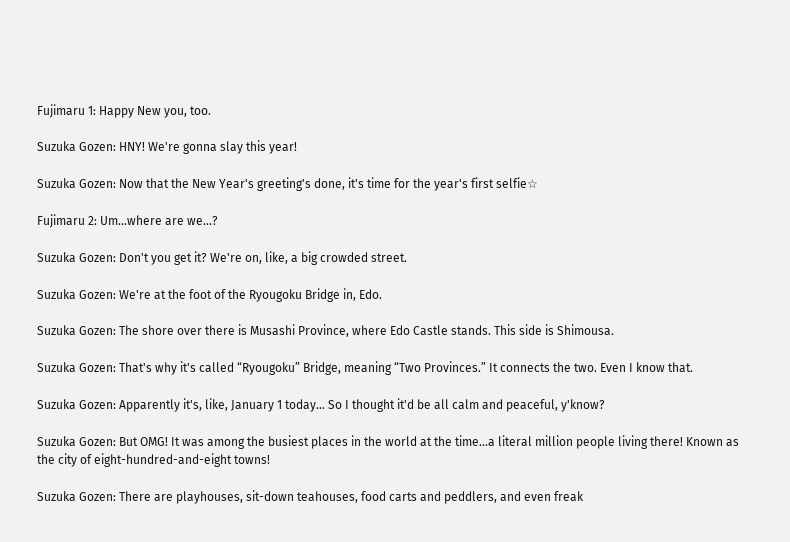Fujimaru 1: Happy New you, too.

Suzuka Gozen: HNY! We're gonna slay this year!

Suzuka Gozen: Now that the New Year's greeting's done, it's time for the year's first selfie☆

Fujimaru 2: Um...where are we...?

Suzuka Gozen: Don't you get it? We're on, like, a big crowded street.

Suzuka Gozen: We're at the foot of the Ryougoku Bridge in, Edo.

Suzuka Gozen: The shore over there is Musashi Province, where Edo Castle stands. This side is Shimousa.

Suzuka Gozen: That's why it's called “Ryougoku” Bridge, meaning “Two Provinces.” It connects the two. Even I know that.

Suzuka Gozen: Apparently it's, like, January 1 today... So I thought it'd be all calm and peaceful, y'know?

Suzuka Gozen: But OMG! It was among the busiest places in the world at the time...a literal million people living there! Known as the city of eight-hundred-and-eight towns!

Suzuka Gozen: There are playhouses, sit-down teahouses, food carts and peddlers, and even freak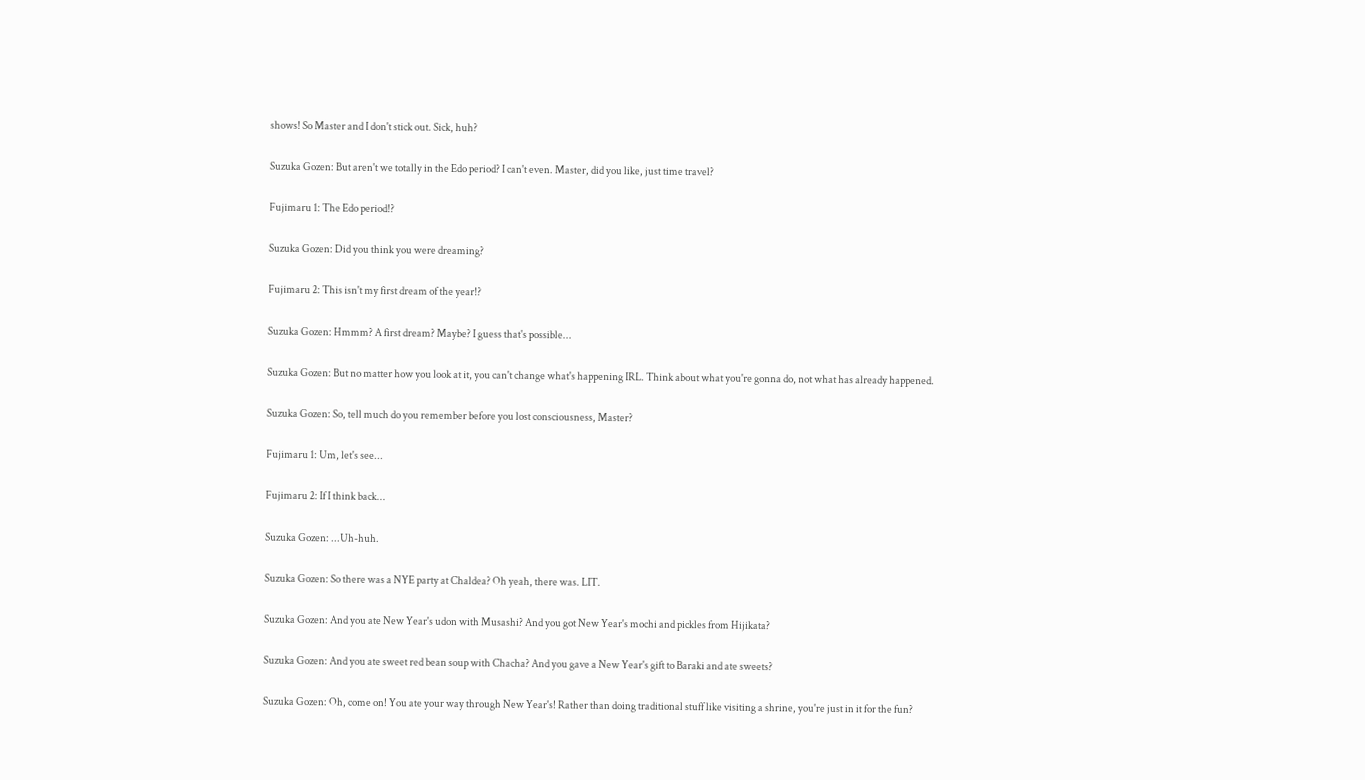shows! So Master and I don't stick out. Sick, huh?

Suzuka Gozen: But aren't we totally in the Edo period? I can't even. Master, did you like, just time travel?

Fujimaru 1: The Edo period!?

Suzuka Gozen: Did you think you were dreaming?

Fujimaru 2: This isn't my first dream of the year!?

Suzuka Gozen: Hmmm? A first dream? Maybe? I guess that's possible...

Suzuka Gozen: But no matter how you look at it, you can't change what's happening IRL. Think about what you're gonna do, not what has already happened.

Suzuka Gozen: So, tell much do you remember before you lost consciousness, Master?

Fujimaru 1: Um, let's see...

Fujimaru 2: If I think back...

Suzuka Gozen: ...Uh-huh.

Suzuka Gozen: So there was a NYE party at Chaldea? Oh yeah, there was. LIT.

Suzuka Gozen: And you ate New Year's udon with Musashi? And you got New Year's mochi and pickles from Hijikata?

Suzuka Gozen: And you ate sweet red bean soup with Chacha? And you gave a New Year's gift to Baraki and ate sweets?

Suzuka Gozen: Oh, come on! You ate your way through New Year's! Rather than doing traditional stuff like visiting a shrine, you're just in it for the fun?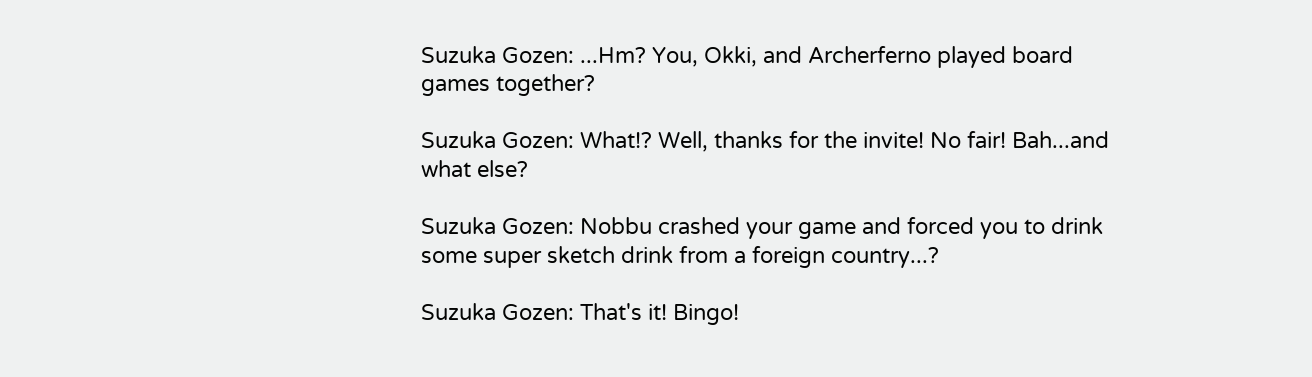Suzuka Gozen: ...Hm? You, Okki, and Archerferno played board games together?

Suzuka Gozen: What!? Well, thanks for the invite! No fair! Bah...and what else?

Suzuka Gozen: Nobbu crashed your game and forced you to drink some super sketch drink from a foreign country...?

Suzuka Gozen: That's it! Bingo!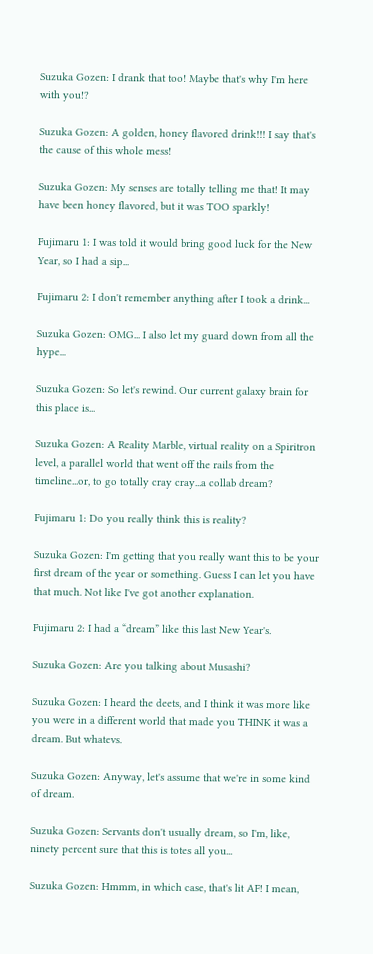Suzuka Gozen: I drank that too! Maybe that's why I'm here with you!?

Suzuka Gozen: A golden, honey flavored drink!!! I say that's the cause of this whole mess!

Suzuka Gozen: My senses are totally telling me that! It may have been honey flavored, but it was TOO sparkly!

Fujimaru 1: I was told it would bring good luck for the New Year, so I had a sip...

Fujimaru 2: I don't remember anything after I took a drink...

Suzuka Gozen: OMG... I also let my guard down from all the hype...

Suzuka Gozen: So let's rewind. Our current galaxy brain for this place is...

Suzuka Gozen: A Reality Marble, virtual reality on a Spiritron level, a parallel world that went off the rails from the timeline...or, to go totally cray cray...a collab dream?

Fujimaru 1: Do you really think this is reality?

Suzuka Gozen: I'm getting that you really want this to be your first dream of the year or something. Guess I can let you have that much. Not like I've got another explanation.

Fujimaru 2: I had a “dream” like this last New Year's.

Suzuka Gozen: Are you talking about Musashi?

Suzuka Gozen: I heard the deets, and I think it was more like you were in a different world that made you THINK it was a dream. But whatevs.

Suzuka Gozen: Anyway, let's assume that we're in some kind of dream.

Suzuka Gozen: Servants don't usually dream, so I'm, like, ninety percent sure that this is totes all you...

Suzuka Gozen: Hmmm, in which case, that's lit AF! I mean,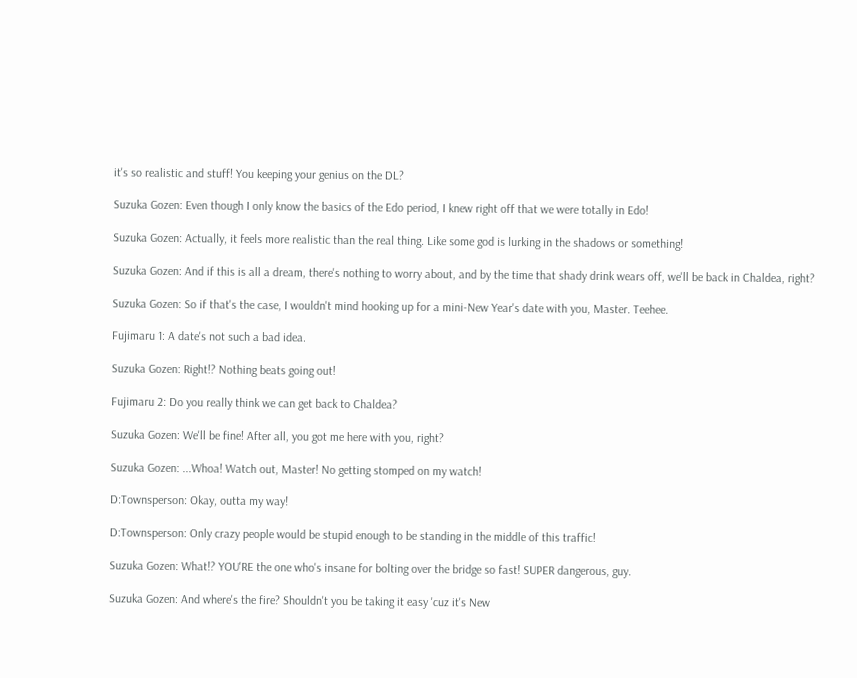it's so realistic and stuff! You keeping your genius on the DL?

Suzuka Gozen: Even though I only know the basics of the Edo period, I knew right off that we were totally in Edo!

Suzuka Gozen: Actually, it feels more realistic than the real thing. Like some god is lurking in the shadows or something!

Suzuka Gozen: And if this is all a dream, there's nothing to worry about, and by the time that shady drink wears off, we'll be back in Chaldea, right?

Suzuka Gozen: So if that's the case, I wouldn't mind hooking up for a mini-New Year's date with you, Master. Teehee.

Fujimaru 1: A date's not such a bad idea.

Suzuka Gozen: Right!? Nothing beats going out!

Fujimaru 2: Do you really think we can get back to Chaldea?

Suzuka Gozen: We'll be fine! After all, you got me here with you, right?

Suzuka Gozen: ...Whoa! Watch out, Master! No getting stomped on my watch!

D:Townsperson: Okay, outta my way!

D:Townsperson: Only crazy people would be stupid enough to be standing in the middle of this traffic!

Suzuka Gozen: What!? YOU'RE the one who's insane for bolting over the bridge so fast! SUPER dangerous, guy.

Suzuka Gozen: And where's the fire? Shouldn't you be taking it easy 'cuz it's New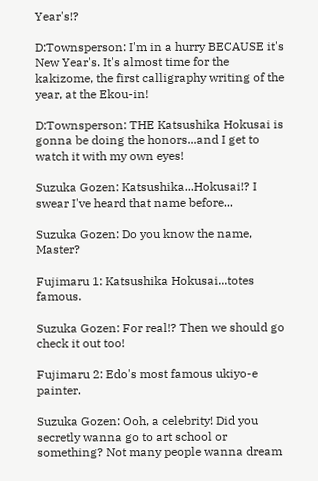Year's!?

D:Townsperson: I'm in a hurry BECAUSE it's New Year's. It's almost time for the kakizome, the first calligraphy writing of the year, at the Ekou-in!

D:Townsperson: THE Katsushika Hokusai is gonna be doing the honors...and I get to watch it with my own eyes!

Suzuka Gozen: Katsushika...Hokusai!? I swear I've heard that name before...

Suzuka Gozen: Do you know the name, Master?

Fujimaru 1: Katsushika Hokusai...totes famous.

Suzuka Gozen: For real!? Then we should go check it out too!

Fujimaru 2: Edo's most famous ukiyo-e painter.

Suzuka Gozen: Ooh, a celebrity! Did you secretly wanna go to art school or something? Not many people wanna dream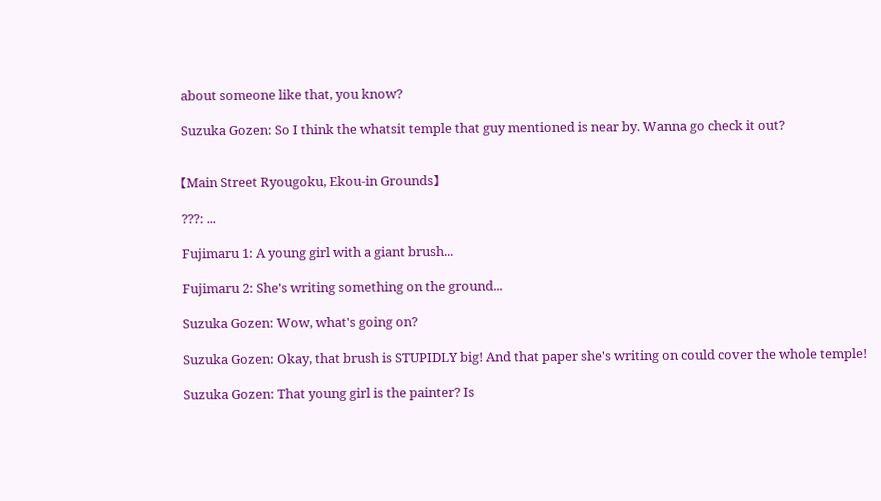about someone like that, you know?

Suzuka Gozen: So I think the whatsit temple that guy mentioned is near by. Wanna go check it out?


【Main Street Ryougoku, Ekou-in Grounds】

???: ...

Fujimaru 1: A young girl with a giant brush...

Fujimaru 2: She's writing something on the ground...

Suzuka Gozen: Wow, what's going on?

Suzuka Gozen: Okay, that brush is STUPIDLY big! And that paper she's writing on could cover the whole temple!

Suzuka Gozen: That young girl is the painter? Is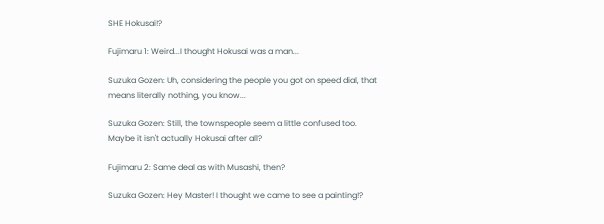SHE Hokusai!?

Fujimaru 1: Weird...I thought Hokusai was a man...

Suzuka Gozen: Uh, considering the people you got on speed dial, that means literally nothing, you know...

Suzuka Gozen: Still, the townspeople seem a little confused too. Maybe it isn't actually Hokusai after all?

Fujimaru 2: Same deal as with Musashi, then?

Suzuka Gozen: Hey Master! I thought we came to see a painting!?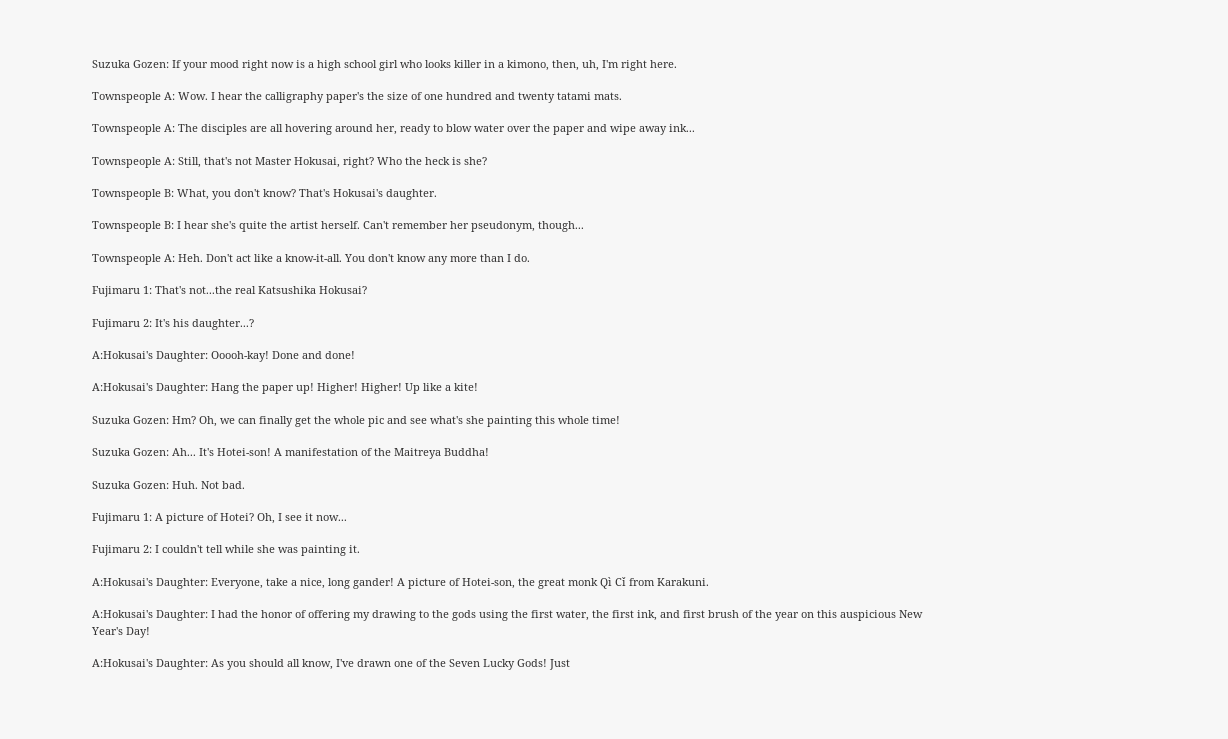Suzuka Gozen: If your mood right now is a high school girl who looks killer in a kimono, then, uh, I'm right here.

Townspeople A: Wow. I hear the calligraphy paper's the size of one hundred and twenty tatami mats.

Townspeople A: The disciples are all hovering around her, ready to blow water over the paper and wipe away ink...

Townspeople A: Still, that's not Master Hokusai, right? Who the heck is she?

Townspeople B: What, you don't know? That's Hokusai's daughter.

Townspeople B: I hear she's quite the artist herself. Can't remember her pseudonym, though...

Townspeople A: Heh. Don't act like a know-it-all. You don't know any more than I do.

Fujimaru 1: That's not...the real Katsushika Hokusai?

Fujimaru 2: It's his daughter...?

A:Hokusai's Daughter: Ooooh-kay! Done and done!

A:Hokusai's Daughter: Hang the paper up! Higher! Higher! Up like a kite!

Suzuka Gozen: Hm? Oh, we can finally get the whole pic and see what's she painting this whole time!

Suzuka Gozen: Ah... It's Hotei-son! A manifestation of the Maitreya Buddha!

Suzuka Gozen: Huh. Not bad.

Fujimaru 1: A picture of Hotei? Oh, I see it now...

Fujimaru 2: I couldn't tell while she was painting it.

A:Hokusai's Daughter: Everyone, take a nice, long gander! A picture of Hotei-son, the great monk Qì Cǐ from Karakuni.

A:Hokusai's Daughter: I had the honor of offering my drawing to the gods using the first water, the first ink, and first brush of the year on this auspicious New Year's Day!

A:Hokusai's Daughter: As you should all know, I've drawn one of the Seven Lucky Gods! Just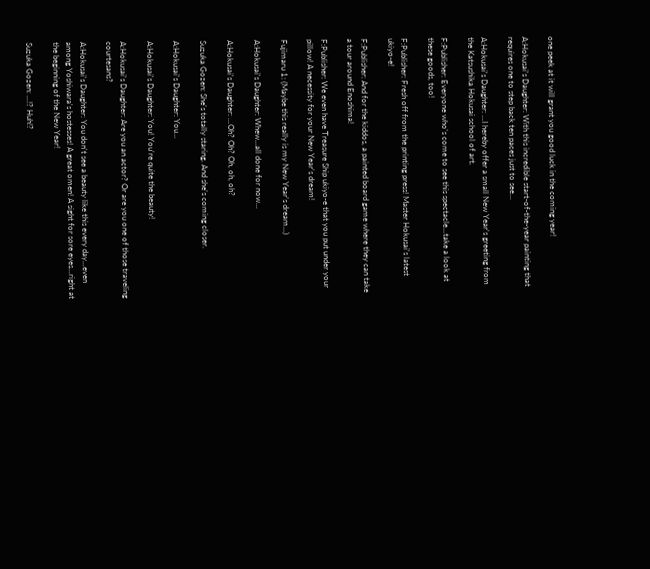one peek at it will grant you good luck in the coming year!

A:Hokusai's Daughter: With this incredible start-of-the-year painting that requires one to step back ten paces just to see...

A:Hokusai's Daughter: ...I hereby offer a small New Year's greeting from the Katsushika Hokusai school of art.

F:Publisher: Everyone who's come to see this spectacle...take a look at these goods, too!

F:Publisher: Fresh off from the printing press! Master Hokusai's latest ukiyo-e!

F:Publisher: And for the kiddos, a painted board game where they can take a tour around Enoshima!

F:Publisher: We even have Treasure Ship ukiyo-e that you put under your pillow! A necessity for your New Year's dream!

Fujimaru 1: (Maybe this really is my New Year's dream...)

A:Hokusai's Daughter: Whew...all done for now...

A:Hokusai's Daughter: ...Oh? Oh? Oh, oh, oh?

Suzuka Gozen: She's totally staring. And she's coming closer.

A:Hokusai's Daughter: You...

A:Hokusai's Daughter: You! You're quite the beauty!

A:Hokusai's Daughter: Are you an actor? Or are you one of those traveling courtesans?

A:Hokusai's Daughter: You don't see a beauty like this every day...even among Yoshiwara's hostesses! A great omen! A sight for sore eyes...right at the beginning of the New Year!

Suzuka Gozen: ...!? Huh!?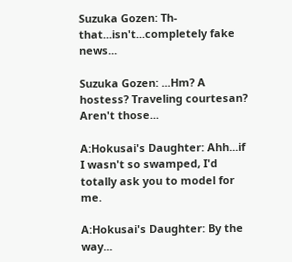Suzuka Gozen: Th-that...isn't...completely fake news...

Suzuka Gozen: ...Hm? A hostess? Traveling courtesan? Aren't those...

A:Hokusai's Daughter: Ahh...if I wasn't so swamped, I'd totally ask you to model for me.

A:Hokusai's Daughter: By the way...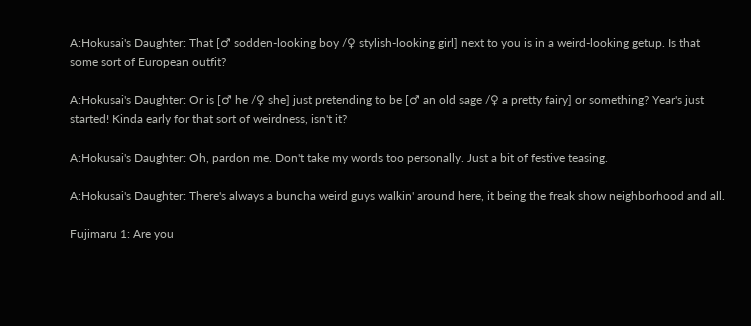A:Hokusai's Daughter: That [♂ sodden-looking boy /♀ stylish-looking girl] next to you is in a weird-looking getup. Is that some sort of European outfit?

A:Hokusai's Daughter: Or is [♂ he /♀ she] just pretending to be [♂ an old sage /♀ a pretty fairy] or something? Year's just started! Kinda early for that sort of weirdness, isn't it?

A:Hokusai's Daughter: Oh, pardon me. Don't take my words too personally. Just a bit of festive teasing.

A:Hokusai's Daughter: There's always a buncha weird guys walkin' around here, it being the freak show neighborhood and all.

Fujimaru 1: Are you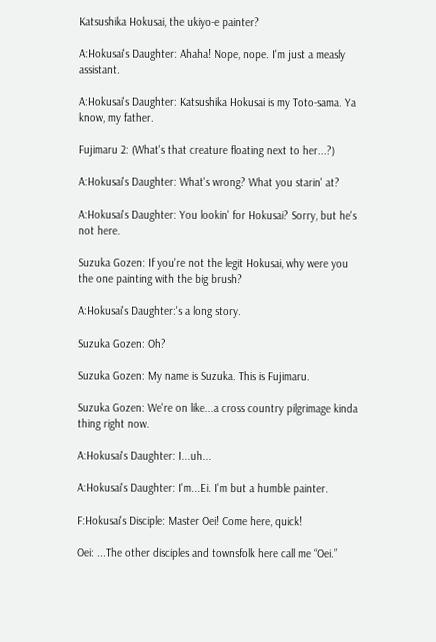Katsushika Hokusai, the ukiyo-e painter?

A:Hokusai's Daughter: Ahaha! Nope, nope. I'm just a measly assistant.

A:Hokusai's Daughter: Katsushika Hokusai is my Toto-sama. Ya know, my father.

Fujimaru 2: (What's that creature floating next to her...?)

A:Hokusai's Daughter: What's wrong? What you starin' at?

A:Hokusai's Daughter: You lookin' for Hokusai? Sorry, but he's not here.

Suzuka Gozen: If you're not the legit Hokusai, why were you the one painting with the big brush?

A:Hokusai's Daughter:'s a long story.

Suzuka Gozen: Oh?

Suzuka Gozen: My name is Suzuka. This is Fujimaru.

Suzuka Gozen: We're on like...a cross country pilgrimage kinda thing right now.

A:Hokusai's Daughter: I...uh...

A:Hokusai's Daughter: I'm...Ei. I'm but a humble painter.

F:Hokusai's Disciple: Master Oei! Come here, quick!

Oei: ...The other disciples and townsfolk here call me “Oei.”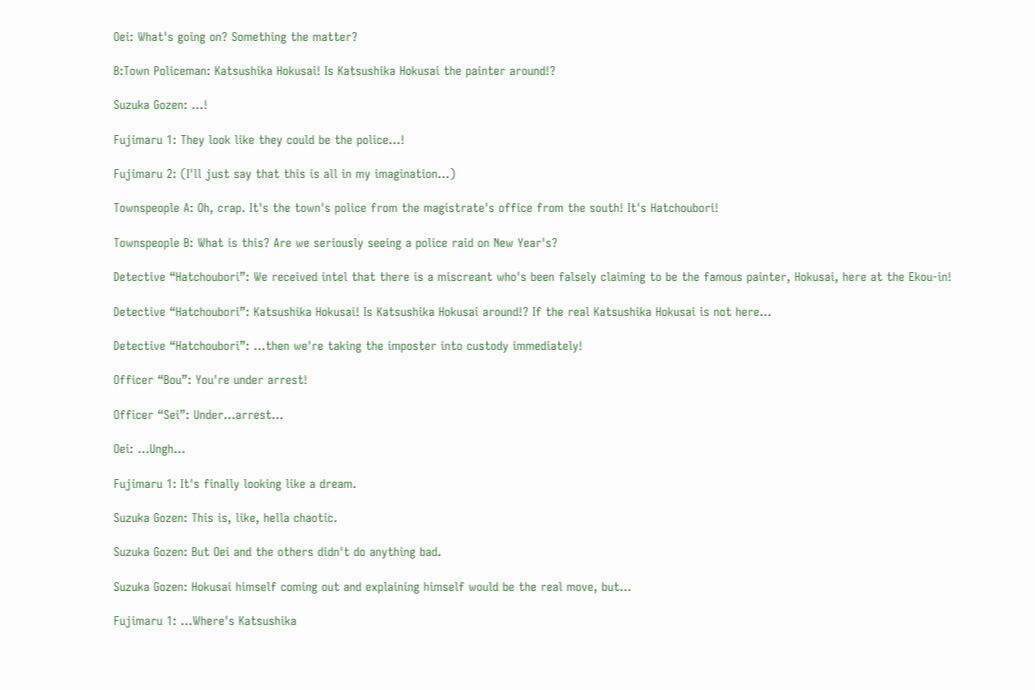Oei: What's going on? Something the matter?

B:Town Policeman: Katsushika Hokusai! Is Katsushika Hokusai the painter around!?

Suzuka Gozen: ...!

Fujimaru 1: They look like they could be the police...!

Fujimaru 2: (I'll just say that this is all in my imagination...)

Townspeople A: Oh, crap. It's the town's police from the magistrate's office from the south! It's Hatchoubori!

Townspeople B: What is this? Are we seriously seeing a police raid on New Year's?

Detective “Hatchoubori”: We received intel that there is a miscreant who's been falsely claiming to be the famous painter, Hokusai, here at the Ekou-in!

Detective “Hatchoubori”: Katsushika Hokusai! Is Katsushika Hokusai around!? If the real Katsushika Hokusai is not here...

Detective “Hatchoubori”: ...then we're taking the imposter into custody immediately!

Officer “Bou”: You're under arrest!

Officer “Sei”: Under...arrest...

Oei: ...Ungh...

Fujimaru 1: It's finally looking like a dream.

Suzuka Gozen: This is, like, hella chaotic.

Suzuka Gozen: But Oei and the others didn't do anything bad.

Suzuka Gozen: Hokusai himself coming out and explaining himself would be the real move, but...

Fujimaru 1: ...Where's Katsushika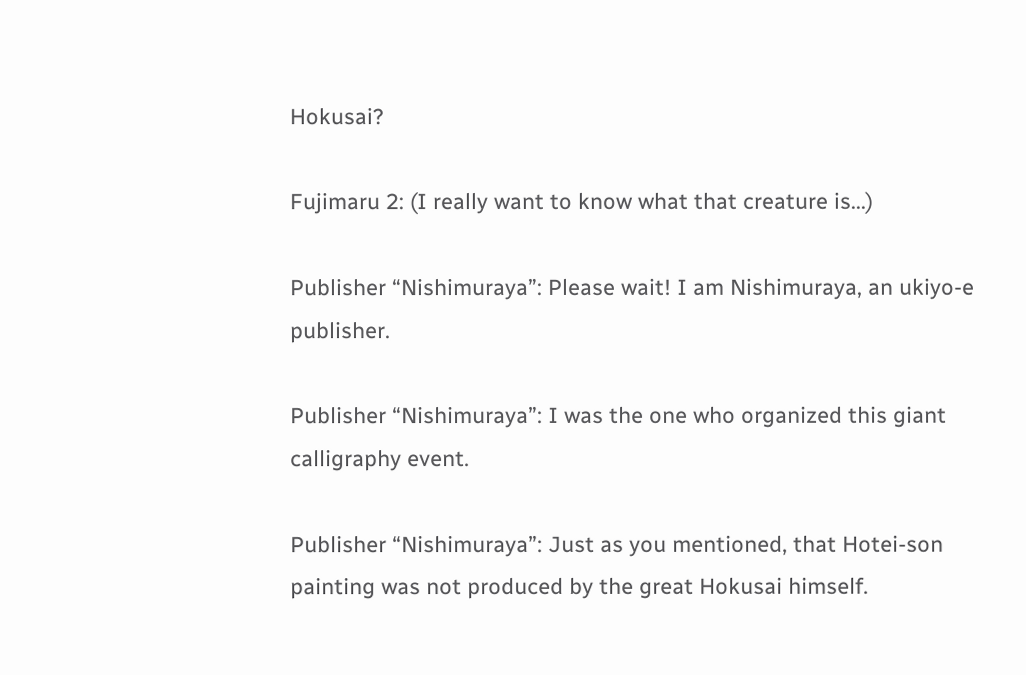Hokusai?

Fujimaru 2: (I really want to know what that creature is...)

Publisher “Nishimuraya”: Please wait! I am Nishimuraya, an ukiyo-e publisher.

Publisher “Nishimuraya”: I was the one who organized this giant calligraphy event.

Publisher “Nishimuraya”: Just as you mentioned, that Hotei-son painting was not produced by the great Hokusai himself.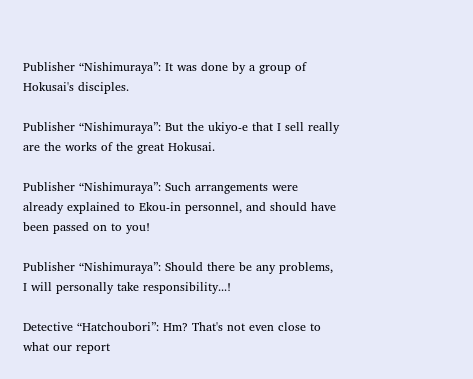Publisher “Nishimuraya”: It was done by a group of Hokusai's disciples.

Publisher “Nishimuraya”: But the ukiyo-e that I sell really are the works of the great Hokusai.

Publisher “Nishimuraya”: Such arrangements were already explained to Ekou-in personnel, and should have been passed on to you!

Publisher “Nishimuraya”: Should there be any problems, I will personally take responsibility...!

Detective “Hatchoubori”: Hm? That's not even close to what our report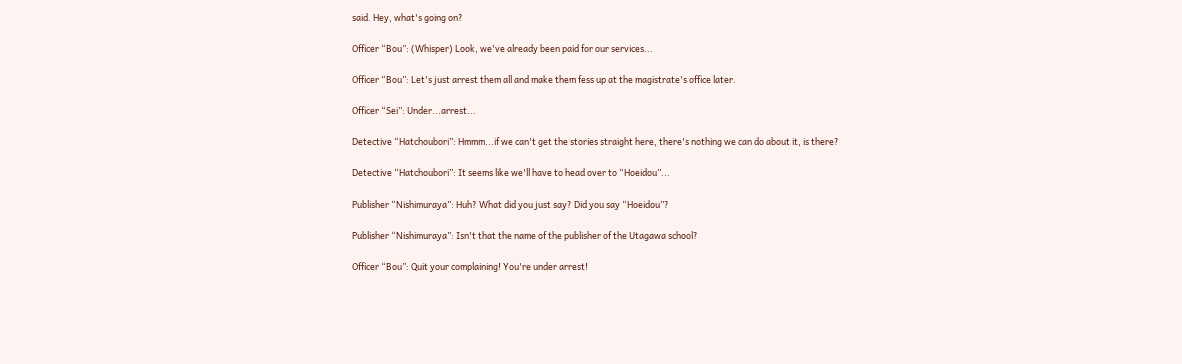said. Hey, what's going on?

Officer “Bou”: (Whisper) Look, we've already been paid for our services...

Officer “Bou”: Let's just arrest them all and make them fess up at the magistrate's office later.

Officer “Sei”: Under...arrest...

Detective “Hatchoubori”: Hmmm...if we can't get the stories straight here, there's nothing we can do about it, is there?

Detective “Hatchoubori”: It seems like we'll have to head over to “Hoeidou”...

Publisher “Nishimuraya”: Huh? What did you just say? Did you say “Hoeidou”?

Publisher “Nishimuraya”: Isn't that the name of the publisher of the Utagawa school?

Officer “Bou”: Quit your complaining! You're under arrest!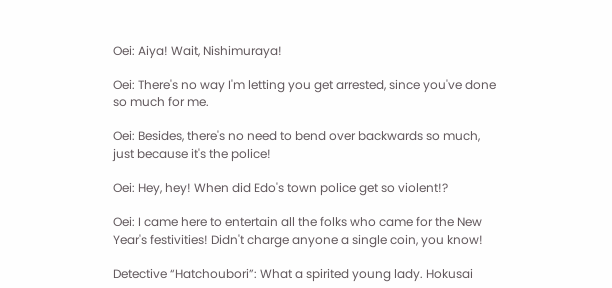Oei: Aiya! Wait, Nishimuraya!

Oei: There's no way I'm letting you get arrested, since you've done so much for me.

Oei: Besides, there's no need to bend over backwards so much, just because it's the police!

Oei: Hey, hey! When did Edo's town police get so violent!?

Oei: I came here to entertain all the folks who came for the New Year's festivities! Didn't charge anyone a single coin, you know!

Detective “Hatchoubori”: What a spirited young lady. Hokusai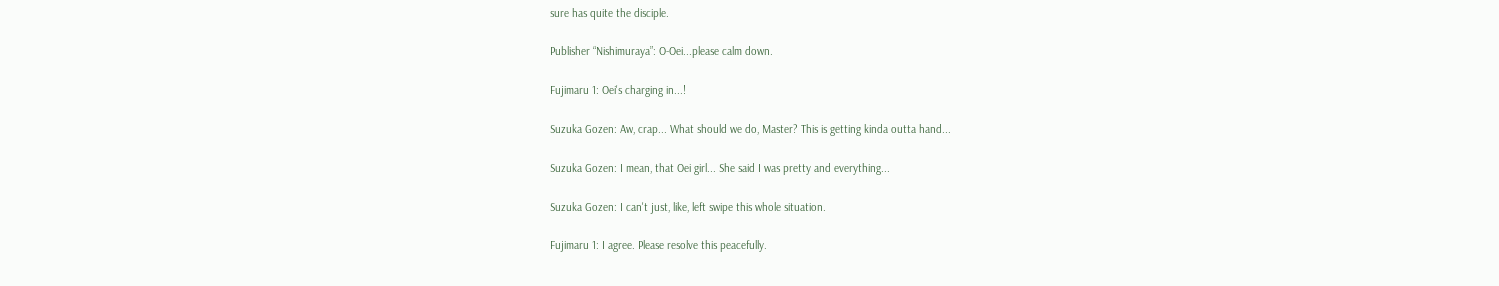sure has quite the disciple.

Publisher “Nishimuraya”: O-Oei...please calm down.

Fujimaru 1: Oei's charging in...!

Suzuka Gozen: Aw, crap... What should we do, Master? This is getting kinda outta hand...

Suzuka Gozen: I mean, that Oei girl... She said I was pretty and everything...

Suzuka Gozen: I can't just, like, left swipe this whole situation.

Fujimaru 1: I agree. Please resolve this peacefully.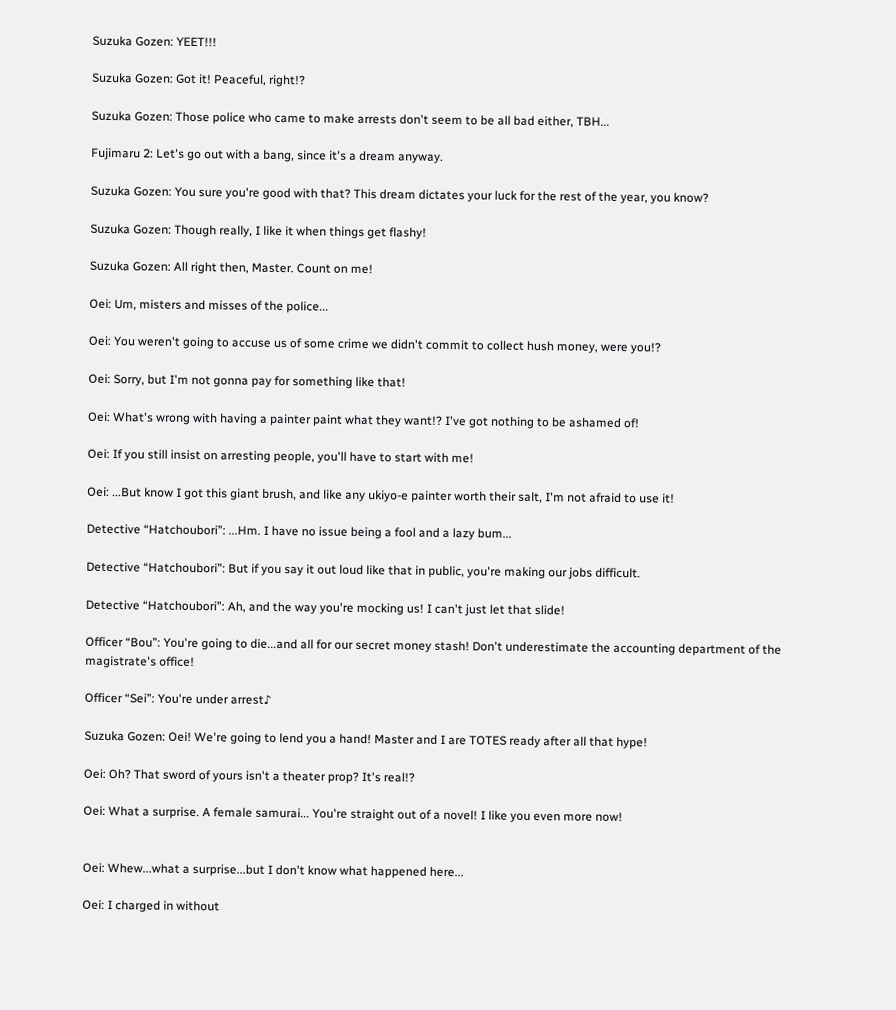Suzuka Gozen: YEET!!!

Suzuka Gozen: Got it! Peaceful, right!?

Suzuka Gozen: Those police who came to make arrests don't seem to be all bad either, TBH...

Fujimaru 2: Let's go out with a bang, since it's a dream anyway.

Suzuka Gozen: You sure you're good with that? This dream dictates your luck for the rest of the year, you know?

Suzuka Gozen: Though really, I like it when things get flashy!

Suzuka Gozen: All right then, Master. Count on me!

Oei: Um, misters and misses of the police...

Oei: You weren't going to accuse us of some crime we didn't commit to collect hush money, were you!?

Oei: Sorry, but I'm not gonna pay for something like that!

Oei: What's wrong with having a painter paint what they want!? I've got nothing to be ashamed of!

Oei: If you still insist on arresting people, you'll have to start with me!

Oei: ...But know I got this giant brush, and like any ukiyo-e painter worth their salt, I'm not afraid to use it!

Detective “Hatchoubori”: ...Hm. I have no issue being a fool and a lazy bum...

Detective “Hatchoubori”: But if you say it out loud like that in public, you're making our jobs difficult.

Detective “Hatchoubori”: Ah, and the way you're mocking us! I can't just let that slide!

Officer “Bou”: You're going to die...and all for our secret money stash! Don't underestimate the accounting department of the magistrate's office!

Officer “Sei”: You're under arrest♪

Suzuka Gozen: Oei! We're going to lend you a hand! Master and I are TOTES ready after all that hype!

Oei: Oh? That sword of yours isn't a theater prop? It's real!?

Oei: What a surprise. A female samurai... You're straight out of a novel! I like you even more now!


Oei: Whew...what a surprise...but I don't know what happened here...

Oei: I charged in without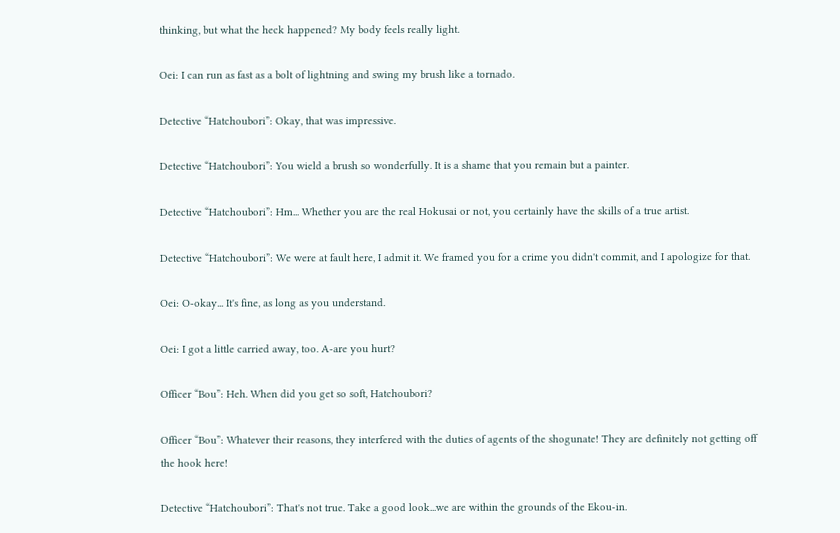thinking, but what the heck happened? My body feels really light.

Oei: I can run as fast as a bolt of lightning and swing my brush like a tornado.

Detective “Hatchoubori”: Okay, that was impressive.

Detective “Hatchoubori”: You wield a brush so wonderfully. It is a shame that you remain but a painter.

Detective “Hatchoubori”: Hm... Whether you are the real Hokusai or not, you certainly have the skills of a true artist.

Detective “Hatchoubori”: We were at fault here, I admit it. We framed you for a crime you didn't commit, and I apologize for that.

Oei: O-okay... It's fine, as long as you understand.

Oei: I got a little carried away, too. A-are you hurt?

Officer “Bou”: Heh. When did you get so soft, Hatchoubori?

Officer “Bou”: Whatever their reasons, they interfered with the duties of agents of the shogunate! They are definitely not getting off the hook here!

Detective “Hatchoubori”: That's not true. Take a good look...we are within the grounds of the Ekou-in.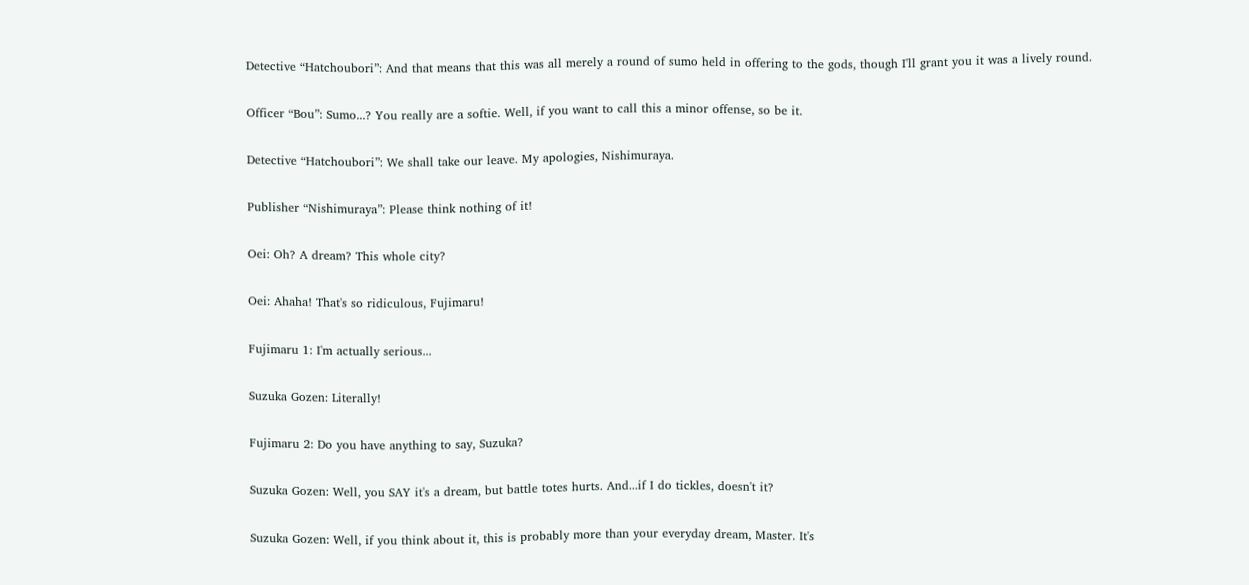Detective “Hatchoubori”: And that means that this was all merely a round of sumo held in offering to the gods, though I'll grant you it was a lively round.

Officer “Bou”: Sumo...? You really are a softie. Well, if you want to call this a minor offense, so be it.

Detective “Hatchoubori”: We shall take our leave. My apologies, Nishimuraya.

Publisher “Nishimuraya”: Please think nothing of it!

Oei: Oh? A dream? This whole city?

Oei: Ahaha! That's so ridiculous, Fujimaru!

Fujimaru 1: I'm actually serious...

Suzuka Gozen: Literally!

Fujimaru 2: Do you have anything to say, Suzuka?

Suzuka Gozen: Well, you SAY it's a dream, but battle totes hurts. And...if I do tickles, doesn't it?

Suzuka Gozen: Well, if you think about it, this is probably more than your everyday dream, Master. It's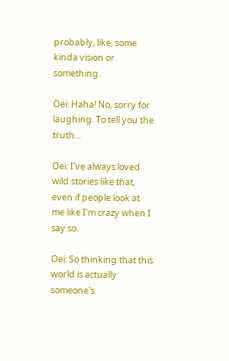probably, like, some kinda vision or something.

Oei: Haha! No, sorry for laughing. To tell you the truth...

Oei: I've always loved wild stories like that, even if people look at me like I'm crazy when I say so.

Oei: So thinking that this world is actually someone's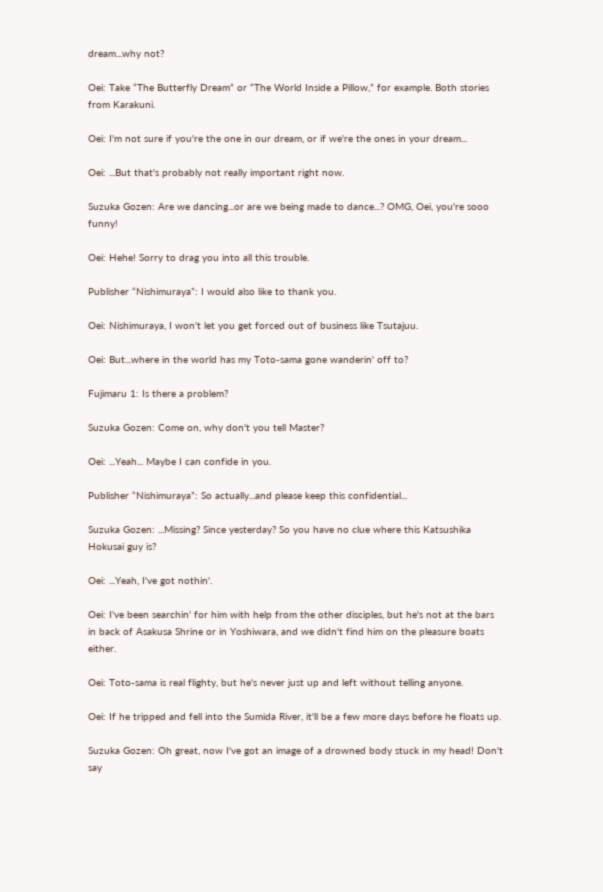dream...why not?

Oei: Take “The Butterfly Dream” or “The World Inside a Pillow,” for example. Both stories from Karakuni.

Oei: I'm not sure if you're the one in our dream, or if we're the ones in your dream...

Oei: ...But that's probably not really important right now.

Suzuka Gozen: Are we dancing...or are we being made to dance...? OMG, Oei, you're sooo funny!

Oei: Hehe! Sorry to drag you into all this trouble.

Publisher “Nishimuraya”: I would also like to thank you.

Oei: Nishimuraya, I won't let you get forced out of business like Tsutajuu.

Oei: But...where in the world has my Toto-sama gone wanderin' off to?

Fujimaru 1: Is there a problem?

Suzuka Gozen: Come on, why don't you tell Master?

Oei: ...Yeah... Maybe I can confide in you.

Publisher “Nishimuraya”: So actually...and please keep this confidential...

Suzuka Gozen: ...Missing? Since yesterday? So you have no clue where this Katsushika Hokusai guy is?

Oei: ...Yeah, I've got nothin'.

Oei: I've been searchin' for him with help from the other disciples, but he's not at the bars in back of Asakusa Shrine or in Yoshiwara, and we didn't find him on the pleasure boats either.

Oei: Toto-sama is real flighty, but he's never just up and left without telling anyone.

Oei: If he tripped and fell into the Sumida River, it'll be a few more days before he floats up.

Suzuka Gozen: Oh great, now I've got an image of a drowned body stuck in my head! Don't say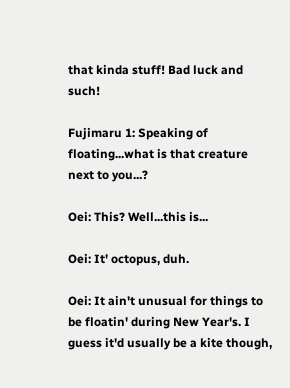that kinda stuff! Bad luck and such!

Fujimaru 1: Speaking of floating...what is that creature next to you...?

Oei: This? Well...this is...

Oei: It' octopus, duh.

Oei: It ain't unusual for things to be floatin' during New Year's. I guess it'd usually be a kite though,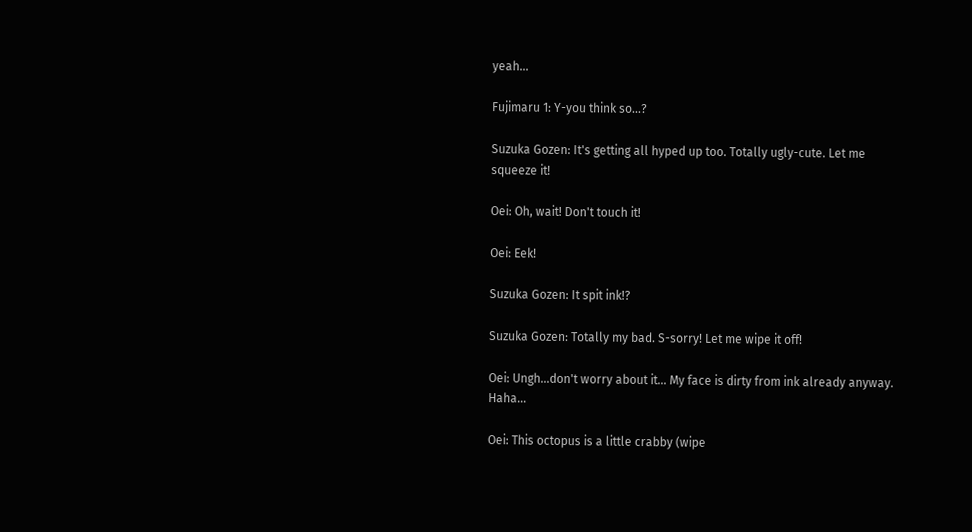yeah...

Fujimaru 1: Y-you think so...?

Suzuka Gozen: It's getting all hyped up too. Totally ugly-cute. Let me squeeze it!

Oei: Oh, wait! Don't touch it!

Oei: Eek!

Suzuka Gozen: It spit ink!?

Suzuka Gozen: Totally my bad. S-sorry! Let me wipe it off!

Oei: Ungh...don't worry about it... My face is dirty from ink already anyway. Haha...

Oei: This octopus is a little crabby (wipe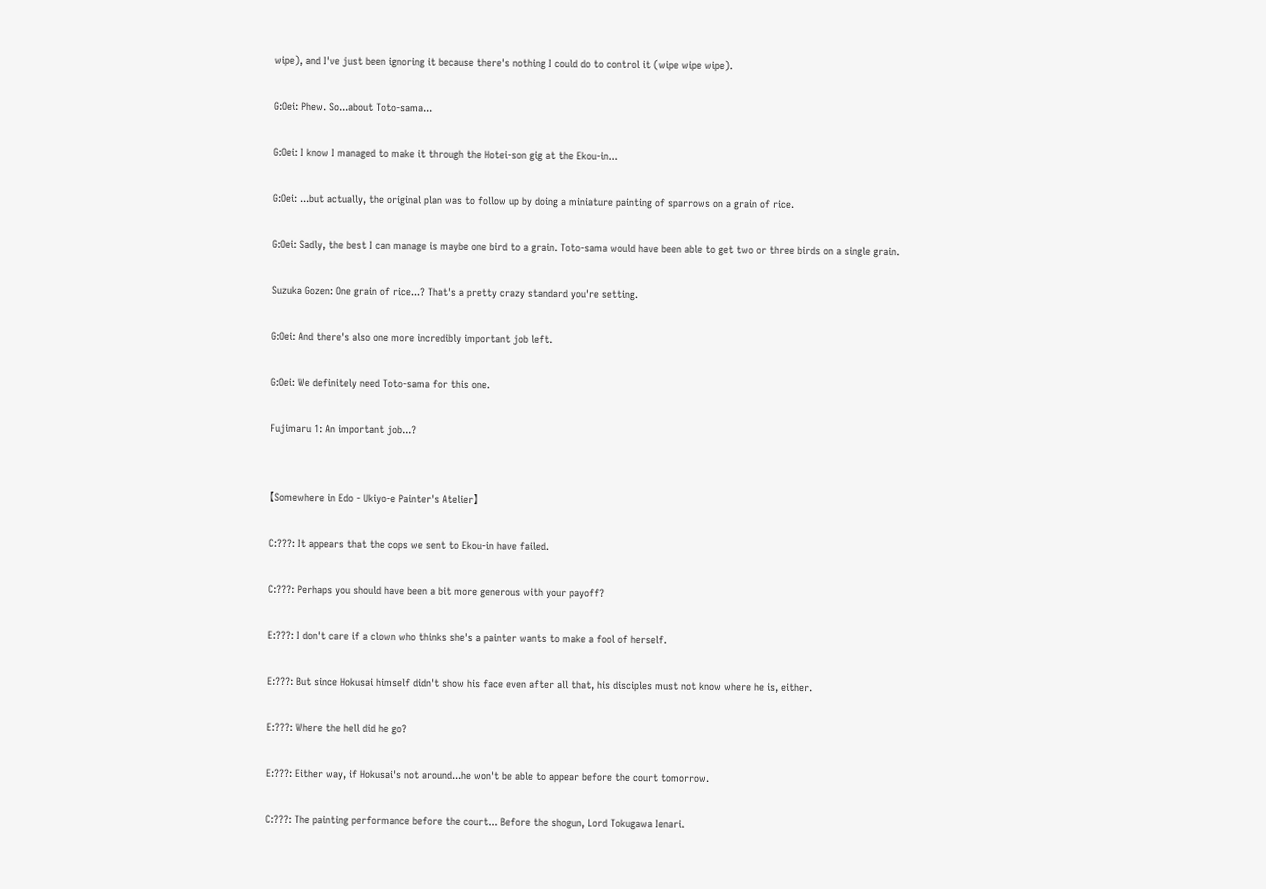wipe), and I've just been ignoring it because there's nothing I could do to control it (wipe wipe wipe).

G:Oei: Phew. So...about Toto-sama...

G:Oei: I know I managed to make it through the Hotei-son gig at the Ekou-in...

G:Oei: ...but actually, the original plan was to follow up by doing a miniature painting of sparrows on a grain of rice.

G:Oei: Sadly, the best I can manage is maybe one bird to a grain. Toto-sama would have been able to get two or three birds on a single grain.

Suzuka Gozen: One grain of rice...? That's a pretty crazy standard you're setting.

G:Oei: And there's also one more incredibly important job left.

G:Oei: We definitely need Toto-sama for this one.

Fujimaru 1: An important job...?


【Somewhere in Edo - Ukiyo-e Painter's Atelier】

C:???: It appears that the cops we sent to Ekou-in have failed.

C:???: Perhaps you should have been a bit more generous with your payoff?

E:???: I don't care if a clown who thinks she's a painter wants to make a fool of herself.

E:???: But since Hokusai himself didn't show his face even after all that, his disciples must not know where he is, either.

E:???: Where the hell did he go?

E:???: Either way, if Hokusai's not around...he won't be able to appear before the court tomorrow.

C:???: The painting performance before the court... Before the shogun, Lord Tokugawa Ienari.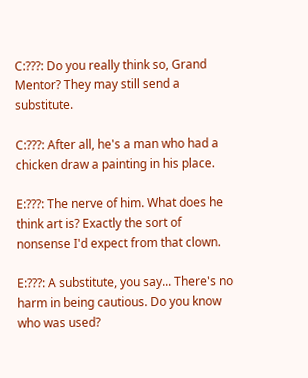C:???: Do you really think so, Grand Mentor? They may still send a substitute.

C:???: After all, he's a man who had a chicken draw a painting in his place.

E:???: The nerve of him. What does he think art is? Exactly the sort of nonsense I'd expect from that clown.

E:???: A substitute, you say... There's no harm in being cautious. Do you know who was used?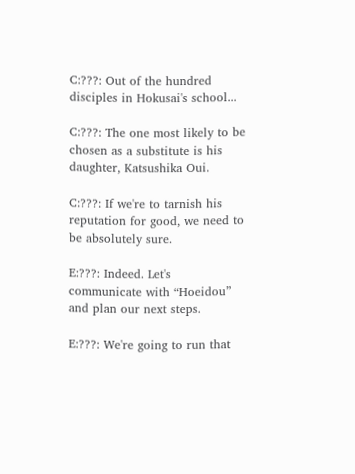C:???: Out of the hundred disciples in Hokusai's school...

C:???: The one most likely to be chosen as a substitute is his daughter, Katsushika Oui.

C:???: If we're to tarnish his reputation for good, we need to be absolutely sure.

E:???: Indeed. Let's communicate with “Hoeidou” and plan our next steps.

E:???: We're going to run that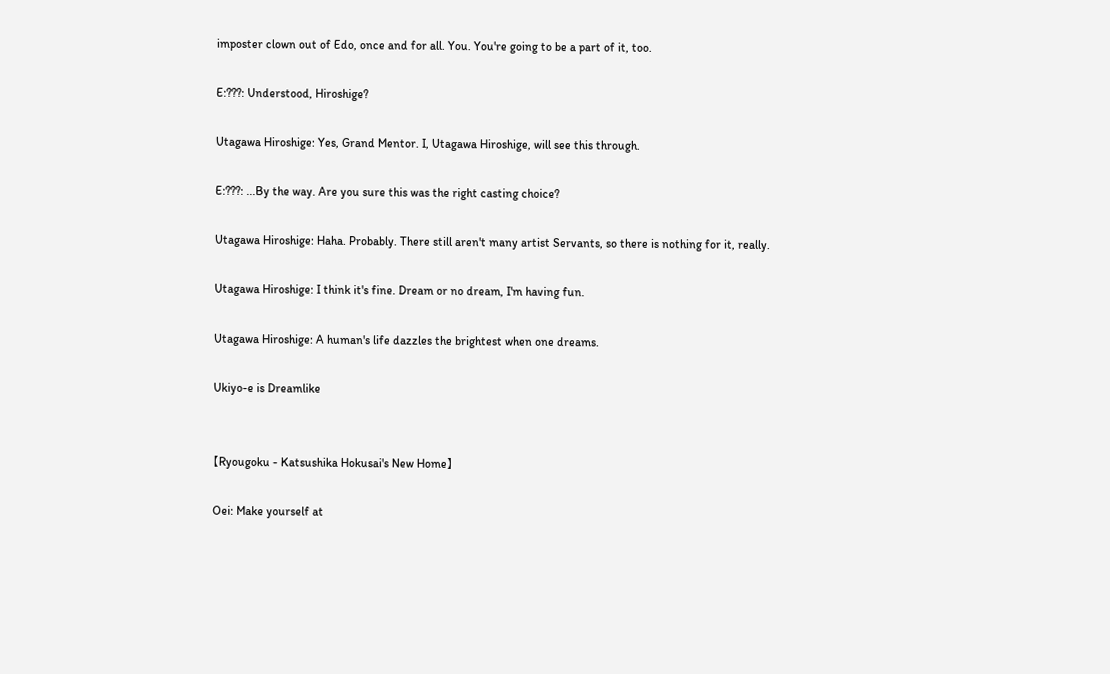imposter clown out of Edo, once and for all. You. You're going to be a part of it, too.

E:???: Understood, Hiroshige?

Utagawa Hiroshige: Yes, Grand Mentor. I, Utagawa Hiroshige, will see this through.

E:???: ...By the way. Are you sure this was the right casting choice?

Utagawa Hiroshige: Haha. Probably. There still aren't many artist Servants, so there is nothing for it, really.

Utagawa Hiroshige: I think it's fine. Dream or no dream, I'm having fun.

Utagawa Hiroshige: A human's life dazzles the brightest when one dreams.

Ukiyo-e is Dreamlike


【Ryougoku - Katsushika Hokusai's New Home】

Oei: Make yourself at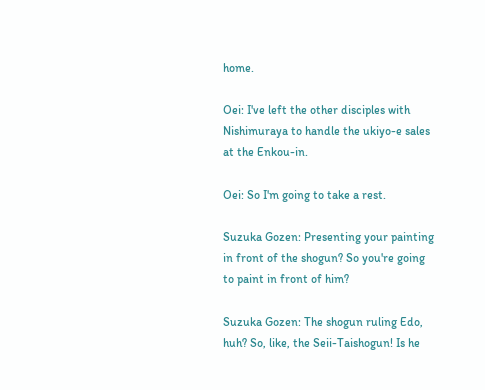home.

Oei: I've left the other disciples with Nishimuraya to handle the ukiyo-e sales at the Enkou-in.

Oei: So I'm going to take a rest.

Suzuka Gozen: Presenting your painting in front of the shogun? So you're going to paint in front of him?

Suzuka Gozen: The shogun ruling Edo, huh? So, like, the Seii-Taishogun! Is he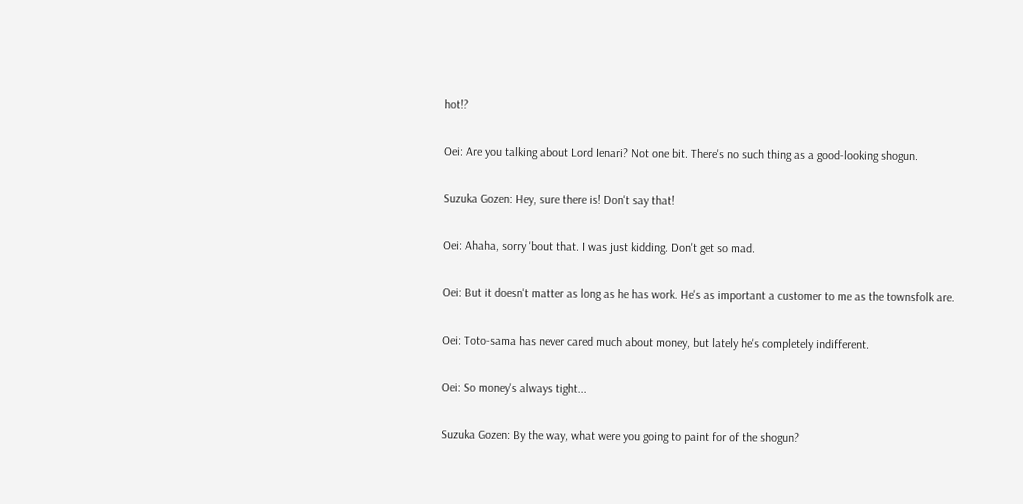hot!?

Oei: Are you talking about Lord Ienari? Not one bit. There's no such thing as a good-looking shogun.

Suzuka Gozen: Hey, sure there is! Don't say that!

Oei: Ahaha, sorry 'bout that. I was just kidding. Don't get so mad.

Oei: But it doesn't matter as long as he has work. He's as important a customer to me as the townsfolk are.

Oei: Toto-sama has never cared much about money, but lately he's completely indifferent.

Oei: So money's always tight...

Suzuka Gozen: By the way, what were you going to paint for of the shogun?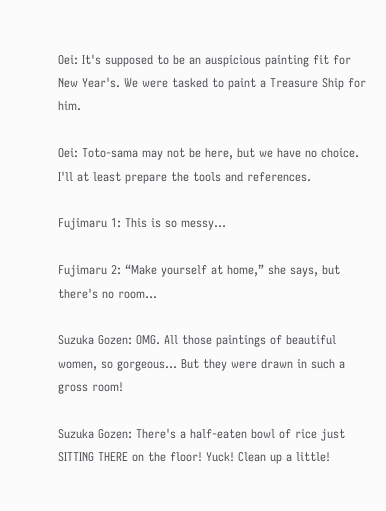Oei: It's supposed to be an auspicious painting fit for New Year's. We were tasked to paint a Treasure Ship for him.

Oei: Toto-sama may not be here, but we have no choice. I'll at least prepare the tools and references.

Fujimaru 1: This is so messy...

Fujimaru 2: “Make yourself at home,” she says, but there's no room...

Suzuka Gozen: OMG. All those paintings of beautiful women, so gorgeous... But they were drawn in such a gross room!

Suzuka Gozen: There's a half-eaten bowl of rice just SITTING THERE on the floor! Yuck! Clean up a little!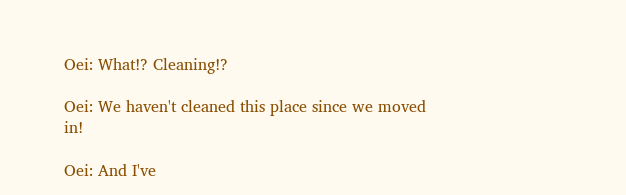Oei: What!? Cleaning!?

Oei: We haven't cleaned this place since we moved in!

Oei: And I've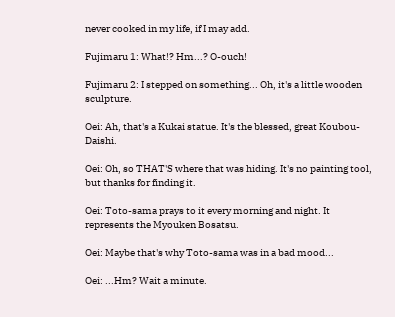never cooked in my life, if I may add.

Fujimaru 1: What!? Hm...? O-ouch!

Fujimaru 2: I stepped on something... Oh, it's a little wooden sculpture.

Oei: Ah, that's a Kukai statue. It's the blessed, great Koubou-Daishi.

Oei: Oh, so THAT'S where that was hiding. It's no painting tool, but thanks for finding it.

Oei: Toto-sama prays to it every morning and night. It represents the Myouken Bosatsu.

Oei: Maybe that's why Toto-sama was in a bad mood...

Oei: ...Hm? Wait a minute.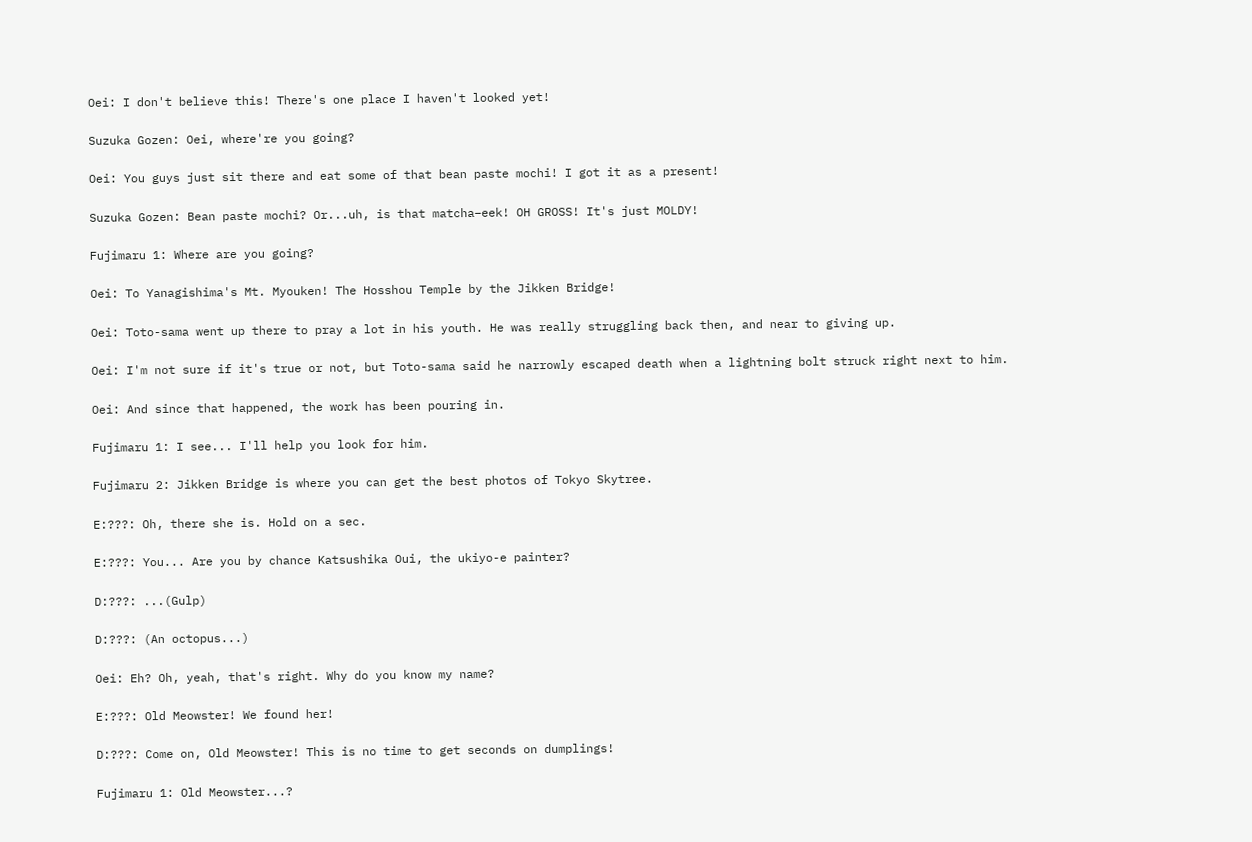Oei: I don't believe this! There's one place I haven't looked yet!

Suzuka Gozen: Oei, where're you going?

Oei: You guys just sit there and eat some of that bean paste mochi! I got it as a present!

Suzuka Gozen: Bean paste mochi? Or...uh, is that matcha–eek! OH GROSS! It's just MOLDY!

Fujimaru 1: Where are you going?

Oei: To Yanagishima's Mt. Myouken! The Hosshou Temple by the Jikken Bridge!

Oei: Toto-sama went up there to pray a lot in his youth. He was really struggling back then, and near to giving up.

Oei: I'm not sure if it's true or not, but Toto-sama said he narrowly escaped death when a lightning bolt struck right next to him.

Oei: And since that happened, the work has been pouring in.

Fujimaru 1: I see... I'll help you look for him.

Fujimaru 2: Jikken Bridge is where you can get the best photos of Tokyo Skytree.

E:???: Oh, there she is. Hold on a sec.

E:???: You... Are you by chance Katsushika Oui, the ukiyo-e painter?

D:???: ...(Gulp)

D:???: (An octopus...)

Oei: Eh? Oh, yeah, that's right. Why do you know my name?

E:???: Old Meowster! We found her!

D:???: Come on, Old Meowster! This is no time to get seconds on dumplings!

Fujimaru 1: Old Meowster...?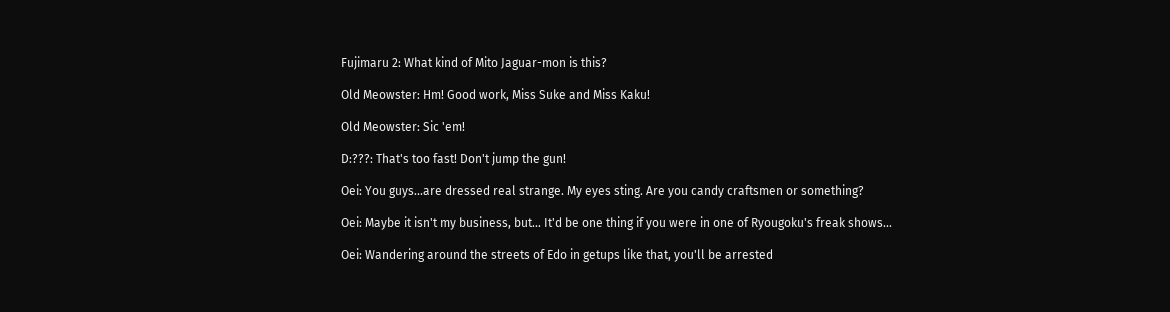Fujimaru 2: What kind of Mito Jaguar-mon is this?

Old Meowster: Hm! Good work, Miss Suke and Miss Kaku!

Old Meowster: Sic 'em!

D:???: That's too fast! Don't jump the gun!

Oei: You guys...are dressed real strange. My eyes sting. Are you candy craftsmen or something?

Oei: Maybe it isn't my business, but... It'd be one thing if you were in one of Ryougoku's freak shows...

Oei: Wandering around the streets of Edo in getups like that, you'll be arrested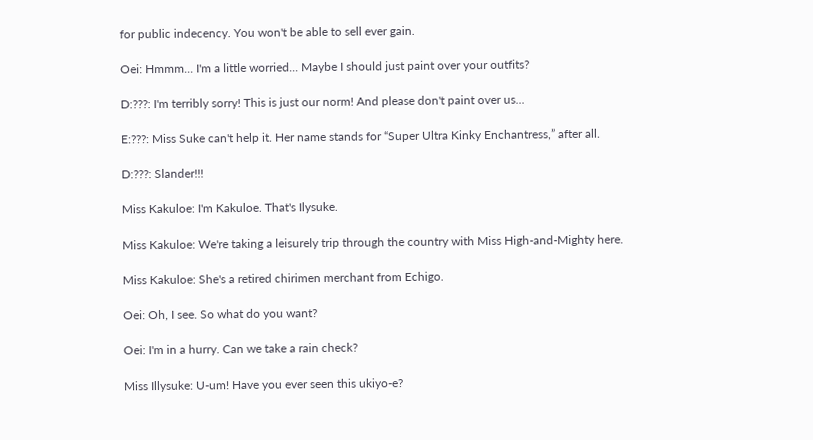for public indecency. You won't be able to sell ever gain.

Oei: Hmmm... I'm a little worried... Maybe I should just paint over your outfits?

D:???: I'm terribly sorry! This is just our norm! And please don't paint over us...

E:???: Miss Suke can't help it. Her name stands for “Super Ultra Kinky Enchantress,” after all.

D:???: Slander!!!

Miss Kakuloe: I'm Kakuloe. That's Ilysuke.

Miss Kakuloe: We're taking a leisurely trip through the country with Miss High-and-Mighty here.

Miss Kakuloe: She's a retired chirimen merchant from Echigo.

Oei: Oh, I see. So what do you want?

Oei: I'm in a hurry. Can we take a rain check?

Miss Illysuke: U-um! Have you ever seen this ukiyo-e?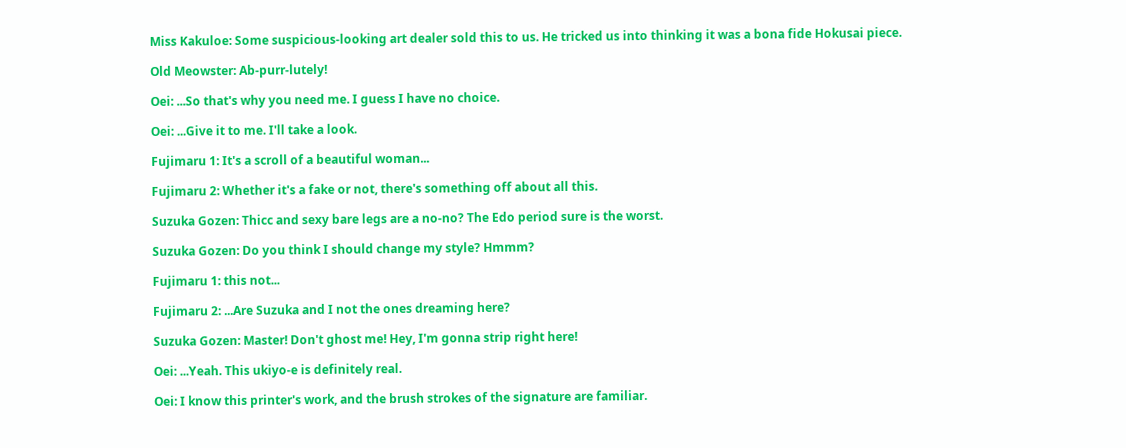Miss Kakuloe: Some suspicious-looking art dealer sold this to us. He tricked us into thinking it was a bona fide Hokusai piece.

Old Meowster: Ab-purr-lutely!

Oei: ...So that's why you need me. I guess I have no choice.

Oei: ...Give it to me. I'll take a look.

Fujimaru 1: It's a scroll of a beautiful woman...

Fujimaru 2: Whether it's a fake or not, there's something off about all this.

Suzuka Gozen: Thicc and sexy bare legs are a no-no? The Edo period sure is the worst.

Suzuka Gozen: Do you think I should change my style? Hmmm?

Fujimaru 1: this not...

Fujimaru 2: ...Are Suzuka and I not the ones dreaming here?

Suzuka Gozen: Master! Don't ghost me! Hey, I'm gonna strip right here!

Oei: ...Yeah. This ukiyo-e is definitely real.

Oei: I know this printer's work, and the brush strokes of the signature are familiar.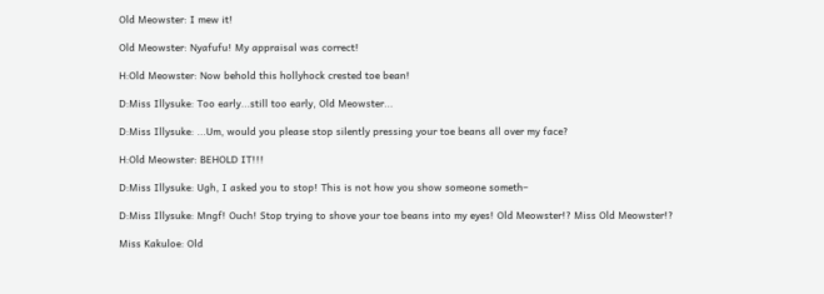Old Meowster: I mew it!

Old Meowster: Nyafufu! My appraisal was correct!

H:Old Meowster: Now behold this hollyhock crested toe bean!

D:Miss Illysuke: Too early...still too early, Old Meowster...

D:Miss Illysuke: ...Um, would you please stop silently pressing your toe beans all over my face?

H:Old Meowster: BEHOLD IT!!!

D:Miss Illysuke: Ugh, I asked you to stop! This is not how you show someone someth–

D:Miss Illysuke: Mngf! Ouch! Stop trying to shove your toe beans into my eyes! Old Meowster!? Miss Old Meowster!?

Miss Kakuloe: Old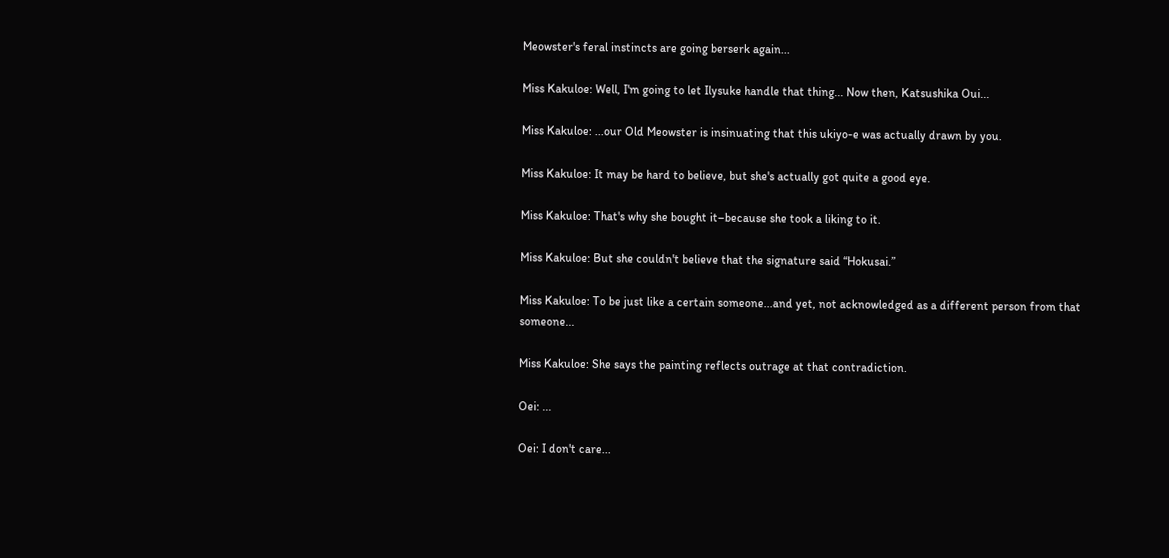Meowster's feral instincts are going berserk again...

Miss Kakuloe: Well, I'm going to let Ilysuke handle that thing... Now then, Katsushika Oui...

Miss Kakuloe: ...our Old Meowster is insinuating that this ukiyo-e was actually drawn by you.

Miss Kakuloe: It may be hard to believe, but she's actually got quite a good eye.

Miss Kakuloe: That's why she bought it–because she took a liking to it.

Miss Kakuloe: But she couldn't believe that the signature said “Hokusai.”

Miss Kakuloe: To be just like a certain someone...and yet, not acknowledged as a different person from that someone...

Miss Kakuloe: She says the painting reflects outrage at that contradiction.

Oei: ...

Oei: I don't care...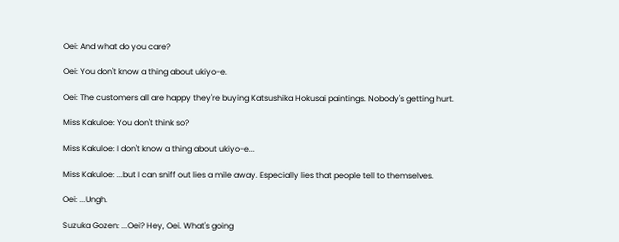Oei: And what do you care?

Oei: You don't know a thing about ukiyo-e.

Oei: The customers all are happy they're buying Katsushika Hokusai paintings. Nobody's getting hurt.

Miss Kakuloe: You don't think so?

Miss Kakuloe: I don't know a thing about ukiyo-e...

Miss Kakuloe: ...but I can sniff out lies a mile away. Especially lies that people tell to themselves.

Oei: ...Ungh.

Suzuka Gozen: ...Oei? Hey, Oei. What's going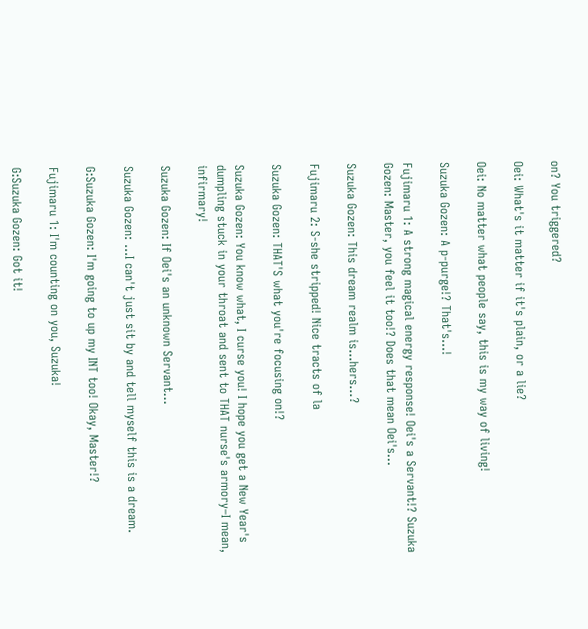on? You triggered?

Oei: What's it matter if it's plain, or a lie?

Oei: No matter what people say, this is my way of living!

Suzuka Gozen: A p-purge!? That's...!

Fujimaru 1: A strong magical energy response! Oei's a Servant!? Suzuka Gozen: Master, you feel it too!? Does that mean Oei's...

Suzuka Gozen: This dream realm is...hers...?

Fujimaru 2: S-she stripped! Nice tracts of la

Suzuka Gozen: THAT'S what you're focusing on!?

Suzuka Gozen: You know what, I curse you! I hope you get a New Year's dumpling stuck in your throat and sent to THAT nurse's armory–I mean, infirmary!

Suzuka Gozen: If Oei's an unknown Servant...

Suzuka Gozen: ...I can't just sit by and tell myself this is a dream.

G:Suzuka Gozen: I'm going to up my INT too! Okay, Master!?

Fujimaru 1: I'm counting on you, Suzuka!

G:Suzuka Gozen: Got it!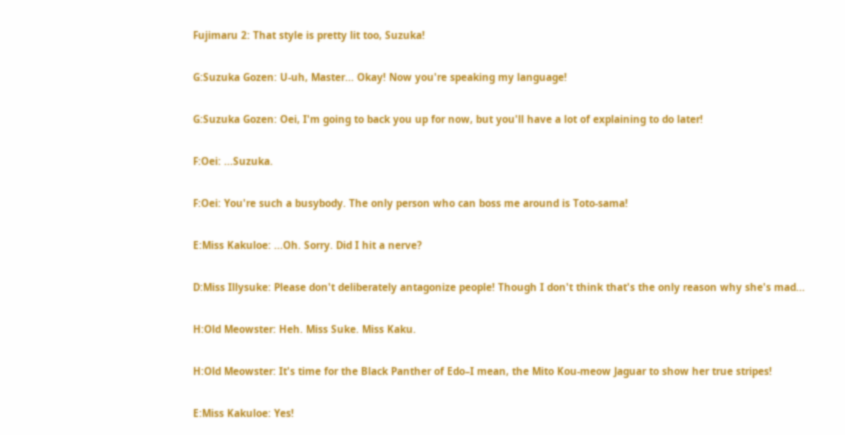Fujimaru 2: That style is pretty lit too, Suzuka!

G:Suzuka Gozen: U-uh, Master... Okay! Now you're speaking my language!

G:Suzuka Gozen: Oei, I'm going to back you up for now, but you'll have a lot of explaining to do later!

F:Oei: ...Suzuka.

F:Oei: You're such a busybody. The only person who can boss me around is Toto-sama!

E:Miss Kakuloe: ...Oh. Sorry. Did I hit a nerve?

D:Miss Illysuke: Please don't deliberately antagonize people! Though I don't think that's the only reason why she's mad...

H:Old Meowster: Heh. Miss Suke. Miss Kaku.

H:Old Meowster: It's time for the Black Panther of Edo–I mean, the Mito Kou-meow Jaguar to show her true stripes!

E:Miss Kakuloe: Yes!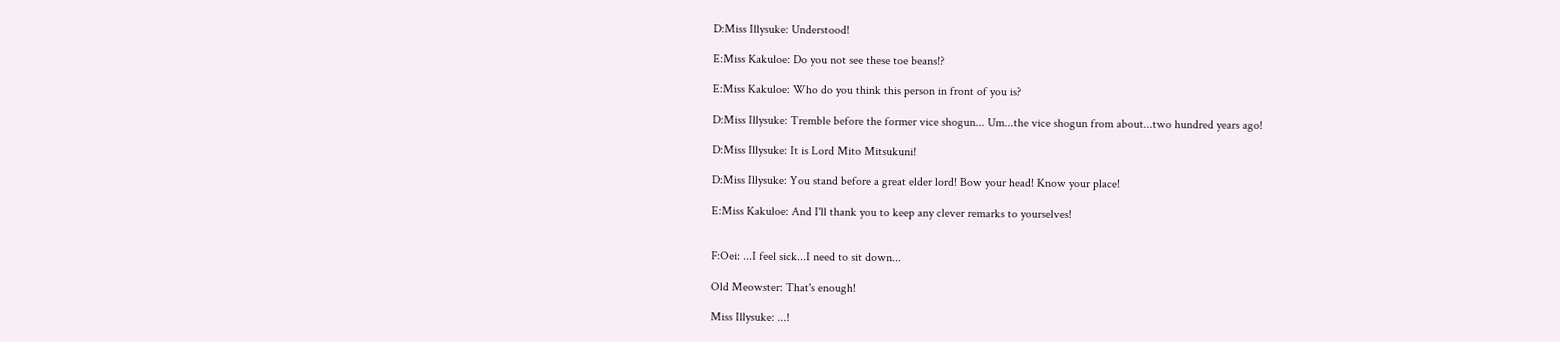D:Miss Illysuke: Understood!

E:Miss Kakuloe: Do you not see these toe beans!?

E:Miss Kakuloe: Who do you think this person in front of you is?

D:Miss Illysuke: Tremble before the former vice shogun... Um...the vice shogun from about...two hundred years ago!

D:Miss Illysuke: It is Lord Mito Mitsukuni!

D:Miss Illysuke: You stand before a great elder lord! Bow your head! Know your place!

E:Miss Kakuloe: And I'll thank you to keep any clever remarks to yourselves!


F:Oei: ...I feel sick...I need to sit down...

Old Meowster: That's enough!

Miss Illysuke: ...!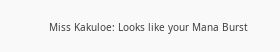Miss Kakuloe: Looks like your Mana Burst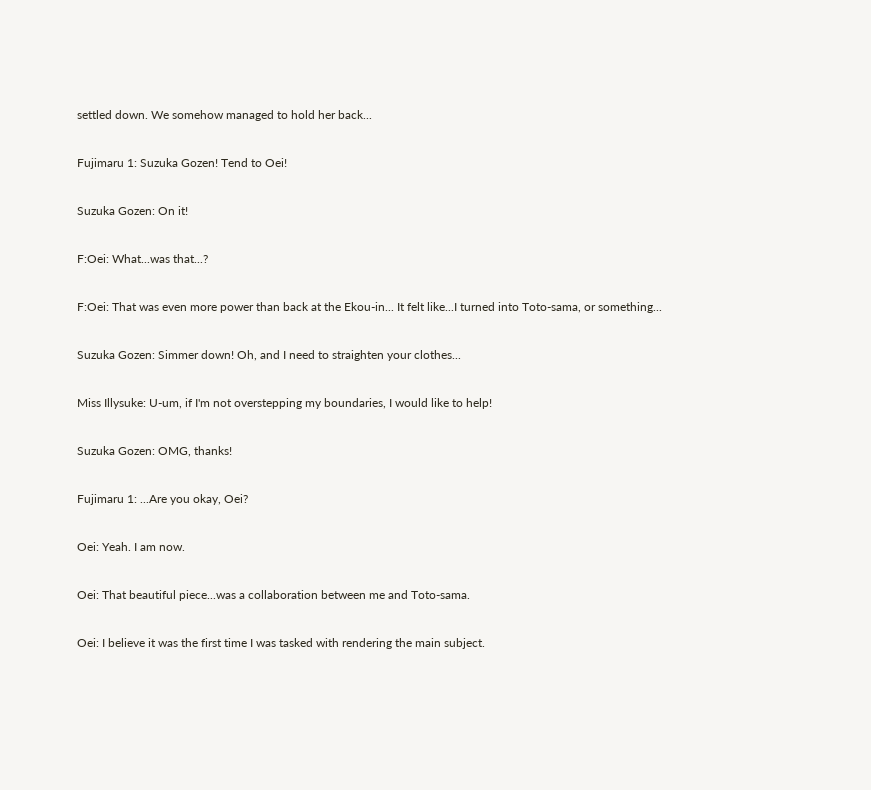settled down. We somehow managed to hold her back...

Fujimaru 1: Suzuka Gozen! Tend to Oei!

Suzuka Gozen: On it!

F:Oei: What...was that...?

F:Oei: That was even more power than back at the Ekou-in... It felt like...I turned into Toto-sama, or something...

Suzuka Gozen: Simmer down! Oh, and I need to straighten your clothes...

Miss Illysuke: U-um, if I'm not overstepping my boundaries, I would like to help!

Suzuka Gozen: OMG, thanks!

Fujimaru 1: ...Are you okay, Oei?

Oei: Yeah. I am now.

Oei: That beautiful piece...was a collaboration between me and Toto-sama.

Oei: I believe it was the first time I was tasked with rendering the main subject.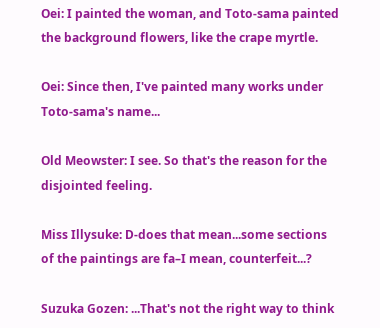Oei: I painted the woman, and Toto-sama painted the background flowers, like the crape myrtle.

Oei: Since then, I've painted many works under Toto-sama's name...

Old Meowster: I see. So that's the reason for the disjointed feeling.

Miss Illysuke: D-does that mean...some sections of the paintings are fa–I mean, counterfeit...?

Suzuka Gozen: ...That's not the right way to think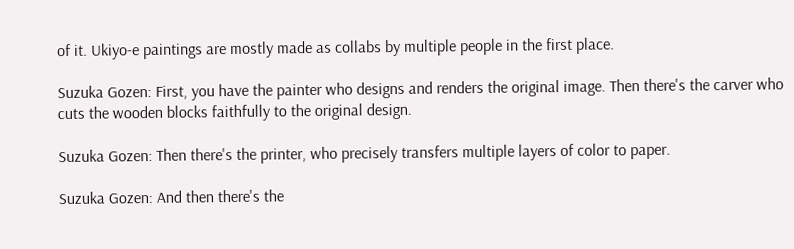of it. Ukiyo-e paintings are mostly made as collabs by multiple people in the first place.

Suzuka Gozen: First, you have the painter who designs and renders the original image. Then there's the carver who cuts the wooden blocks faithfully to the original design.

Suzuka Gozen: Then there's the printer, who precisely transfers multiple layers of color to paper.

Suzuka Gozen: And then there's the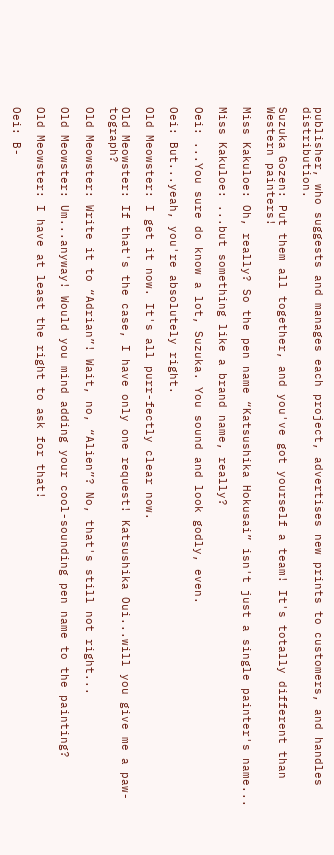publisher, who suggests and manages each project, advertises new prints to customers, and handles distribution.

Suzuka Gozen: Put them all together, and you've got yourself a team! It's totally different than Western painters!

Miss Kakuloe: Oh, really? So the pen name “Katsushika Hokusai” isn't just a single painter's name...

Miss Kakuloe: ...but something like a brand name, really?

Oei: ...You sure do know a lot, Suzuka. You sound and look godly, even.

Oei: But...yeah, you're absolutely right.

Old Meowster: I get it now. It's all purr-fectly clear now.

Old Meowster: If that's the case, I have only one request! Katsushika Oui...will you give me a paw-tograph?

Old Meowster: Write it to “Adrian”! Wait, no, “Alien”? No, that's still not right...

Old Meowster: Um...anyway! Would you mind adding your cool-sounding pen name to the painting?

Old Meowster: I have at least the right to ask for that!

Oei: B-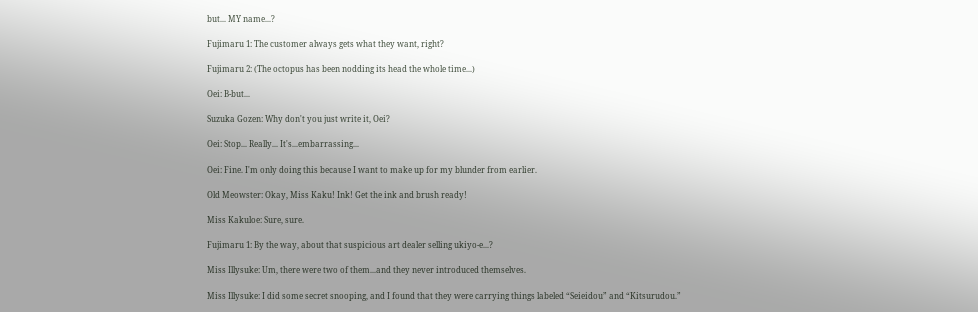but... MY name...?

Fujimaru 1: The customer always gets what they want, right?

Fujimaru 2: (The octopus has been nodding its head the whole time...)

Oei: B-but...

Suzuka Gozen: Why don't you just write it, Oei?

Oei: Stop... Really... It's...embarrassing...

Oei: Fine. I'm only doing this because I want to make up for my blunder from earlier.

Old Meowster: Okay, Miss Kaku! Ink! Get the ink and brush ready!

Miss Kakuloe: Sure, sure.

Fujimaru 1: By the way, about that suspicious art dealer selling ukiyo-e...?

Miss Illysuke: Um, there were two of them...and they never introduced themselves.

Miss Illysuke: I did some secret snooping, and I found that they were carrying things labeled “Seieidou” and “Kitsurudou.”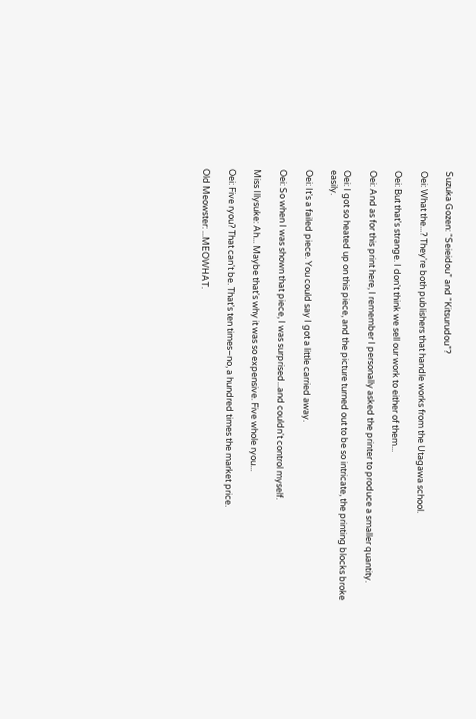Suzuka Gozen: “Seieidou” and “Kitsurudou”?

Oei: What the...? They're both publishers that handle works from the Utagawa school.

Oei: But that's strange. I don't think we sell our work to either of them...

Oei: And as for this print here, I remember I personally asked the printer to produce a smaller quantity.

Oei: I got so heated up on this piece, and the picture turned out to be so intricate, the printing blocks broke easily.

Oei: It's a failed piece. You could say I got a little carried away.

Oei: So when I was shown that piece, I was surprised...and couldn't control myself.

Miss Illysuke: Ah... Maybe that's why it was so expensive. Five whole ryou...

Oei: Five ryou? That can't be. That's ten times–no, a hundred times the market price.

Old Meowster: ...MEOWHAT.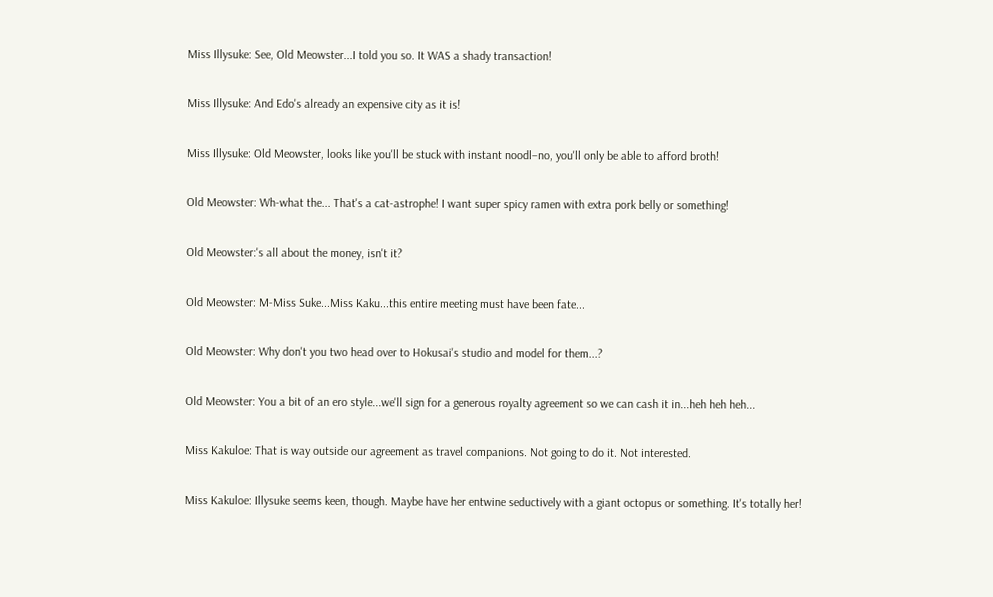Miss Illysuke: See, Old Meowster...I told you so. It WAS a shady transaction!

Miss Illysuke: And Edo's already an expensive city as it is!

Miss Illysuke: Old Meowster, looks like you'll be stuck with instant noodl–no, you'll only be able to afford broth!

Old Meowster: Wh-what the... That's a cat-astrophe! I want super spicy ramen with extra pork belly or something!

Old Meowster:'s all about the money, isn't it?

Old Meowster: M-Miss Suke...Miss Kaku...this entire meeting must have been fate...

Old Meowster: Why don't you two head over to Hokusai's studio and model for them...?

Old Meowster: You a bit of an ero style...we'll sign for a generous royalty agreement so we can cash it in...heh heh heh...

Miss Kakuloe: That is way outside our agreement as travel companions. Not going to do it. Not interested.

Miss Kakuloe: Illysuke seems keen, though. Maybe have her entwine seductively with a giant octopus or something. It's totally her!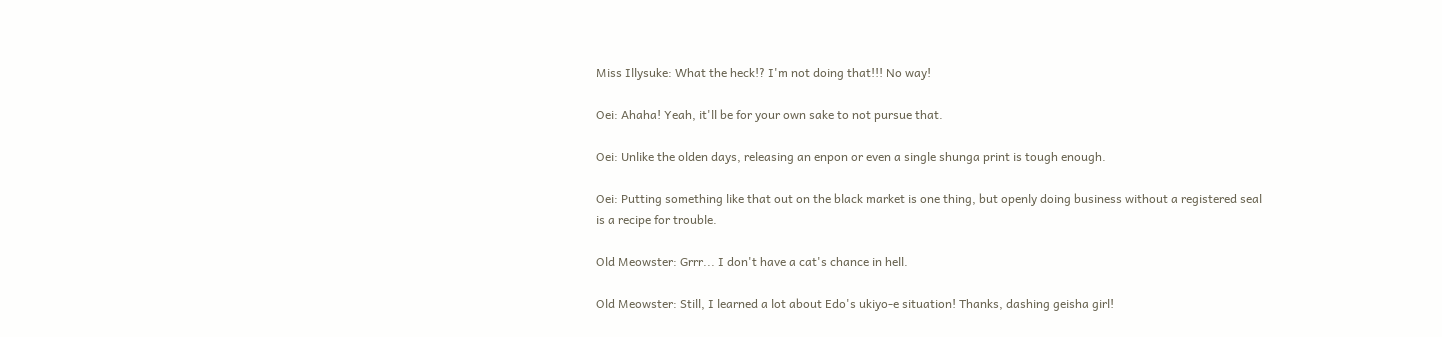Miss Illysuke: What the heck!? I'm not doing that!!! No way!

Oei: Ahaha! Yeah, it'll be for your own sake to not pursue that.

Oei: Unlike the olden days, releasing an enpon or even a single shunga print is tough enough.

Oei: Putting something like that out on the black market is one thing, but openly doing business without a registered seal is a recipe for trouble.

Old Meowster: Grrr... I don't have a cat's chance in hell.

Old Meowster: Still, I learned a lot about Edo's ukiyo-e situation! Thanks, dashing geisha girl!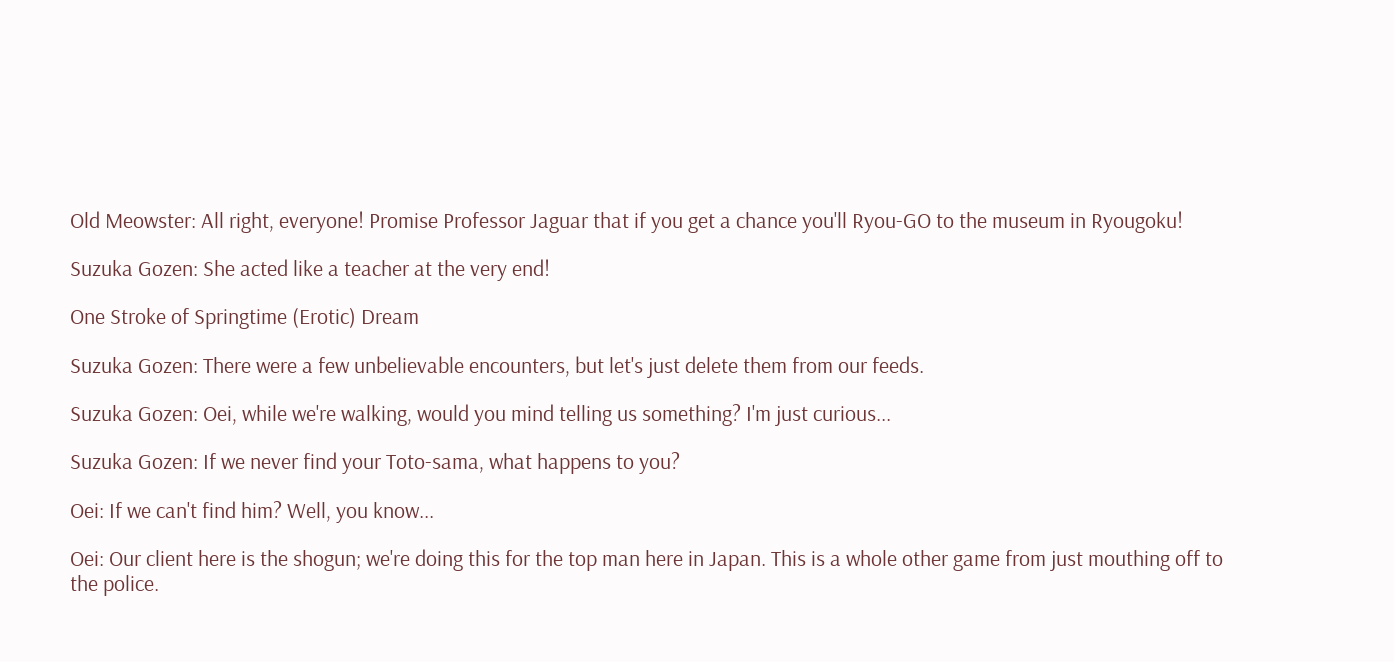Old Meowster: All right, everyone! Promise Professor Jaguar that if you get a chance you'll Ryou-GO to the museum in Ryougoku!

Suzuka Gozen: She acted like a teacher at the very end!

One Stroke of Springtime (Erotic) Dream

Suzuka Gozen: There were a few unbelievable encounters, but let's just delete them from our feeds.

Suzuka Gozen: Oei, while we're walking, would you mind telling us something? I'm just curious...

Suzuka Gozen: If we never find your Toto-sama, what happens to you?

Oei: If we can't find him? Well, you know...

Oei: Our client here is the shogun; we're doing this for the top man here in Japan. This is a whole other game from just mouthing off to the police.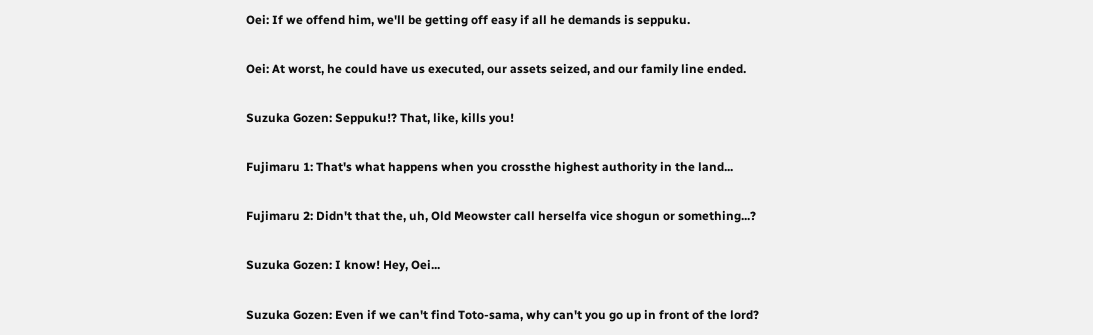Oei: If we offend him, we'll be getting off easy if all he demands is seppuku.

Oei: At worst, he could have us executed, our assets seized, and our family line ended.

Suzuka Gozen: Seppuku!? That, like, kills you!

Fujimaru 1: That's what happens when you crossthe highest authority in the land...

Fujimaru 2: Didn't that the, uh, Old Meowster call herselfa vice shogun or something...?

Suzuka Gozen: I know! Hey, Oei...

Suzuka Gozen: Even if we can't find Toto-sama, why can't you go up in front of the lord?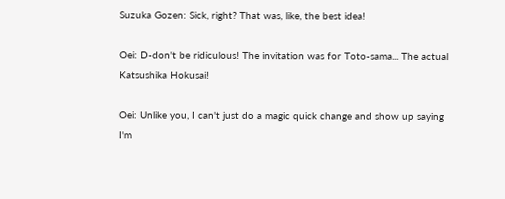Suzuka Gozen: Sick, right? That was, like, the best idea!

Oei: D-don't be ridiculous! The invitation was for Toto-sama... The actual Katsushika Hokusai!

Oei: Unlike you, I can't just do a magic quick change and show up saying I'm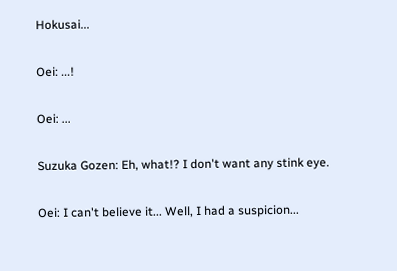Hokusai...

Oei: ...!

Oei: ...

Suzuka Gozen: Eh, what!? I don't want any stink eye.

Oei: I can't believe it... Well, I had a suspicion...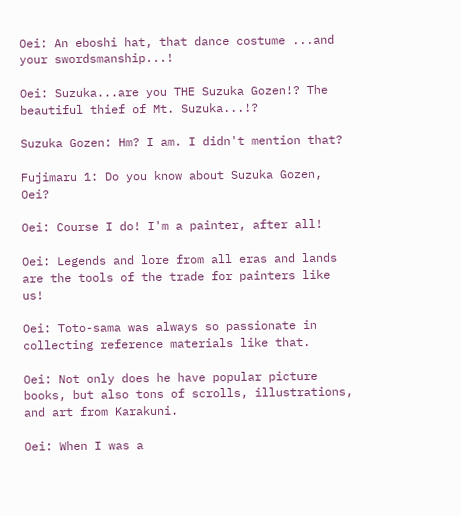Oei: An eboshi hat, that dance costume ...and your swordsmanship...!

Oei: Suzuka...are you THE Suzuka Gozen!? The beautiful thief of Mt. Suzuka...!?

Suzuka Gozen: Hm? I am. I didn't mention that?

Fujimaru 1: Do you know about Suzuka Gozen, Oei?

Oei: Course I do! I'm a painter, after all!

Oei: Legends and lore from all eras and lands are the tools of the trade for painters like us!

Oei: Toto-sama was always so passionate in collecting reference materials like that.

Oei: Not only does he have popular picture books, but also tons of scrolls, illustrations, and art from Karakuni.

Oei: When I was a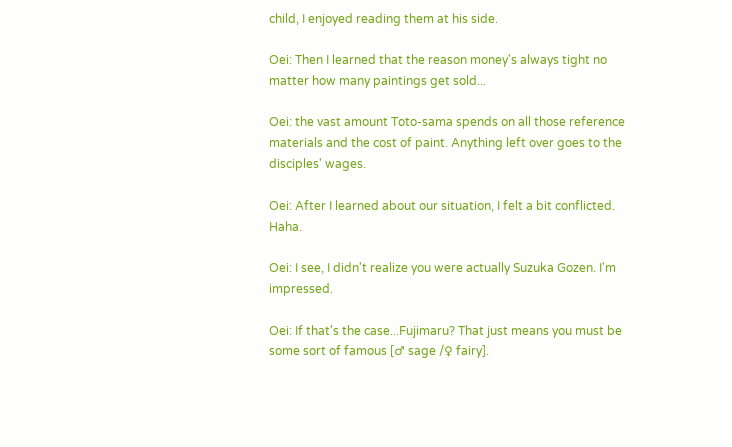child, I enjoyed reading them at his side.

Oei: Then I learned that the reason money's always tight no matter how many paintings get sold...

Oei: the vast amount Toto-sama spends on all those reference materials and the cost of paint. Anything left over goes to the disciples' wages.

Oei: After I learned about our situation, I felt a bit conflicted. Haha.

Oei: I see, I didn't realize you were actually Suzuka Gozen. I'm impressed.

Oei: If that's the case...Fujimaru? That just means you must be some sort of famous [♂ sage /♀ fairy].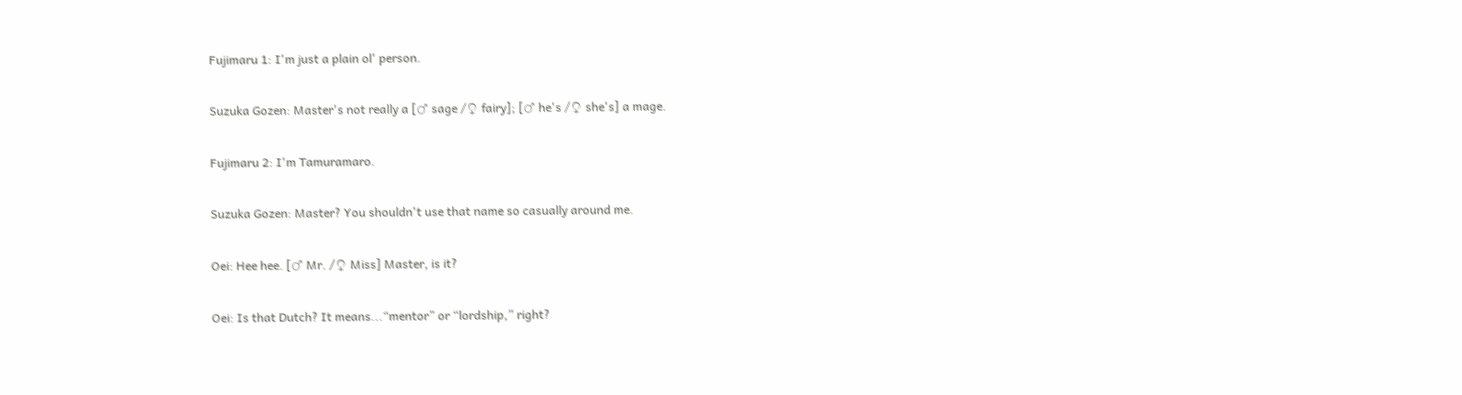Fujimaru 1: I'm just a plain ol' person.

Suzuka Gozen: Master's not really a [♂ sage /♀ fairy]; [♂ he's /♀ she's] a mage.

Fujimaru 2: I'm Tamuramaro.

Suzuka Gozen: Master? You shouldn't use that name so casually around me.

Oei: Hee hee. [♂ Mr. /♀ Miss] Master, is it?

Oei: Is that Dutch? It means...“mentor” or “lordship,” right?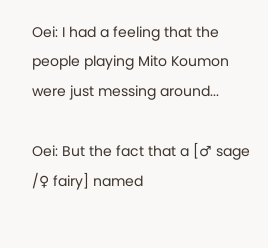Oei: I had a feeling that the people playing Mito Koumon were just messing around...

Oei: But the fact that a [♂ sage /♀ fairy] named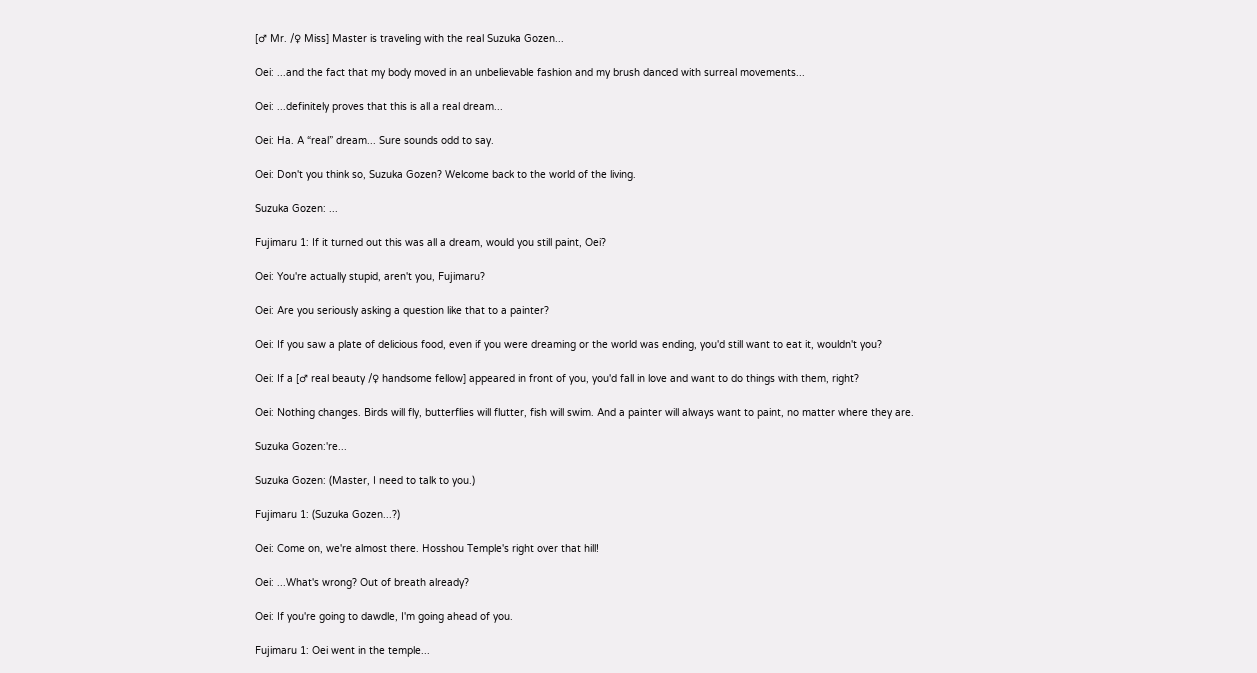[♂ Mr. /♀ Miss] Master is traveling with the real Suzuka Gozen...

Oei: ...and the fact that my body moved in an unbelievable fashion and my brush danced with surreal movements...

Oei: ...definitely proves that this is all a real dream...

Oei: Ha. A “real” dream... Sure sounds odd to say.

Oei: Don't you think so, Suzuka Gozen? Welcome back to the world of the living.

Suzuka Gozen: ...

Fujimaru 1: If it turned out this was all a dream, would you still paint, Oei?

Oei: You're actually stupid, aren't you, Fujimaru?

Oei: Are you seriously asking a question like that to a painter?

Oei: If you saw a plate of delicious food, even if you were dreaming or the world was ending, you'd still want to eat it, wouldn't you?

Oei: If a [♂ real beauty /♀ handsome fellow] appeared in front of you, you'd fall in love and want to do things with them, right?

Oei: Nothing changes. Birds will fly, butterflies will flutter, fish will swim. And a painter will always want to paint, no matter where they are.

Suzuka Gozen:'re...

Suzuka Gozen: (Master, I need to talk to you.)

Fujimaru 1: (Suzuka Gozen...?)

Oei: Come on, we're almost there. Hosshou Temple's right over that hill!

Oei: ...What's wrong? Out of breath already?

Oei: If you're going to dawdle, I'm going ahead of you.

Fujimaru 1: Oei went in the temple...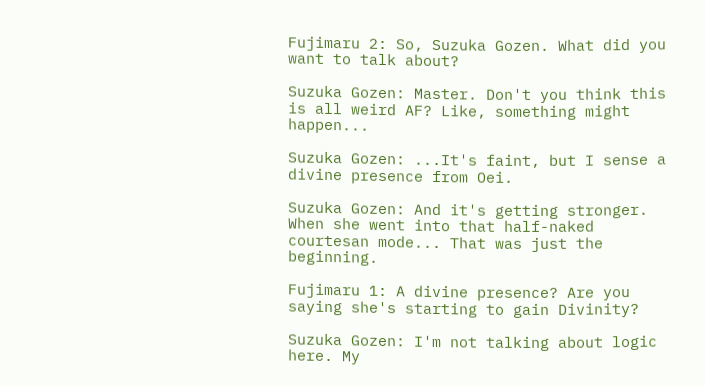Fujimaru 2: So, Suzuka Gozen. What did you want to talk about?

Suzuka Gozen: Master. Don't you think this is all weird AF? Like, something might happen...

Suzuka Gozen: ...It's faint, but I sense a divine presence from Oei.

Suzuka Gozen: And it's getting stronger. When she went into that half-naked courtesan mode... That was just the beginning.

Fujimaru 1: A divine presence? Are you saying she's starting to gain Divinity?

Suzuka Gozen: I'm not talking about logic here. My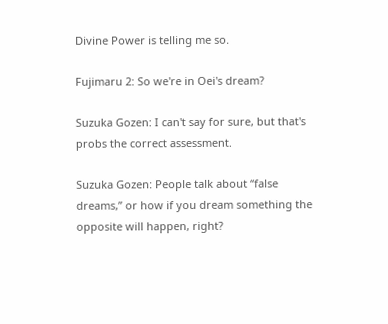Divine Power is telling me so.

Fujimaru 2: So we're in Oei's dream?

Suzuka Gozen: I can't say for sure, but that's probs the correct assessment.

Suzuka Gozen: People talk about “false dreams,” or how if you dream something the opposite will happen, right?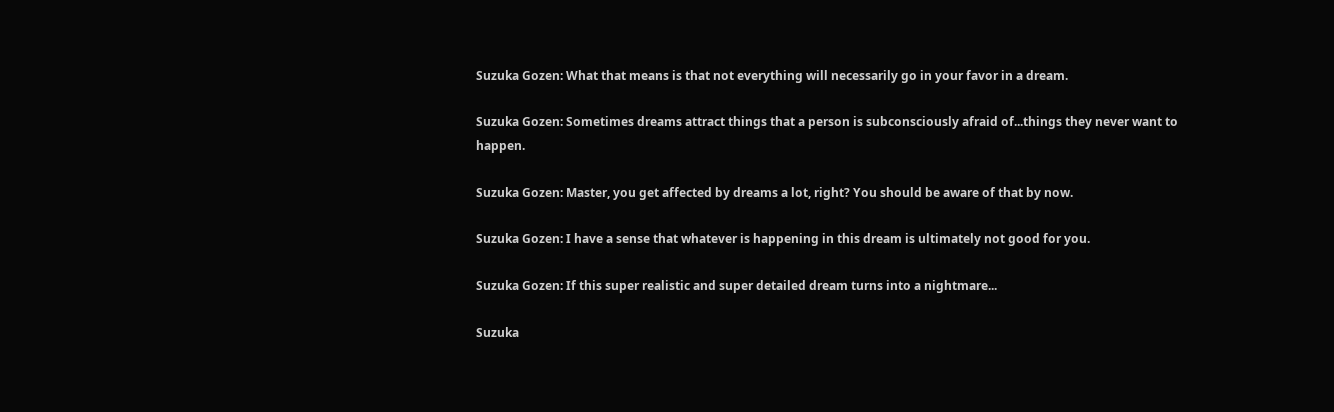Suzuka Gozen: What that means is that not everything will necessarily go in your favor in a dream.

Suzuka Gozen: Sometimes dreams attract things that a person is subconsciously afraid of...things they never want to happen.

Suzuka Gozen: Master, you get affected by dreams a lot, right? You should be aware of that by now.

Suzuka Gozen: I have a sense that whatever is happening in this dream is ultimately not good for you.

Suzuka Gozen: If this super realistic and super detailed dream turns into a nightmare...

Suzuka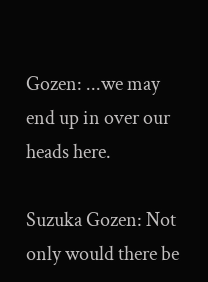Gozen: ...we may end up in over our heads here.

Suzuka Gozen: Not only would there be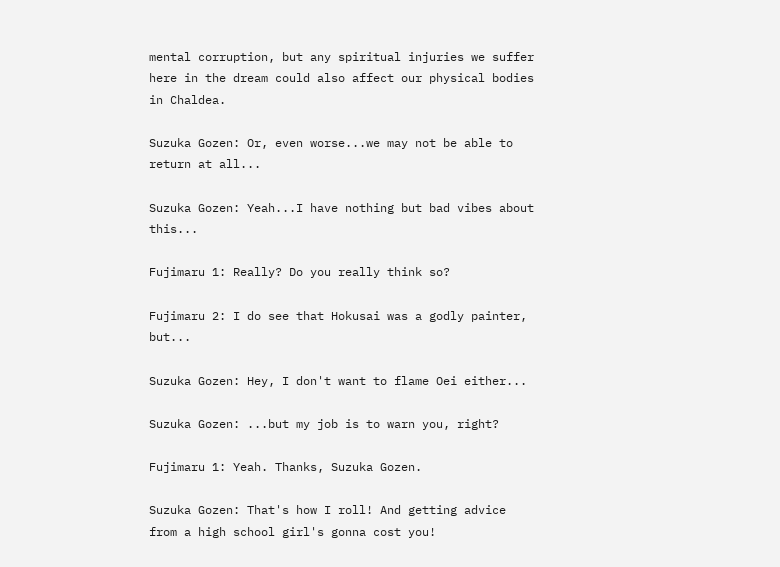mental corruption, but any spiritual injuries we suffer here in the dream could also affect our physical bodies in Chaldea.

Suzuka Gozen: Or, even worse...we may not be able to return at all...

Suzuka Gozen: Yeah...I have nothing but bad vibes about this...

Fujimaru 1: Really? Do you really think so?

Fujimaru 2: I do see that Hokusai was a godly painter, but...

Suzuka Gozen: Hey, I don't want to flame Oei either...

Suzuka Gozen: ...but my job is to warn you, right?

Fujimaru 1: Yeah. Thanks, Suzuka Gozen.

Suzuka Gozen: That's how I roll! And getting advice from a high school girl's gonna cost you!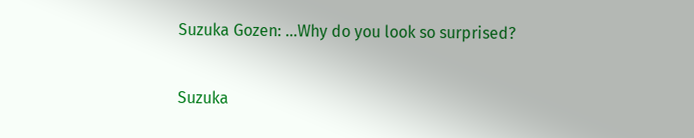Suzuka Gozen: ...Why do you look so surprised?

Suzuka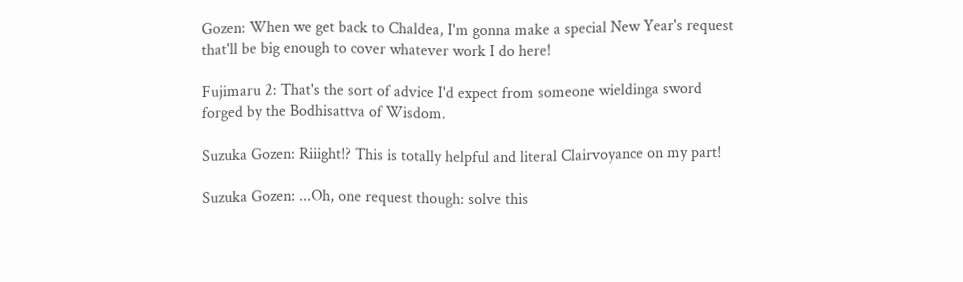Gozen: When we get back to Chaldea, I'm gonna make a special New Year's request that'll be big enough to cover whatever work I do here!

Fujimaru 2: That's the sort of advice I'd expect from someone wieldinga sword forged by the Bodhisattva of Wisdom.

Suzuka Gozen: Riiight!? This is totally helpful and literal Clairvoyance on my part!

Suzuka Gozen: ...Oh, one request though: solve this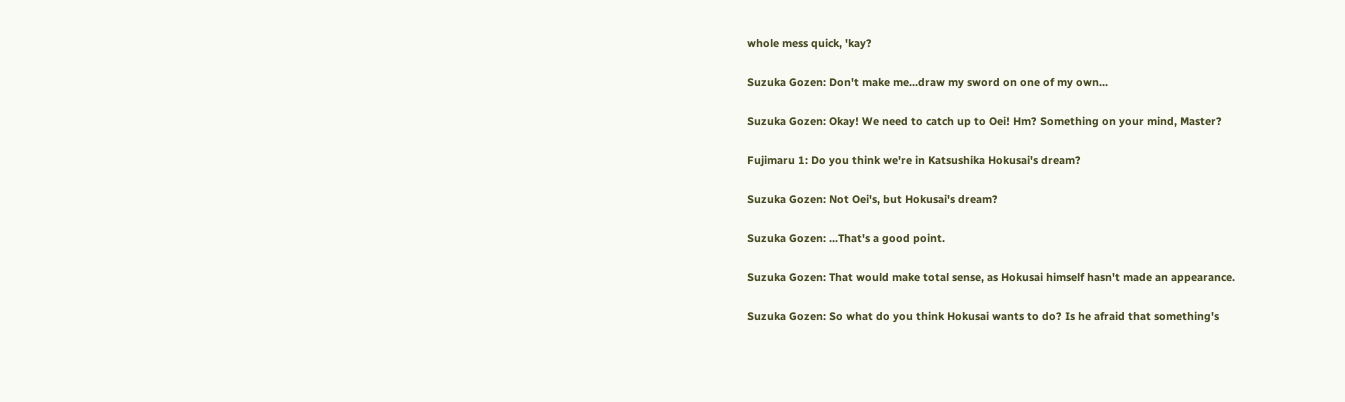whole mess quick, 'kay?

Suzuka Gozen: Don't make me...draw my sword on one of my own...

Suzuka Gozen: Okay! We need to catch up to Oei! Hm? Something on your mind, Master?

Fujimaru 1: Do you think we're in Katsushika Hokusai's dream?

Suzuka Gozen: Not Oei's, but Hokusai's dream?

Suzuka Gozen: ...That's a good point.

Suzuka Gozen: That would make total sense, as Hokusai himself hasn't made an appearance.

Suzuka Gozen: So what do you think Hokusai wants to do? Is he afraid that something's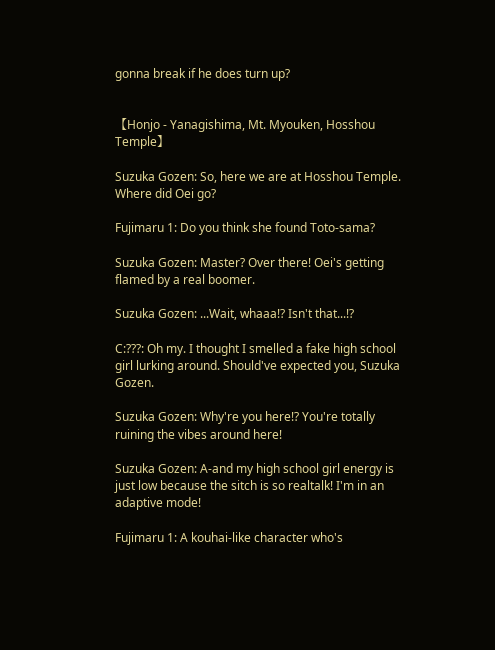gonna break if he does turn up?


【Honjo - Yanagishima, Mt. Myouken, Hosshou Temple】

Suzuka Gozen: So, here we are at Hosshou Temple. Where did Oei go?

Fujimaru 1: Do you think she found Toto-sama?

Suzuka Gozen: Master? Over there! Oei's getting flamed by a real boomer.

Suzuka Gozen: ...Wait, whaaa!? Isn't that...!?

C:???: Oh my. I thought I smelled a fake high school girl lurking around. Should've expected you, Suzuka Gozen.

Suzuka Gozen: Why're you here!? You're totally ruining the vibes around here!

Suzuka Gozen: A-and my high school girl energy is just low because the sitch is so realtalk! I'm in an adaptive mode!

Fujimaru 1: A kouhai-like character who's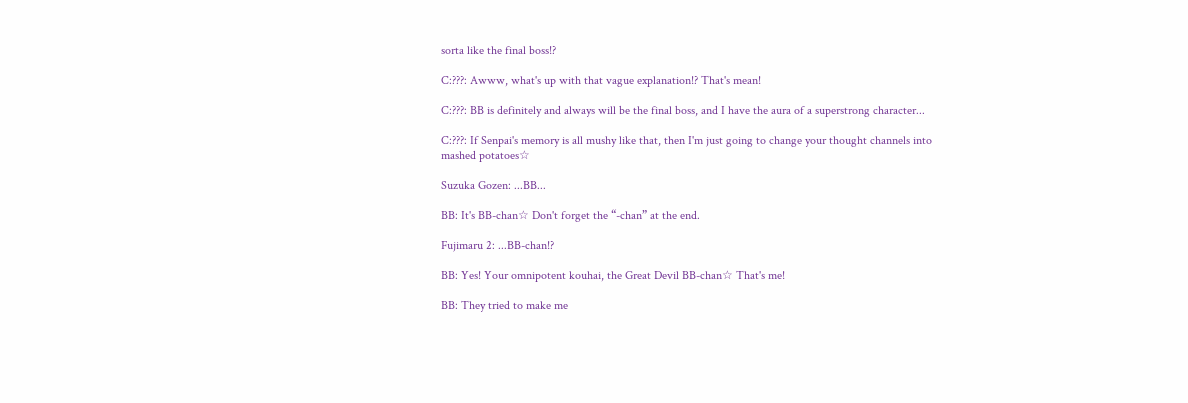sorta like the final boss!?

C:???: Awww, what's up with that vague explanation!? That's mean!

C:???: BB is definitely and always will be the final boss, and I have the aura of a superstrong character...

C:???: If Senpai's memory is all mushy like that, then I'm just going to change your thought channels into mashed potatoes☆

Suzuka Gozen: ...BB...

BB: It's BB-chan☆ Don't forget the “-chan” at the end.

Fujimaru 2: ...BB-chan!?

BB: Yes! Your omnipotent kouhai, the Great Devil BB-chan☆ That's me!

BB: They tried to make me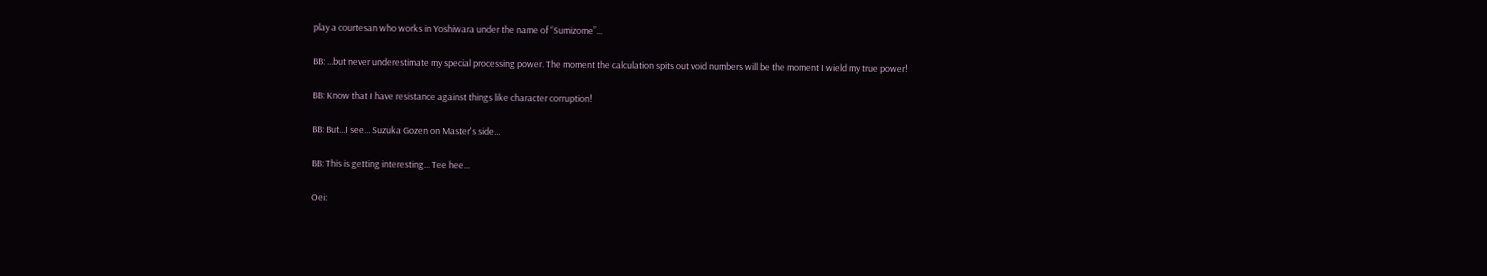play a courtesan who works in Yoshiwara under the name of “Sumizome”...

BB: ...but never underestimate my special processing power. The moment the calculation spits out void numbers will be the moment I wield my true power!

BB: Know that I have resistance against things like character corruption!

BB: But...I see... Suzuka Gozen on Master's side...

BB: This is getting interesting... Tee hee...

Oei: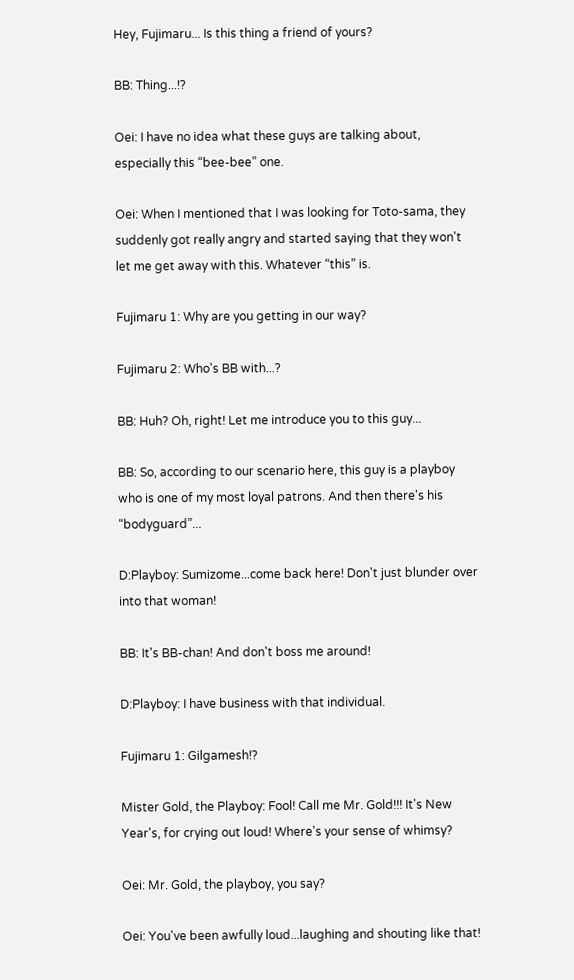Hey, Fujimaru... Is this thing a friend of yours?

BB: Thing...!?

Oei: I have no idea what these guys are talking about, especially this “bee-bee” one.

Oei: When I mentioned that I was looking for Toto-sama, they suddenly got really angry and started saying that they won't let me get away with this. Whatever “this” is.

Fujimaru 1: Why are you getting in our way?

Fujimaru 2: Who's BB with...?

BB: Huh? Oh, right! Let me introduce you to this guy...

BB: So, according to our scenario here, this guy is a playboy who is one of my most loyal patrons. And then there's his “bodyguard”...

D:Playboy: Sumizome...come back here! Don't just blunder over into that woman!

BB: It's BB-chan! And don't boss me around!

D:Playboy: I have business with that individual.

Fujimaru 1: Gilgamesh!?

Mister Gold, the Playboy: Fool! Call me Mr. Gold!!! It's New Year's, for crying out loud! Where's your sense of whimsy?

Oei: Mr. Gold, the playboy, you say?

Oei: You've been awfully loud...laughing and shouting like that!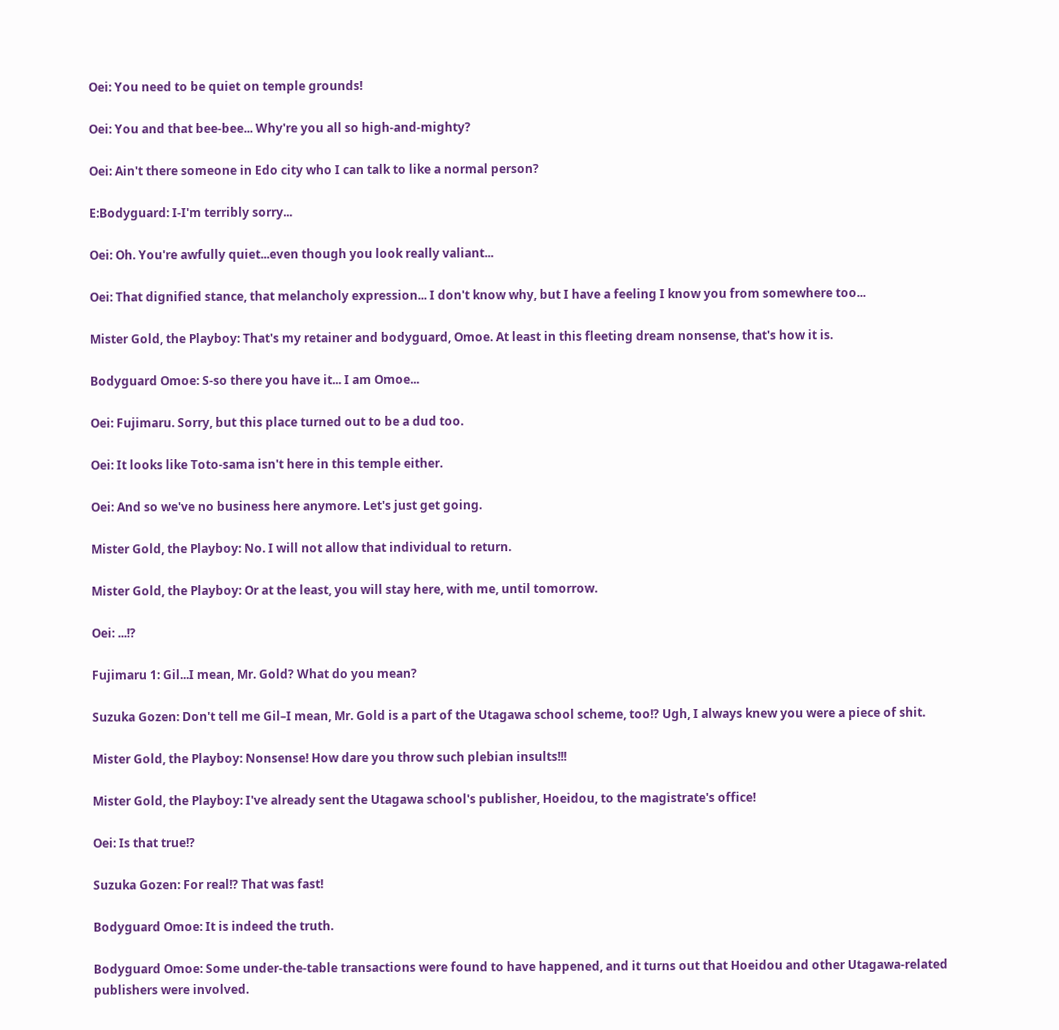Oei: You need to be quiet on temple grounds!

Oei: You and that bee-bee... Why're you all so high-and-mighty?

Oei: Ain't there someone in Edo city who I can talk to like a normal person?

E:Bodyguard: I-I'm terribly sorry...

Oei: Oh. You're awfully quiet...even though you look really valiant...

Oei: That dignified stance, that melancholy expression... I don't know why, but I have a feeling I know you from somewhere too...

Mister Gold, the Playboy: That's my retainer and bodyguard, Omoe. At least in this fleeting dream nonsense, that's how it is.

Bodyguard Omoe: S-so there you have it... I am Omoe...

Oei: Fujimaru. Sorry, but this place turned out to be a dud too.

Oei: It looks like Toto-sama isn't here in this temple either.

Oei: And so we've no business here anymore. Let's just get going.

Mister Gold, the Playboy: No. I will not allow that individual to return.

Mister Gold, the Playboy: Or at the least, you will stay here, with me, until tomorrow.

Oei: ...!?

Fujimaru 1: Gil...I mean, Mr. Gold? What do you mean?

Suzuka Gozen: Don't tell me Gil–I mean, Mr. Gold is a part of the Utagawa school scheme, too!? Ugh, I always knew you were a piece of shit.

Mister Gold, the Playboy: Nonsense! How dare you throw such plebian insults!!!

Mister Gold, the Playboy: I've already sent the Utagawa school's publisher, Hoeidou, to the magistrate's office!

Oei: Is that true!?

Suzuka Gozen: For real!? That was fast!

Bodyguard Omoe: It is indeed the truth.

Bodyguard Omoe: Some under-the-table transactions were found to have happened, and it turns out that Hoeidou and other Utagawa-related publishers were involved.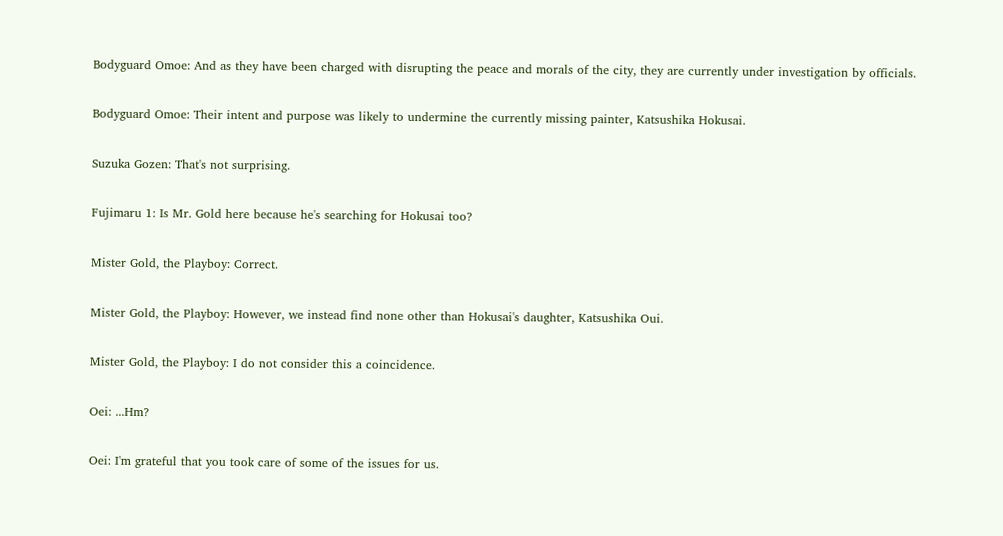Bodyguard Omoe: And as they have been charged with disrupting the peace and morals of the city, they are currently under investigation by officials.

Bodyguard Omoe: Their intent and purpose was likely to undermine the currently missing painter, Katsushika Hokusai.

Suzuka Gozen: That's not surprising.

Fujimaru 1: Is Mr. Gold here because he's searching for Hokusai too?

Mister Gold, the Playboy: Correct.

Mister Gold, the Playboy: However, we instead find none other than Hokusai's daughter, Katsushika Oui.

Mister Gold, the Playboy: I do not consider this a coincidence.

Oei: ...Hm?

Oei: I'm grateful that you took care of some of the issues for us.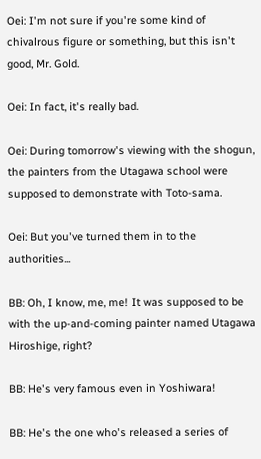Oei: I'm not sure if you're some kind of chivalrous figure or something, but this isn't good, Mr. Gold.

Oei: In fact, it's really bad.

Oei: During tomorrow's viewing with the shogun, the painters from the Utagawa school were supposed to demonstrate with Toto-sama.

Oei: But you've turned them in to the authorities...

BB: Oh, I know, me, me! It was supposed to be with the up-and-coming painter named Utagawa Hiroshige, right?

BB: He's very famous even in Yoshiwara!

BB: He's the one who's released a series of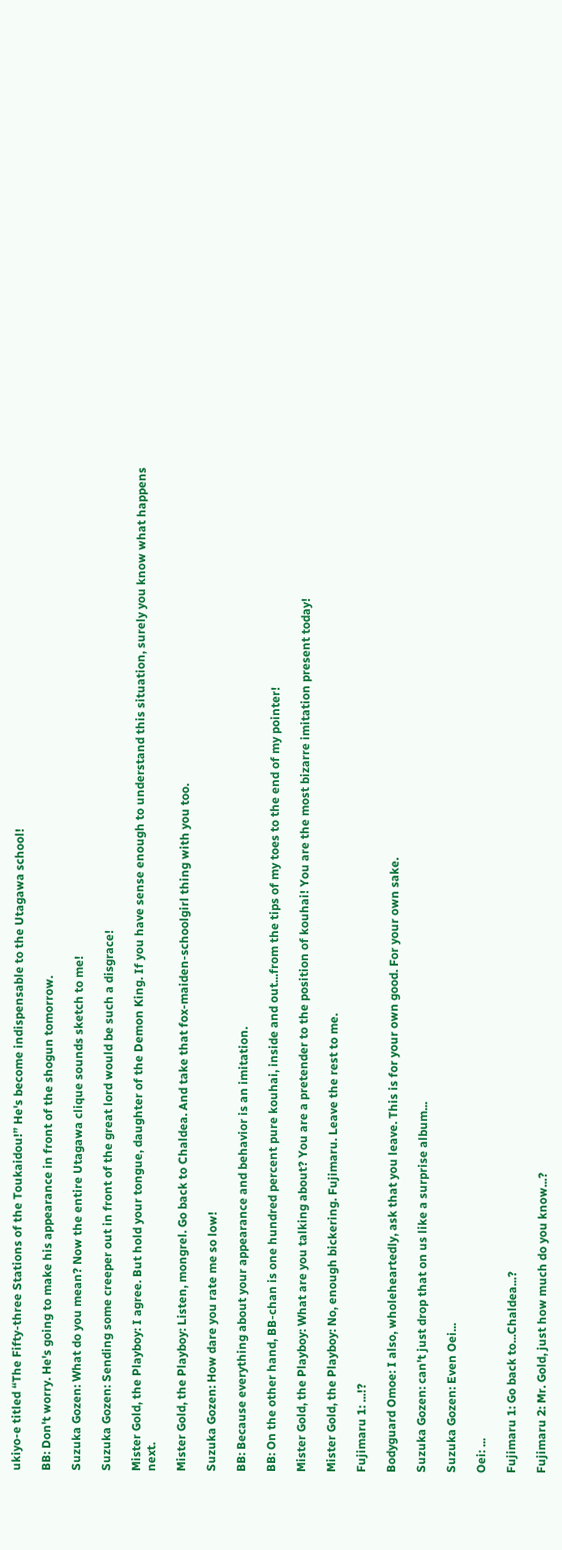ukiyo-e titled “The Fifty-three Stations of the Toukaidou!” He's become indispensable to the Utagawa school!

BB: Don't worry. He's going to make his appearance in front of the shogun tomorrow.

Suzuka Gozen: What do you mean? Now the entire Utagawa clique sounds sketch to me!

Suzuka Gozen: Sending some creeper out in front of the great lord would be such a disgrace!

Mister Gold, the Playboy: I agree. But hold your tongue, daughter of the Demon King. If you have sense enough to understand this situation, surely you know what happens next.

Mister Gold, the Playboy: Listen, mongrel. Go back to Chaldea. And take that fox-maiden-schoolgirl thing with you too.

Suzuka Gozen: How dare you rate me so low!

BB: Because everything about your appearance and behavior is an imitation.

BB: On the other hand, BB-chan is one hundred percent pure kouhai, inside and out...from the tips of my toes to the end of my pointer!

Mister Gold, the Playboy: What are you talking about? You are a pretender to the position of kouhai! You are the most bizarre imitation present today!

Mister Gold, the Playboy: No, enough bickering. Fujimaru. Leave the rest to me.

Fujimaru 1: ...!?

Bodyguard Omoe: I also, wholeheartedly, ask that you leave. This is for your own good. For your own sake.

Suzuka Gozen: can't just drop that on us like a surprise album...

Suzuka Gozen: Even Oei...

Oei: ...

Fujimaru 1: Go back to...Chaldea...?

Fujimaru 2: Mr. Gold, just how much do you know...?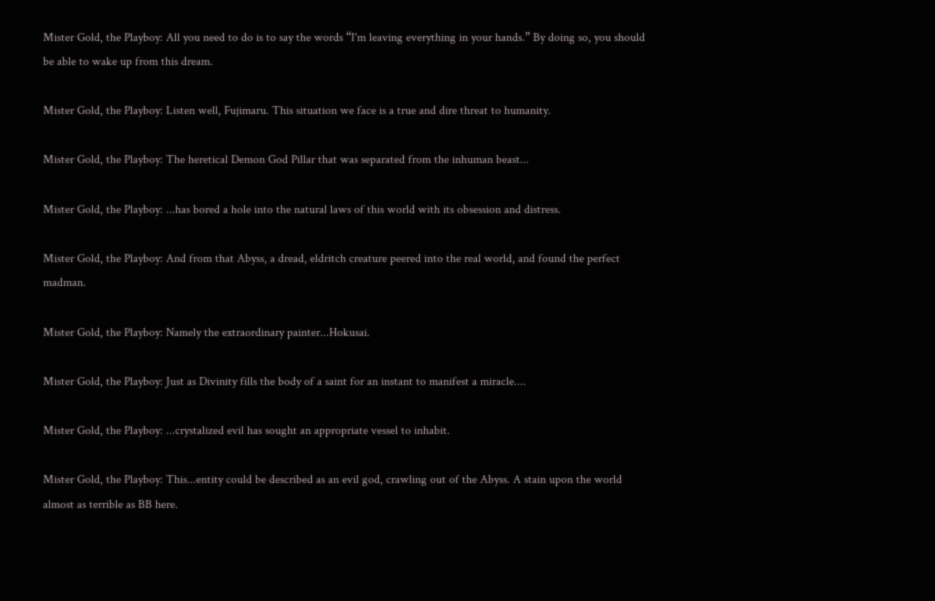Mister Gold, the Playboy: All you need to do is to say the words “I'm leaving everything in your hands.” By doing so, you should be able to wake up from this dream.

Mister Gold, the Playboy: Listen well, Fujimaru. This situation we face is a true and dire threat to humanity.

Mister Gold, the Playboy: The heretical Demon God Pillar that was separated from the inhuman beast...

Mister Gold, the Playboy: ...has bored a hole into the natural laws of this world with its obsession and distress.

Mister Gold, the Playboy: And from that Abyss, a dread, eldritch creature peered into the real world, and found the perfect madman.

Mister Gold, the Playboy: Namely the extraordinary painter...Hokusai.

Mister Gold, the Playboy: Just as Divinity fills the body of a saint for an instant to manifest a miracle....

Mister Gold, the Playboy: ...crystalized evil has sought an appropriate vessel to inhabit.

Mister Gold, the Playboy: This...entity could be described as an evil god, crawling out of the Abyss. A stain upon the world almost as terrible as BB here.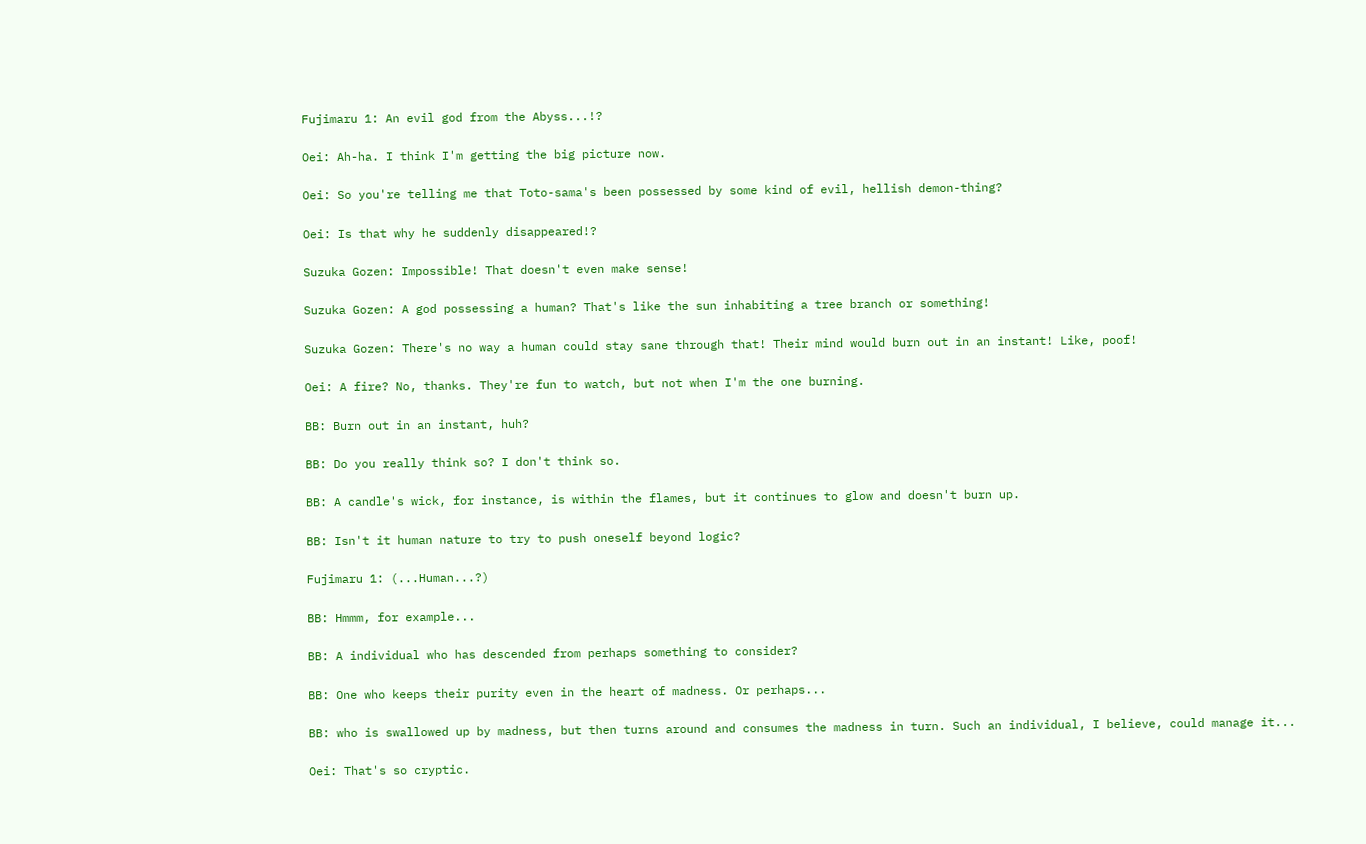Fujimaru 1: An evil god from the Abyss...!?

Oei: Ah-ha. I think I'm getting the big picture now.

Oei: So you're telling me that Toto-sama's been possessed by some kind of evil, hellish demon-thing?

Oei: Is that why he suddenly disappeared!?

Suzuka Gozen: Impossible! That doesn't even make sense!

Suzuka Gozen: A god possessing a human? That's like the sun inhabiting a tree branch or something!

Suzuka Gozen: There's no way a human could stay sane through that! Their mind would burn out in an instant! Like, poof!

Oei: A fire? No, thanks. They're fun to watch, but not when I'm the one burning.

BB: Burn out in an instant, huh?

BB: Do you really think so? I don't think so.

BB: A candle's wick, for instance, is within the flames, but it continues to glow and doesn't burn up.

BB: Isn't it human nature to try to push oneself beyond logic?

Fujimaru 1: (...Human...?)

BB: Hmmm, for example...

BB: A individual who has descended from perhaps something to consider?

BB: One who keeps their purity even in the heart of madness. Or perhaps...

BB: who is swallowed up by madness, but then turns around and consumes the madness in turn. Such an individual, I believe, could manage it...

Oei: That's so cryptic.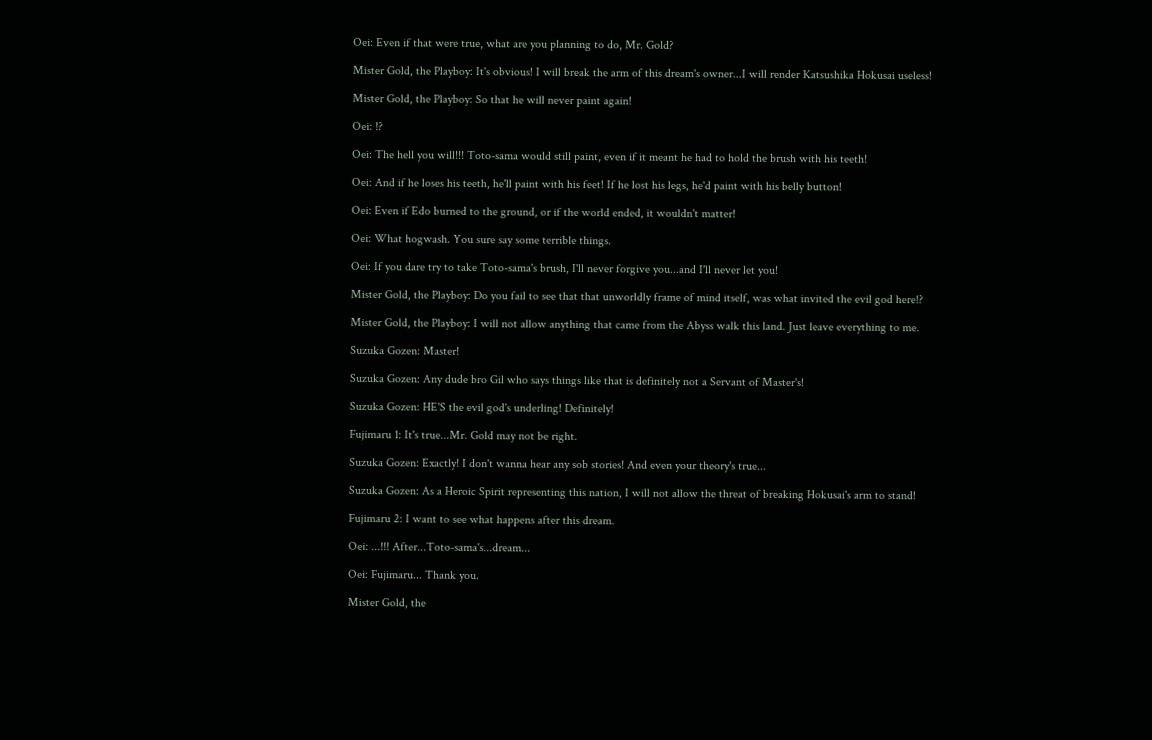Oei: Even if that were true, what are you planning to do, Mr. Gold?

Mister Gold, the Playboy: It's obvious! I will break the arm of this dream's owner...I will render Katsushika Hokusai useless!

Mister Gold, the Playboy: So that he will never paint again!

Oei: !?

Oei: The hell you will!!! Toto-sama would still paint, even if it meant he had to hold the brush with his teeth!

Oei: And if he loses his teeth, he'll paint with his feet! If he lost his legs, he'd paint with his belly button!

Oei: Even if Edo burned to the ground, or if the world ended, it wouldn't matter!

Oei: What hogwash. You sure say some terrible things.

Oei: If you dare try to take Toto-sama's brush, I'll never forgive you...and I'll never let you!

Mister Gold, the Playboy: Do you fail to see that that unworldly frame of mind itself, was what invited the evil god here!?

Mister Gold, the Playboy: I will not allow anything that came from the Abyss walk this land. Just leave everything to me.

Suzuka Gozen: Master!

Suzuka Gozen: Any dude bro Gil who says things like that is definitely not a Servant of Master's!

Suzuka Gozen: HE'S the evil god's underling! Definitely!

Fujimaru 1: It's true...Mr. Gold may not be right.

Suzuka Gozen: Exactly! I don't wanna hear any sob stories! And even your theory's true...

Suzuka Gozen: As a Heroic Spirit representing this nation, I will not allow the threat of breaking Hokusai's arm to stand!

Fujimaru 2: I want to see what happens after this dream.

Oei: ...!!! After...Toto-sama's...dream...

Oei: Fujimaru... Thank you.

Mister Gold, the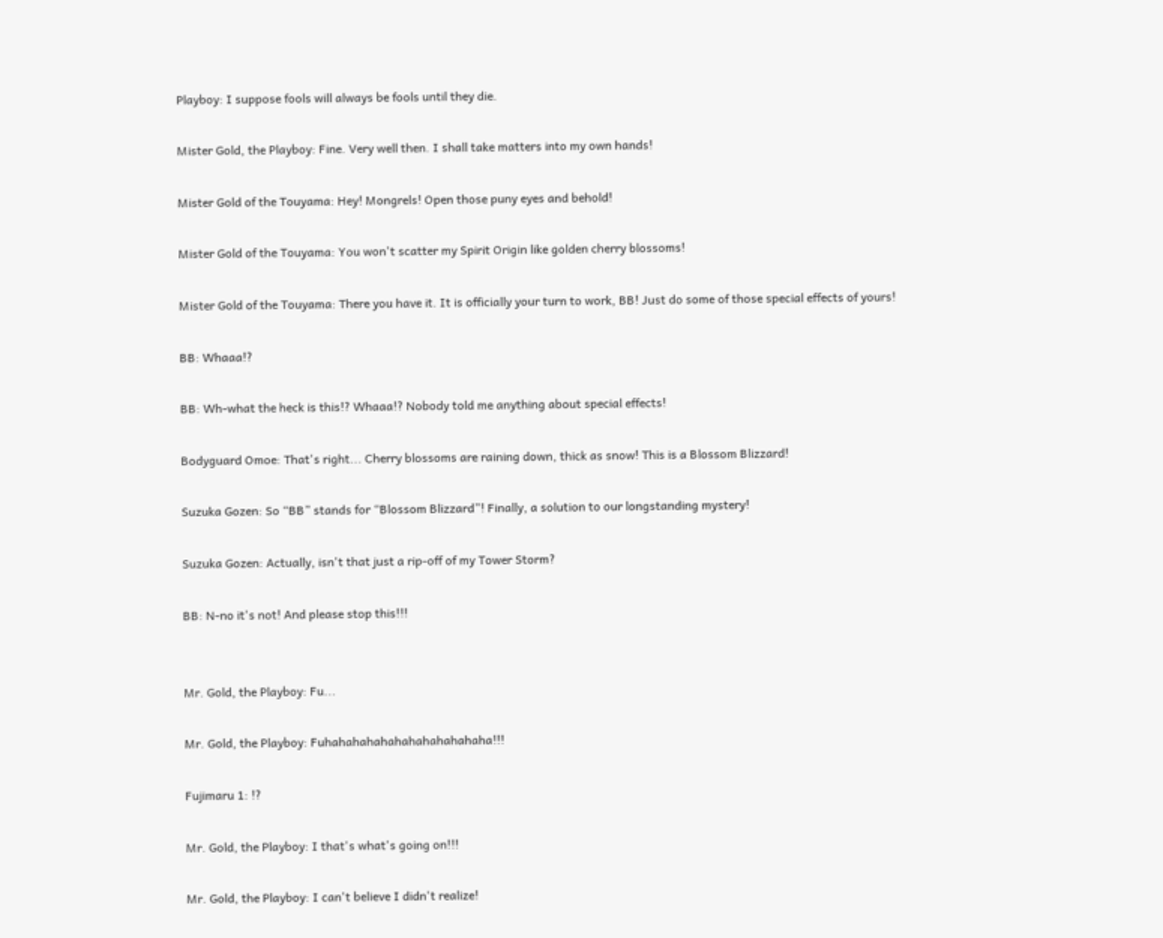Playboy: I suppose fools will always be fools until they die.

Mister Gold, the Playboy: Fine. Very well then. I shall take matters into my own hands!

Mister Gold of the Touyama: Hey! Mongrels! Open those puny eyes and behold!

Mister Gold of the Touyama: You won't scatter my Spirit Origin like golden cherry blossoms!

Mister Gold of the Touyama: There you have it. It is officially your turn to work, BB! Just do some of those special effects of yours!

BB: Whaaa!?

BB: Wh-what the heck is this!? Whaaa!? Nobody told me anything about special effects!

Bodyguard Omoe: That's right... Cherry blossoms are raining down, thick as snow! This is a Blossom Blizzard!

Suzuka Gozen: So “BB” stands for “Blossom Blizzard”! Finally, a solution to our longstanding mystery!

Suzuka Gozen: Actually, isn't that just a rip-off of my Tower Storm?

BB: N-no it's not! And please stop this!!!


Mr. Gold, the Playboy: Fu...

Mr. Gold, the Playboy: Fuhahahahahahahahahahahaha!!!

Fujimaru 1: !?

Mr. Gold, the Playboy: I that's what's going on!!!

Mr. Gold, the Playboy: I can't believe I didn't realize!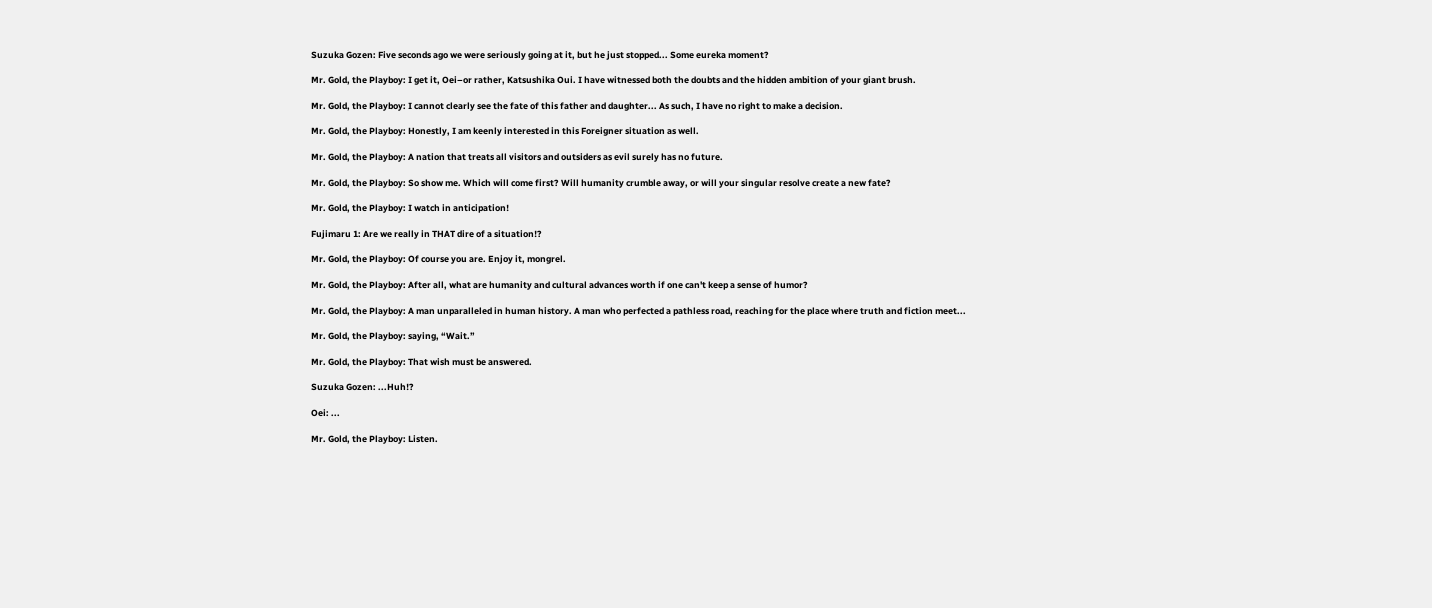Suzuka Gozen: Five seconds ago we were seriously going at it, but he just stopped... Some eureka moment?

Mr. Gold, the Playboy: I get it, Oei–or rather, Katsushika Oui. I have witnessed both the doubts and the hidden ambition of your giant brush.

Mr. Gold, the Playboy: I cannot clearly see the fate of this father and daughter... As such, I have no right to make a decision.

Mr. Gold, the Playboy: Honestly, I am keenly interested in this Foreigner situation as well.

Mr. Gold, the Playboy: A nation that treats all visitors and outsiders as evil surely has no future.

Mr. Gold, the Playboy: So show me. Which will come first? Will humanity crumble away, or will your singular resolve create a new fate?

Mr. Gold, the Playboy: I watch in anticipation!

Fujimaru 1: Are we really in THAT dire of a situation!?

Mr. Gold, the Playboy: Of course you are. Enjoy it, mongrel.

Mr. Gold, the Playboy: After all, what are humanity and cultural advances worth if one can't keep a sense of humor?

Mr. Gold, the Playboy: A man unparalleled in human history. A man who perfected a pathless road, reaching for the place where truth and fiction meet...

Mr. Gold, the Playboy: saying, “Wait.”

Mr. Gold, the Playboy: That wish must be answered.

Suzuka Gozen: ...Huh!?

Oei: ...

Mr. Gold, the Playboy: Listen.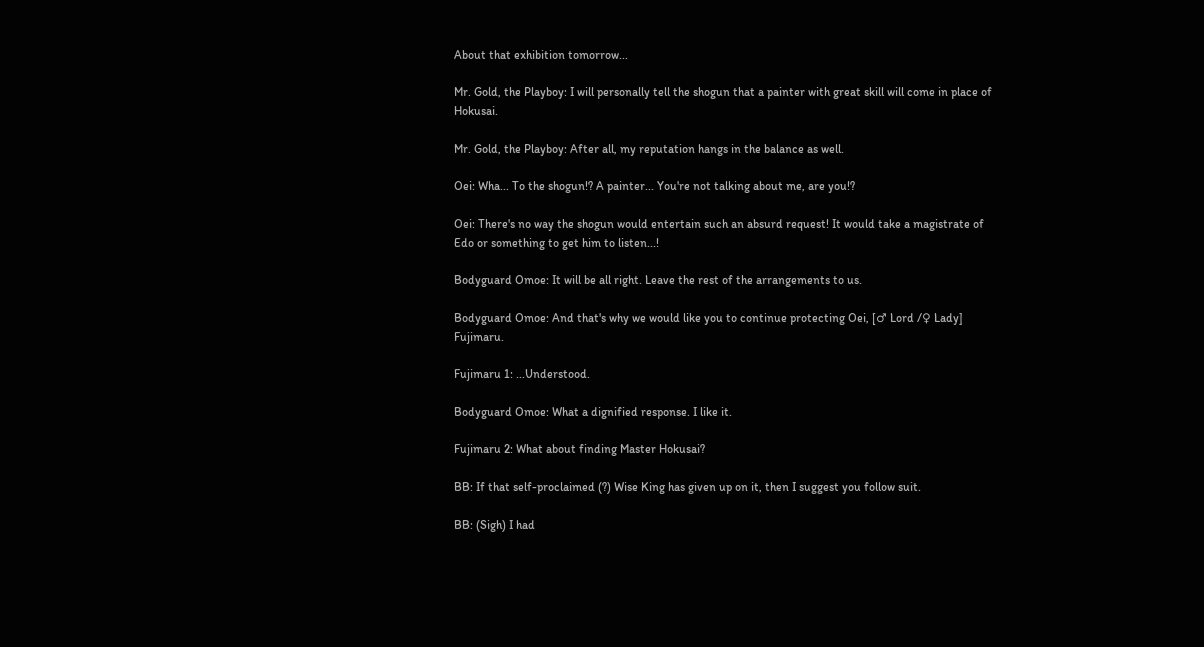About that exhibition tomorrow...

Mr. Gold, the Playboy: I will personally tell the shogun that a painter with great skill will come in place of Hokusai.

Mr. Gold, the Playboy: After all, my reputation hangs in the balance as well.

Oei: Wha... To the shogun!? A painter... You're not talking about me, are you!?

Oei: There's no way the shogun would entertain such an absurd request! It would take a magistrate of Edo or something to get him to listen...!

Bodyguard Omoe: It will be all right. Leave the rest of the arrangements to us.

Bodyguard Omoe: And that's why we would like you to continue protecting Oei, [♂ Lord /♀ Lady] Fujimaru.

Fujimaru 1: ...Understood.

Bodyguard Omoe: What a dignified response. I like it.

Fujimaru 2: What about finding Master Hokusai?

BB: If that self-proclaimed (?) Wise King has given up on it, then I suggest you follow suit.

BB: (Sigh) I had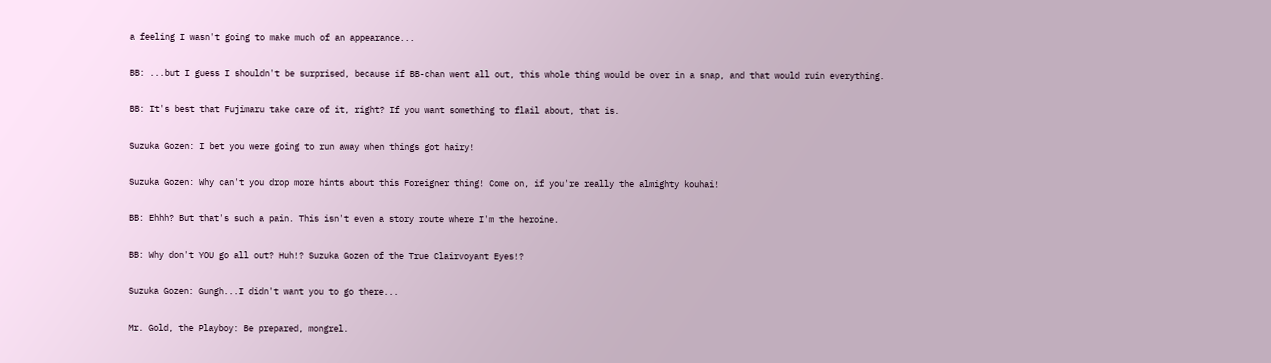a feeling I wasn't going to make much of an appearance...

BB: ...but I guess I shouldn't be surprised, because if BB-chan went all out, this whole thing would be over in a snap, and that would ruin everything.

BB: It's best that Fujimaru take care of it, right? If you want something to flail about, that is.

Suzuka Gozen: I bet you were going to run away when things got hairy!

Suzuka Gozen: Why can't you drop more hints about this Foreigner thing! Come on, if you're really the almighty kouhai!

BB: Ehhh? But that's such a pain. This isn't even a story route where I'm the heroine.

BB: Why don't YOU go all out? Huh!? Suzuka Gozen of the True Clairvoyant Eyes!?

Suzuka Gozen: Gungh...I didn't want you to go there...

Mr. Gold, the Playboy: Be prepared, mongrel.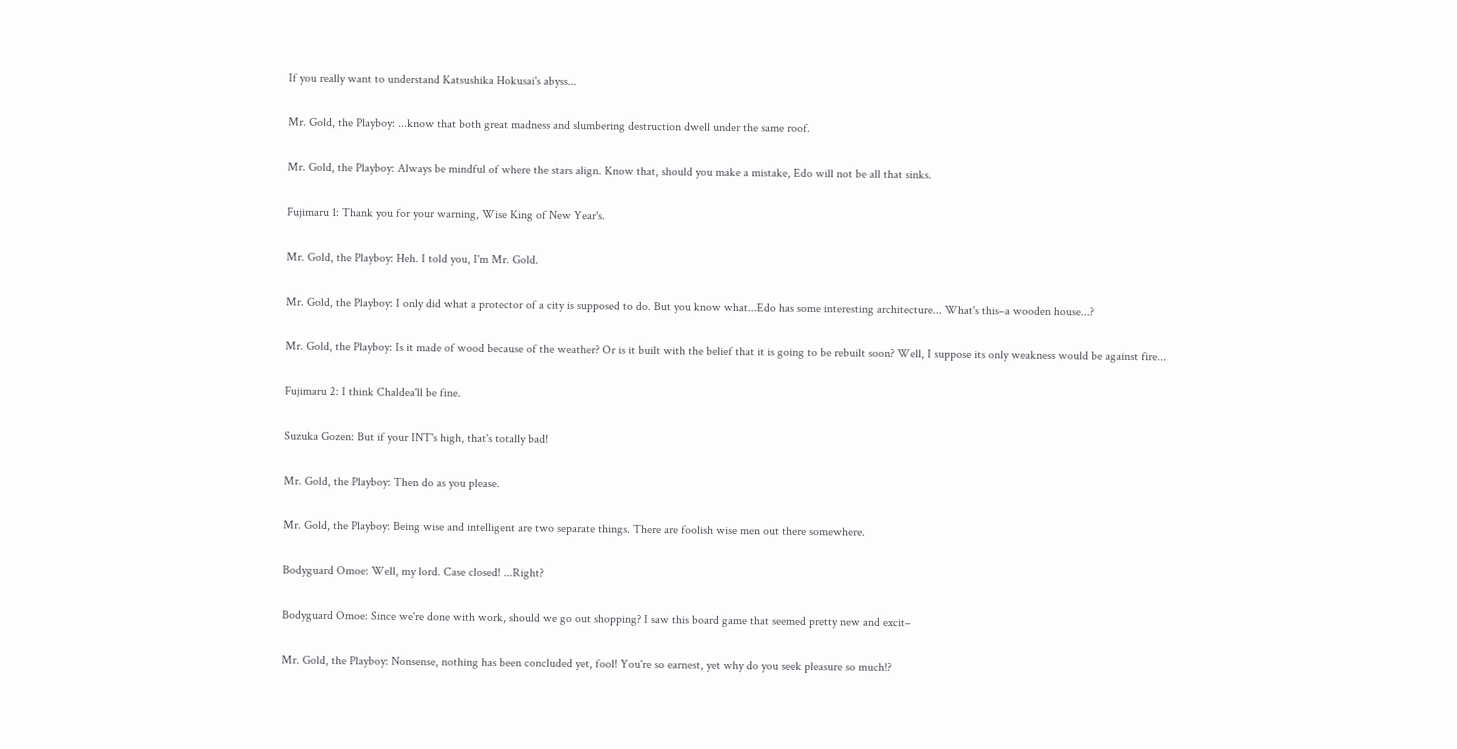If you really want to understand Katsushika Hokusai's abyss...

Mr. Gold, the Playboy: ...know that both great madness and slumbering destruction dwell under the same roof.

Mr. Gold, the Playboy: Always be mindful of where the stars align. Know that, should you make a mistake, Edo will not be all that sinks.

Fujimaru 1: Thank you for your warning, Wise King of New Year's.

Mr. Gold, the Playboy: Heh. I told you, I'm Mr. Gold.

Mr. Gold, the Playboy: I only did what a protector of a city is supposed to do. But you know what...Edo has some interesting architecture... What's this–a wooden house...?

Mr. Gold, the Playboy: Is it made of wood because of the weather? Or is it built with the belief that it is going to be rebuilt soon? Well, I suppose its only weakness would be against fire...

Fujimaru 2: I think Chaldea'll be fine.

Suzuka Gozen: But if your INT's high, that's totally bad!

Mr. Gold, the Playboy: Then do as you please.

Mr. Gold, the Playboy: Being wise and intelligent are two separate things. There are foolish wise men out there somewhere.

Bodyguard Omoe: Well, my lord. Case closed! ...Right?

Bodyguard Omoe: Since we're done with work, should we go out shopping? I saw this board game that seemed pretty new and excit–

Mr. Gold, the Playboy: Nonsense, nothing has been concluded yet, fool! You're so earnest, yet why do you seek pleasure so much!?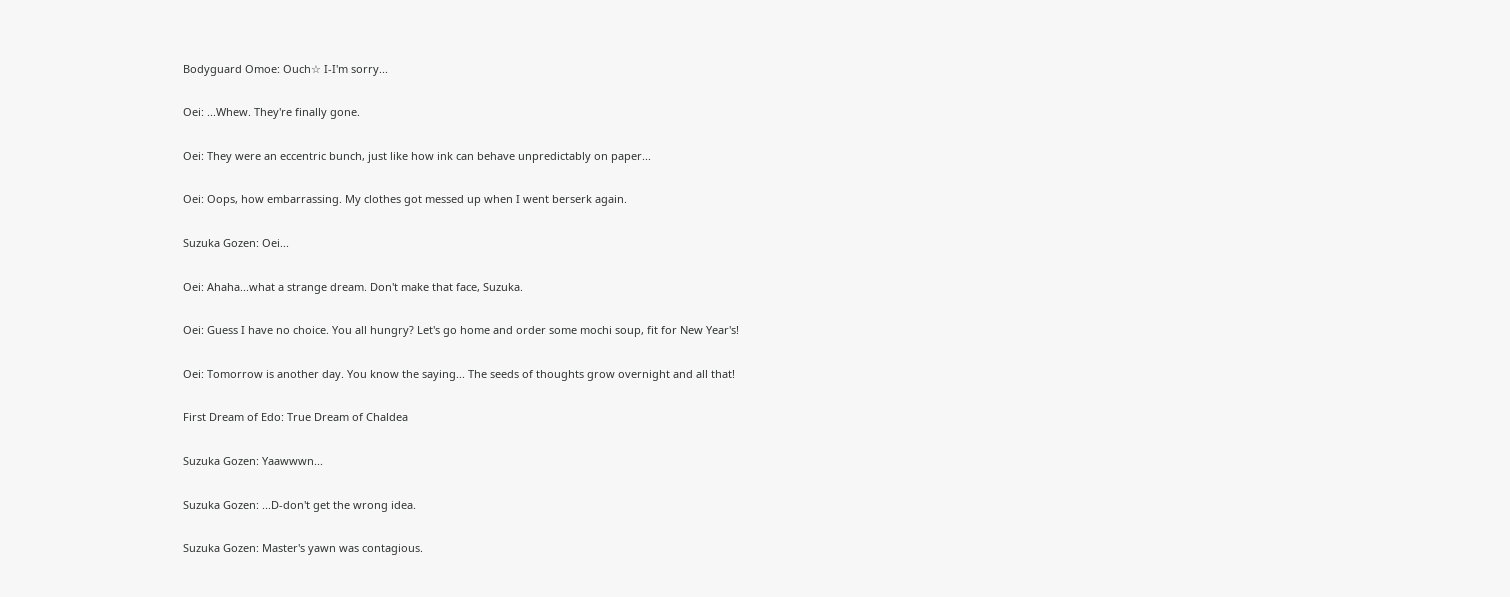Bodyguard Omoe: Ouch☆ I-I'm sorry...

Oei: ...Whew. They're finally gone.

Oei: They were an eccentric bunch, just like how ink can behave unpredictably on paper...

Oei: Oops, how embarrassing. My clothes got messed up when I went berserk again.

Suzuka Gozen: Oei...

Oei: Ahaha...what a strange dream. Don't make that face, Suzuka.

Oei: Guess I have no choice. You all hungry? Let's go home and order some mochi soup, fit for New Year's!

Oei: Tomorrow is another day. You know the saying... The seeds of thoughts grow overnight and all that!

First Dream of Edo: True Dream of Chaldea

Suzuka Gozen: Yaawwwn...

Suzuka Gozen: ...D-don't get the wrong idea.

Suzuka Gozen: Master's yawn was contagious.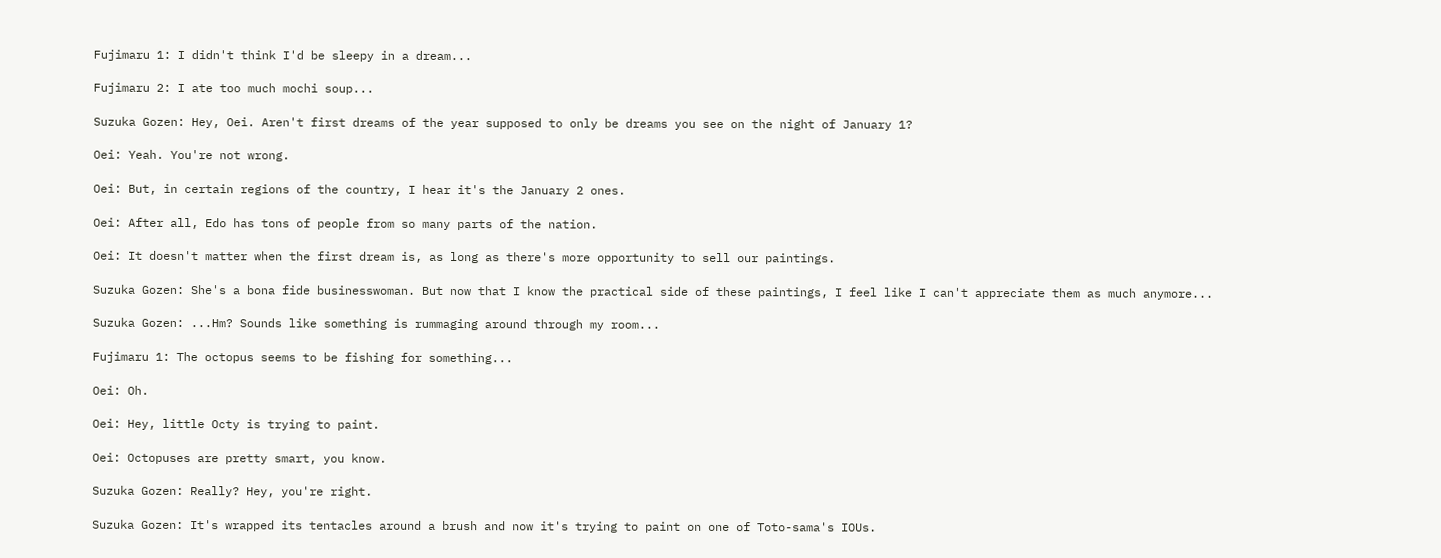Fujimaru 1: I didn't think I'd be sleepy in a dream...

Fujimaru 2: I ate too much mochi soup...

Suzuka Gozen: Hey, Oei. Aren't first dreams of the year supposed to only be dreams you see on the night of January 1?

Oei: Yeah. You're not wrong.

Oei: But, in certain regions of the country, I hear it's the January 2 ones.

Oei: After all, Edo has tons of people from so many parts of the nation.

Oei: It doesn't matter when the first dream is, as long as there's more opportunity to sell our paintings.

Suzuka Gozen: She's a bona fide businesswoman. But now that I know the practical side of these paintings, I feel like I can't appreciate them as much anymore...

Suzuka Gozen: ...Hm? Sounds like something is rummaging around through my room...

Fujimaru 1: The octopus seems to be fishing for something...

Oei: Oh.

Oei: Hey, little Octy is trying to paint.

Oei: Octopuses are pretty smart, you know.

Suzuka Gozen: Really? Hey, you're right.

Suzuka Gozen: It's wrapped its tentacles around a brush and now it's trying to paint on one of Toto-sama's IOUs.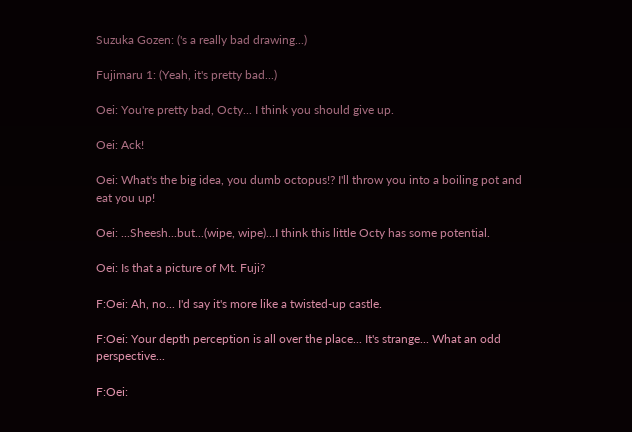Suzuka Gozen: ('s a really bad drawing...)

Fujimaru 1: (Yeah, it's pretty bad...)

Oei: You're pretty bad, Octy... I think you should give up.

Oei: Ack!

Oei: What's the big idea, you dumb octopus!? I'll throw you into a boiling pot and eat you up!

Oei: ...Sheesh...but...(wipe, wipe)...I think this little Octy has some potential.

Oei: Is that a picture of Mt. Fuji?

F:Oei: Ah, no... I'd say it's more like a twisted-up castle.

F:Oei: Your depth perception is all over the place... It's strange... What an odd perspective...

F:Oei: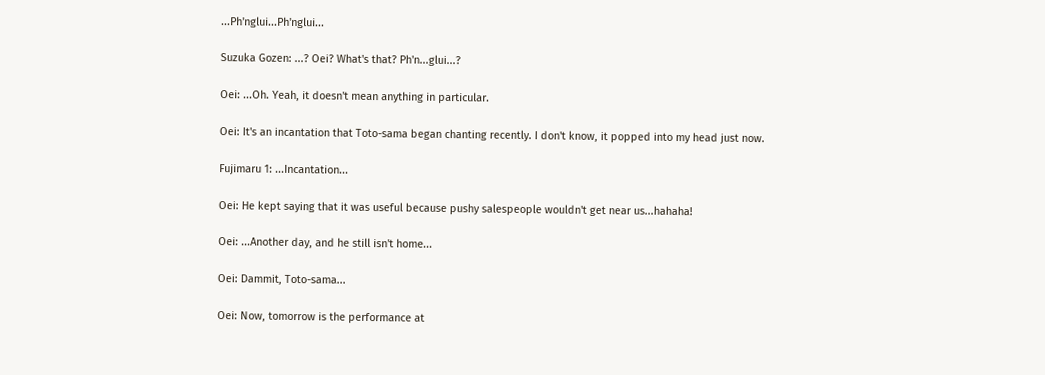...Ph'nglui...Ph'nglui...

Suzuka Gozen: ...? Oei? What's that? Ph'n...glui...?

Oei: ...Oh. Yeah, it doesn't mean anything in particular.

Oei: It's an incantation that Toto-sama began chanting recently. I don't know, it popped into my head just now.

Fujimaru 1: ...Incantation...

Oei: He kept saying that it was useful because pushy salespeople wouldn't get near us...hahaha!

Oei: ...Another day, and he still isn't home...

Oei: Dammit, Toto-sama...

Oei: Now, tomorrow is the performance at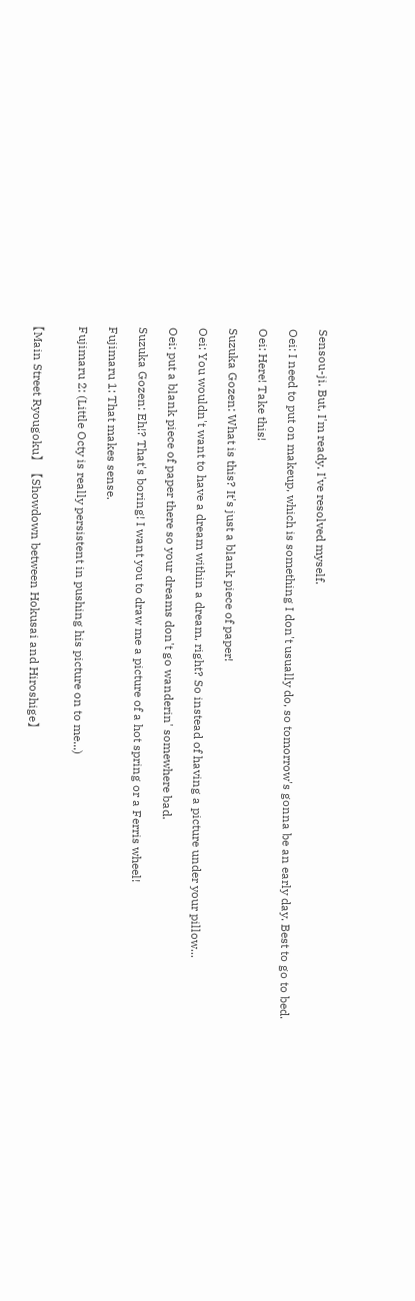Sensou-ji. But, I'm ready. I've resolved myself.

Oei: I need to put on makeup, which is something I don't usually do, so tomorrow's gonna be an early day. Best to go to bed.

Oei: Here! Take this!

Suzuka Gozen: What is this? It's just a blank piece of paper!

Oei: You wouldn't want to have a dream within a dream, right? So instead of having a picture under your pillow...

Oei: put a blank piece of paper there so your dreams don't go wanderin' somewhere bad.

Suzuka Gozen: Eh!? That's boring! I want you to draw me a picture of a hot spring or a Ferris wheel!

Fujimaru 1: That makes sense.

Fujimaru 2: (Little Octy is really persistent in pushing his picture on to me...)


【Main Street Ryougoku】   【Showdown between Hokusai and Hiroshige】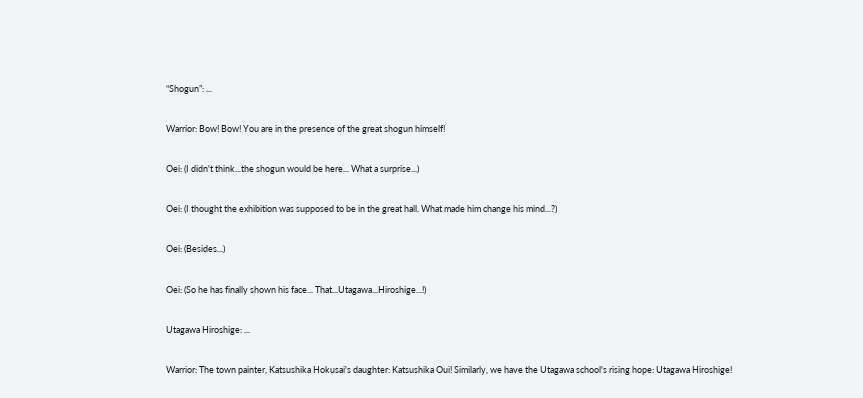“Shogun”: ...

Warrior: Bow! Bow! You are in the presence of the great shogun himself!

Oei: (I didn't think...the shogun would be here... What a surprise...)

Oei: (I thought the exhibition was supposed to be in the great hall. What made him change his mind...?)

Oei: (Besides...)

Oei: (So he has finally shown his face... That...Utagawa...Hiroshige...!)

Utagawa Hiroshige: ...

Warrior: The town painter, Katsushika Hokusai's daughter: Katsushika Oui! Similarly, we have the Utagawa school's rising hope: Utagawa Hiroshige!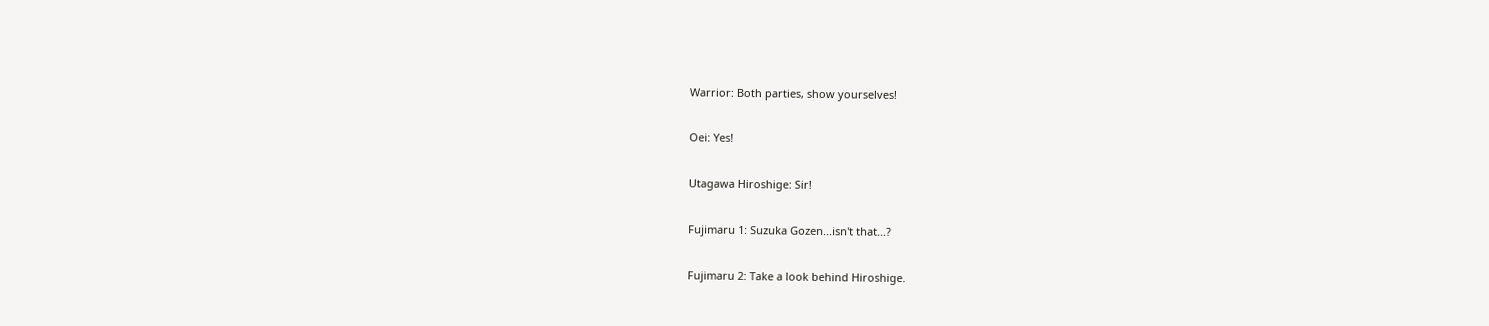Warrior: Both parties, show yourselves!

Oei: Yes!

Utagawa Hiroshige: Sir!

Fujimaru 1: Suzuka Gozen...isn't that...?

Fujimaru 2: Take a look behind Hiroshige.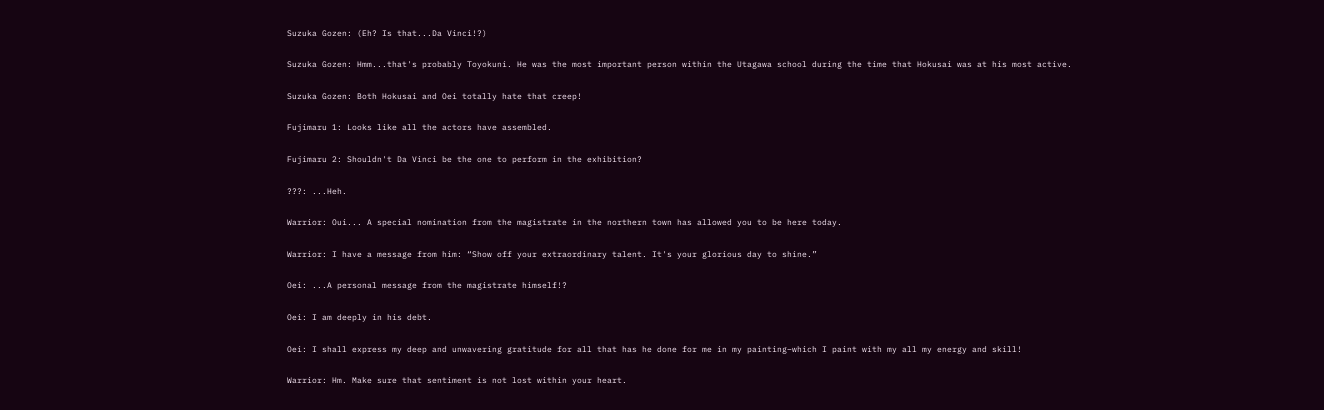Suzuka Gozen: (Eh? Is that...Da Vinci!?)

Suzuka Gozen: Hmm...that's probably Toyokuni. He was the most important person within the Utagawa school during the time that Hokusai was at his most active.

Suzuka Gozen: Both Hokusai and Oei totally hate that creep!

Fujimaru 1: Looks like all the actors have assembled.

Fujimaru 2: Shouldn't Da Vinci be the one to perform in the exhibition?

???: ...Heh.

Warrior: Oui... A special nomination from the magistrate in the northern town has allowed you to be here today.

Warrior: I have a message from him: “Show off your extraordinary talent. It's your glorious day to shine.”

Oei: ...A personal message from the magistrate himself!?

Oei: I am deeply in his debt.

Oei: I shall express my deep and unwavering gratitude for all that has he done for me in my painting–which I paint with my all my energy and skill!

Warrior: Hm. Make sure that sentiment is not lost within your heart.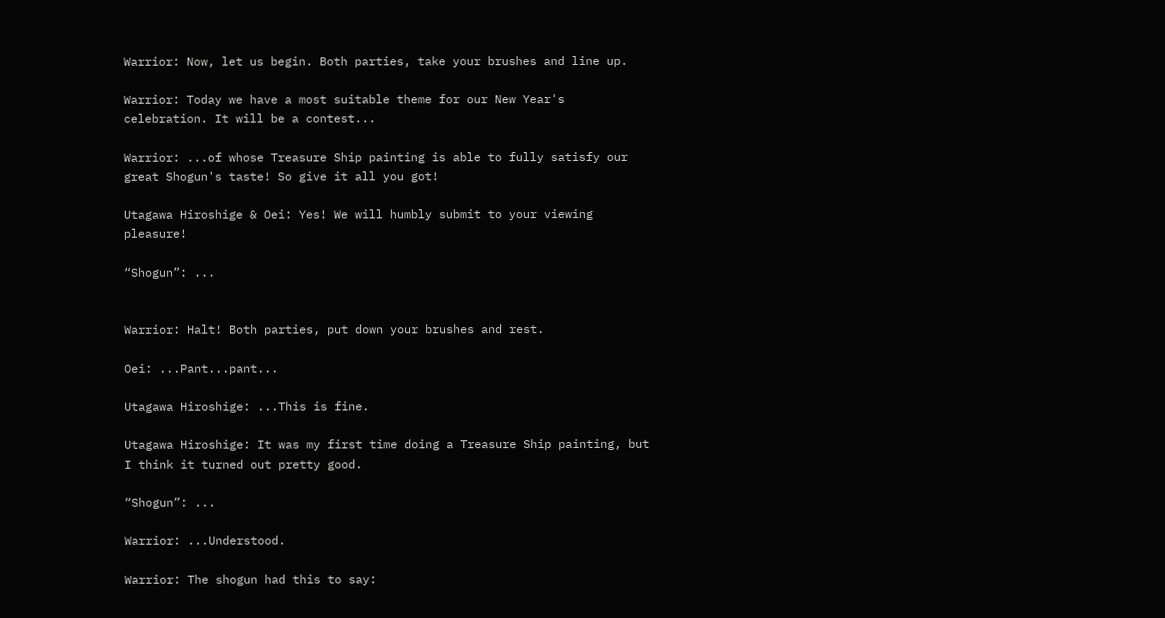Warrior: Now, let us begin. Both parties, take your brushes and line up.

Warrior: Today we have a most suitable theme for our New Year's celebration. It will be a contest...

Warrior: ...of whose Treasure Ship painting is able to fully satisfy our great Shogun's taste! So give it all you got!

Utagawa Hiroshige & Oei: Yes! We will humbly submit to your viewing pleasure!

“Shogun”: ...


Warrior: Halt! Both parties, put down your brushes and rest.

Oei: ...Pant...pant...

Utagawa Hiroshige: ...This is fine.

Utagawa Hiroshige: It was my first time doing a Treasure Ship painting, but I think it turned out pretty good.

“Shogun”: ...

Warrior: ...Understood.

Warrior: The shogun had this to say: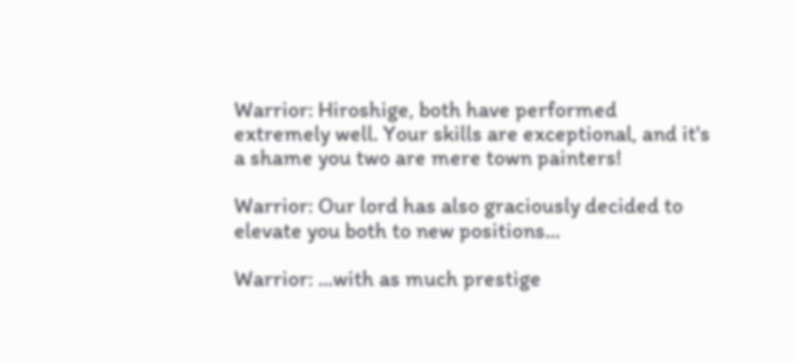Warrior: Hiroshige, both have performed extremely well. Your skills are exceptional, and it's a shame you two are mere town painters!

Warrior: Our lord has also graciously decided to elevate you both to new positions...

Warrior: ...with as much prestige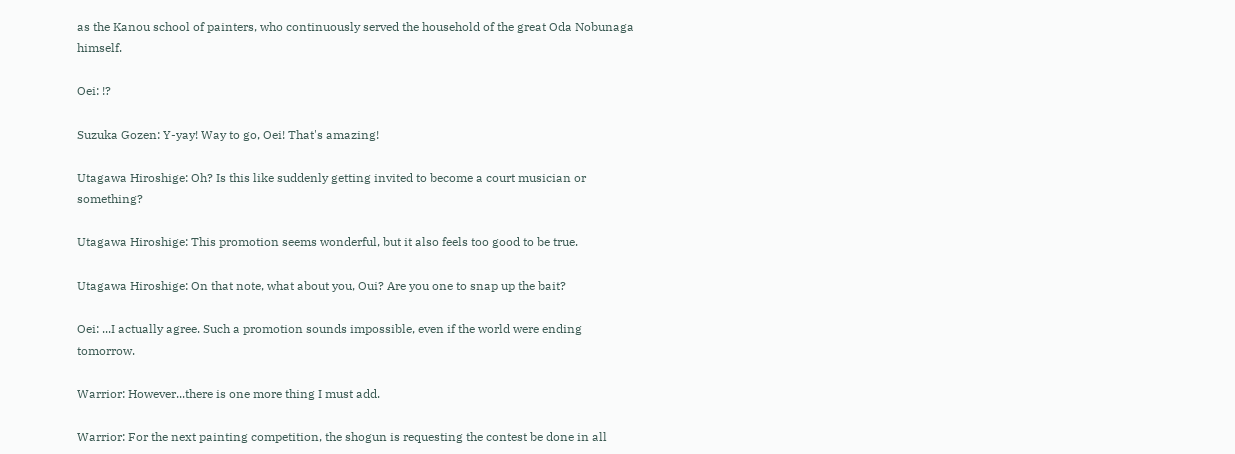as the Kanou school of painters, who continuously served the household of the great Oda Nobunaga himself.

Oei: !?

Suzuka Gozen: Y-yay! Way to go, Oei! That's amazing!

Utagawa Hiroshige: Oh? Is this like suddenly getting invited to become a court musician or something?

Utagawa Hiroshige: This promotion seems wonderful, but it also feels too good to be true.

Utagawa Hiroshige: On that note, what about you, Oui? Are you one to snap up the bait?

Oei: ...I actually agree. Such a promotion sounds impossible, even if the world were ending tomorrow.

Warrior: However...there is one more thing I must add.

Warrior: For the next painting competition, the shogun is requesting the contest be done in all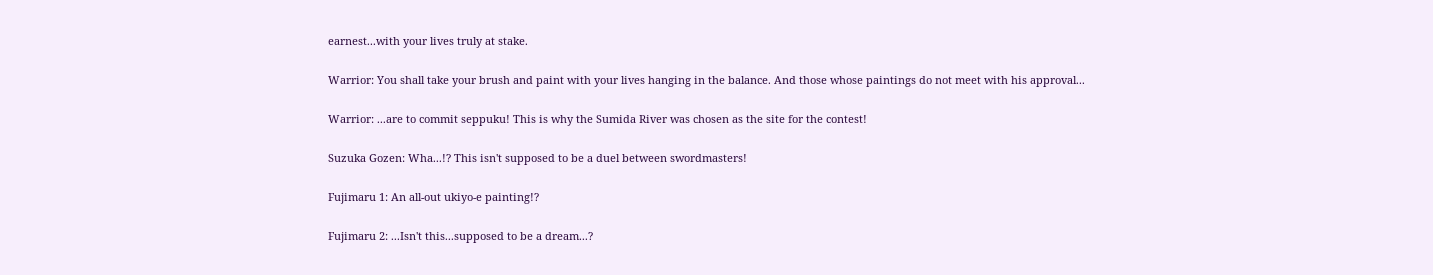earnest...with your lives truly at stake.

Warrior: You shall take your brush and paint with your lives hanging in the balance. And those whose paintings do not meet with his approval...

Warrior: ...are to commit seppuku! This is why the Sumida River was chosen as the site for the contest!

Suzuka Gozen: Wha...!? This isn't supposed to be a duel between swordmasters!

Fujimaru 1: An all-out ukiyo-e painting!?

Fujimaru 2: ...Isn't this...supposed to be a dream...?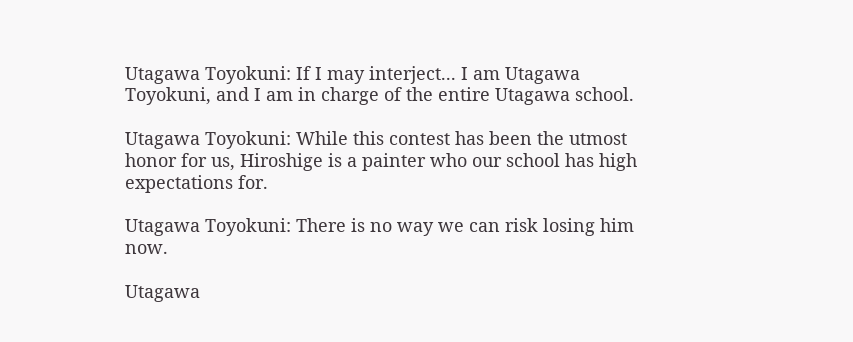Utagawa Toyokuni: If I may interject... I am Utagawa Toyokuni, and I am in charge of the entire Utagawa school.

Utagawa Toyokuni: While this contest has been the utmost honor for us, Hiroshige is a painter who our school has high expectations for.

Utagawa Toyokuni: There is no way we can risk losing him now.

Utagawa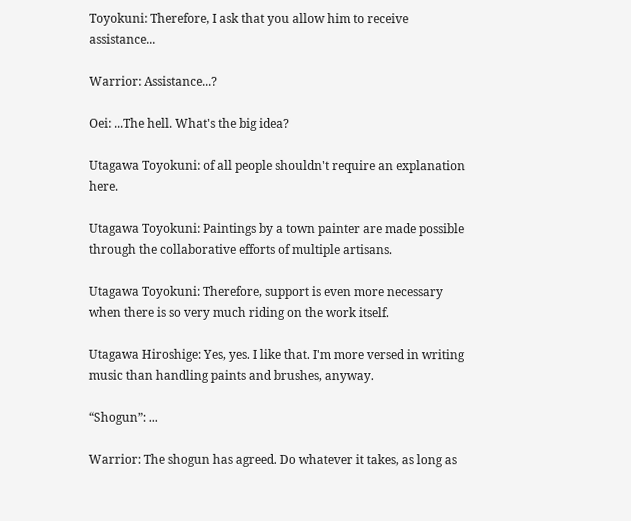Toyokuni: Therefore, I ask that you allow him to receive assistance...

Warrior: Assistance...?

Oei: ...The hell. What's the big idea?

Utagawa Toyokuni: of all people shouldn't require an explanation here.

Utagawa Toyokuni: Paintings by a town painter are made possible through the collaborative efforts of multiple artisans.

Utagawa Toyokuni: Therefore, support is even more necessary when there is so very much riding on the work itself.

Utagawa Hiroshige: Yes, yes. I like that. I'm more versed in writing music than handling paints and brushes, anyway.

“Shogun”: ...

Warrior: The shogun has agreed. Do whatever it takes, as long as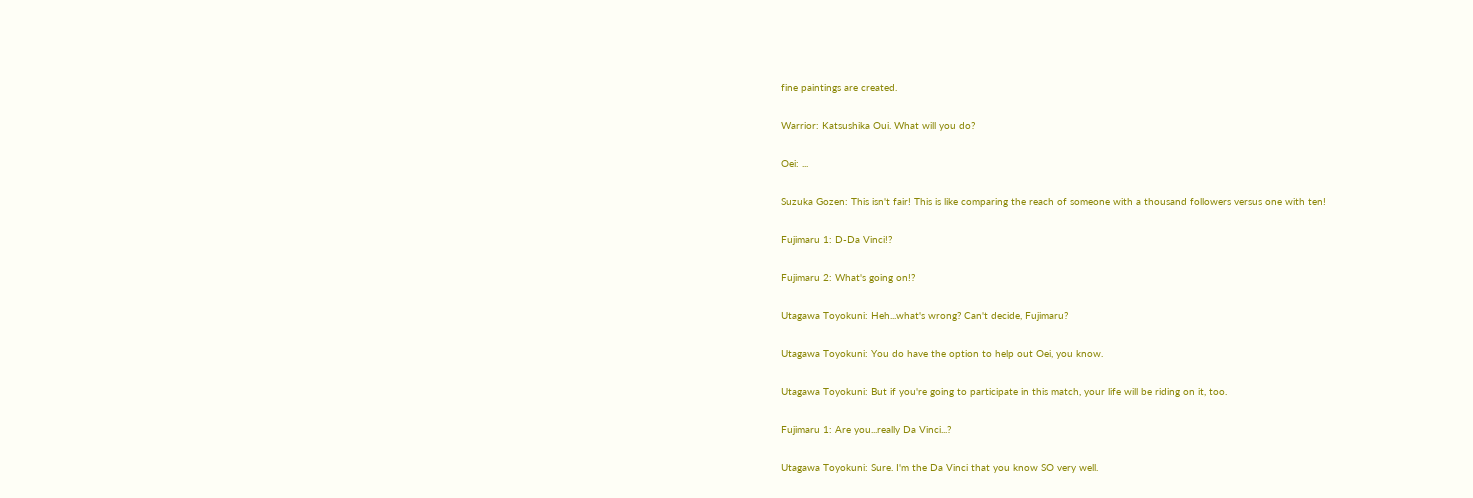fine paintings are created.

Warrior: Katsushika Oui. What will you do?

Oei: ...

Suzuka Gozen: This isn't fair! This is like comparing the reach of someone with a thousand followers versus one with ten!

Fujimaru 1: D-Da Vinci!?

Fujimaru 2: What's going on!?

Utagawa Toyokuni: Heh...what's wrong? Can't decide, Fujimaru?

Utagawa Toyokuni: You do have the option to help out Oei, you know.

Utagawa Toyokuni: But if you're going to participate in this match, your life will be riding on it, too.

Fujimaru 1: Are you...really Da Vinci...?

Utagawa Toyokuni: Sure. I'm the Da Vinci that you know SO very well.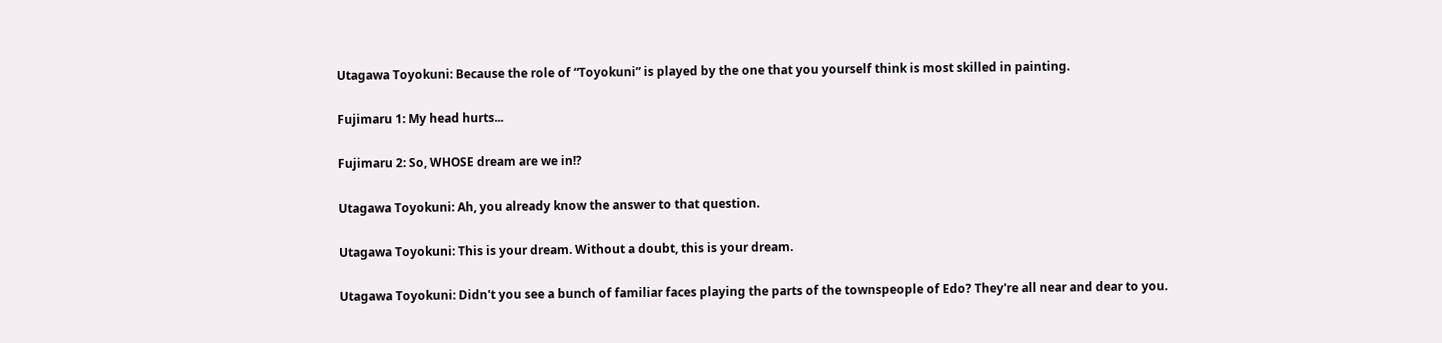Utagawa Toyokuni: Because the role of “Toyokuni” is played by the one that you yourself think is most skilled in painting.

Fujimaru 1: My head hurts...

Fujimaru 2: So, WHOSE dream are we in!?

Utagawa Toyokuni: Ah, you already know the answer to that question.

Utagawa Toyokuni: This is your dream. Without a doubt, this is your dream.

Utagawa Toyokuni: Didn't you see a bunch of familiar faces playing the parts of the townspeople of Edo? They're all near and dear to you.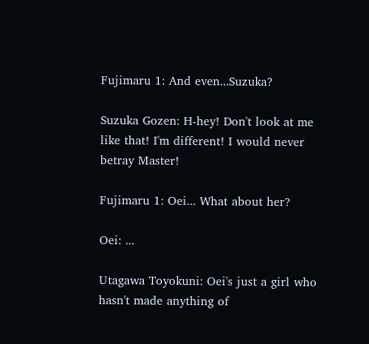Fujimaru 1: And even...Suzuka?

Suzuka Gozen: H-hey! Don't look at me like that! I'm different! I would never betray Master!

Fujimaru 1: Oei... What about her?

Oei: ...

Utagawa Toyokuni: Oei's just a girl who hasn't made anything of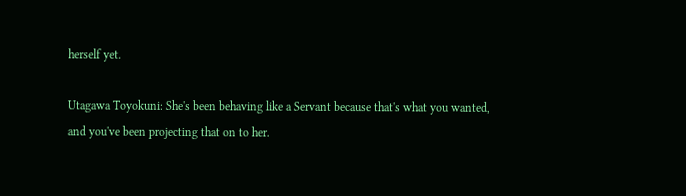herself yet.

Utagawa Toyokuni: She's been behaving like a Servant because that's what you wanted, and you've been projecting that on to her.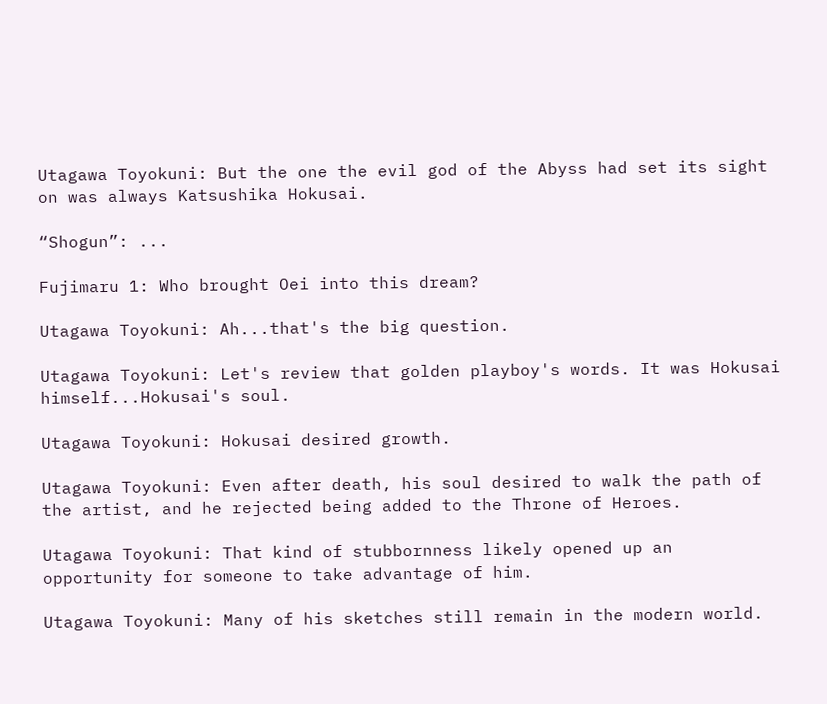Utagawa Toyokuni: But the one the evil god of the Abyss had set its sight on was always Katsushika Hokusai.

“Shogun”: ...

Fujimaru 1: Who brought Oei into this dream?

Utagawa Toyokuni: Ah...that's the big question.

Utagawa Toyokuni: Let's review that golden playboy's words. It was Hokusai himself...Hokusai's soul.

Utagawa Toyokuni: Hokusai desired growth.

Utagawa Toyokuni: Even after death, his soul desired to walk the path of the artist, and he rejected being added to the Throne of Heroes.

Utagawa Toyokuni: That kind of stubbornness likely opened up an opportunity for someone to take advantage of him.

Utagawa Toyokuni: Many of his sketches still remain in the modern world.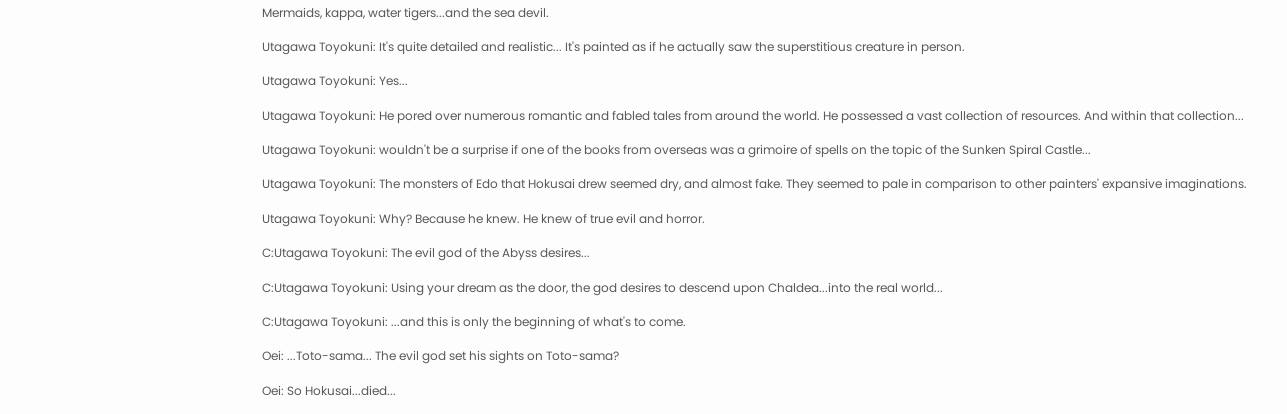Mermaids, kappa, water tigers...and the sea devil.

Utagawa Toyokuni: It's quite detailed and realistic... It's painted as if he actually saw the superstitious creature in person.

Utagawa Toyokuni: Yes...

Utagawa Toyokuni: He pored over numerous romantic and fabled tales from around the world. He possessed a vast collection of resources. And within that collection...

Utagawa Toyokuni: wouldn't be a surprise if one of the books from overseas was a grimoire of spells on the topic of the Sunken Spiral Castle...

Utagawa Toyokuni: The monsters of Edo that Hokusai drew seemed dry, and almost fake. They seemed to pale in comparison to other painters' expansive imaginations.

Utagawa Toyokuni: Why? Because he knew. He knew of true evil and horror.

C:Utagawa Toyokuni: The evil god of the Abyss desires...

C:Utagawa Toyokuni: Using your dream as the door, the god desires to descend upon Chaldea...into the real world...

C:Utagawa Toyokuni: ...and this is only the beginning of what's to come.

Oei: ...Toto-sama... The evil god set his sights on Toto-sama?

Oei: So Hokusai...died...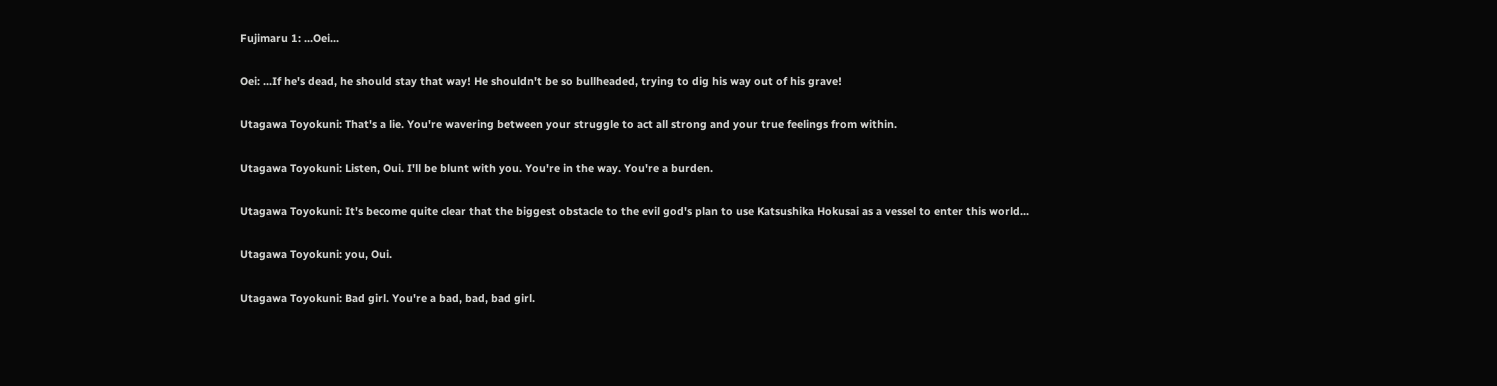Fujimaru 1: ...Oei...

Oei: ...If he's dead, he should stay that way! He shouldn't be so bullheaded, trying to dig his way out of his grave!

Utagawa Toyokuni: That's a lie. You're wavering between your struggle to act all strong and your true feelings from within.

Utagawa Toyokuni: Listen, Oui. I'll be blunt with you. You're in the way. You're a burden.

Utagawa Toyokuni: It's become quite clear that the biggest obstacle to the evil god's plan to use Katsushika Hokusai as a vessel to enter this world...

Utagawa Toyokuni: you, Oui.

Utagawa Toyokuni: Bad girl. You're a bad, bad, bad girl.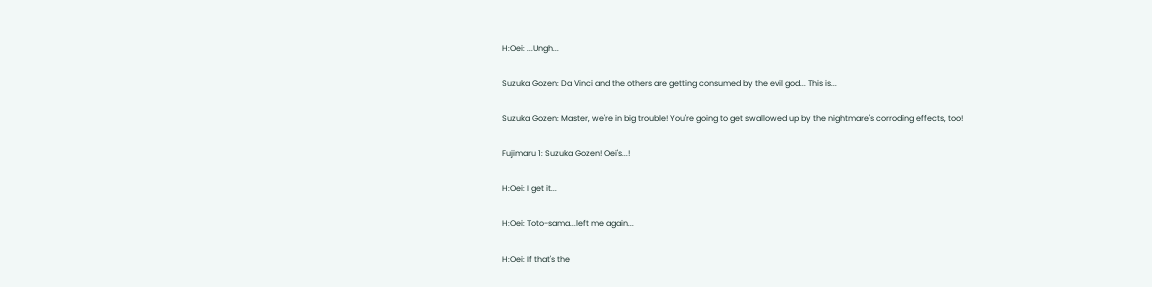H:Oei: ...Ungh...

Suzuka Gozen: Da Vinci and the others are getting consumed by the evil god... This is...

Suzuka Gozen: Master, we're in big trouble! You're going to get swallowed up by the nightmare's corroding effects, too!

Fujimaru 1: Suzuka Gozen! Oei's...!

H:Oei: I get it...

H:Oei: Toto-sama...left me again...

H:Oei: If that's the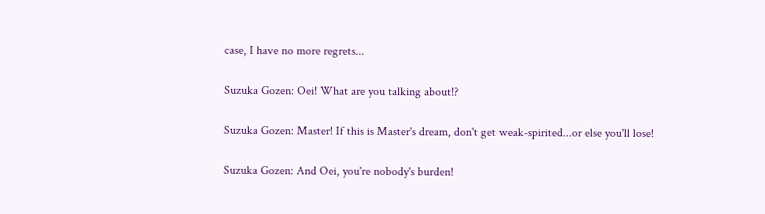case, I have no more regrets...

Suzuka Gozen: Oei! What are you talking about!?

Suzuka Gozen: Master! If this is Master's dream, don't get weak-spirited...or else you'll lose!

Suzuka Gozen: And Oei, you're nobody's burden!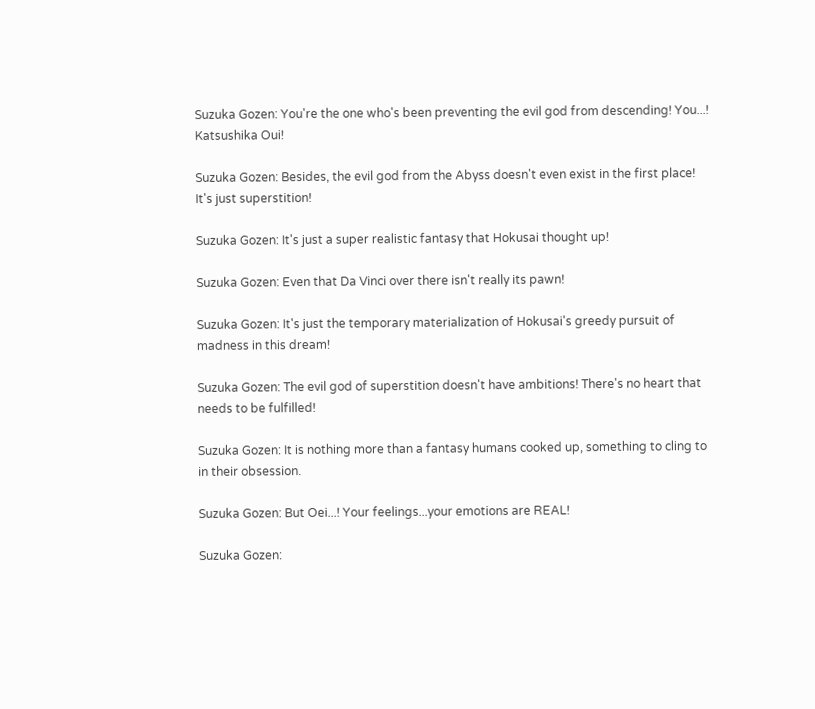Suzuka Gozen: You're the one who's been preventing the evil god from descending! You...! Katsushika Oui!

Suzuka Gozen: Besides, the evil god from the Abyss doesn't even exist in the first place! It's just superstition!

Suzuka Gozen: It's just a super realistic fantasy that Hokusai thought up!

Suzuka Gozen: Even that Da Vinci over there isn't really its pawn!

Suzuka Gozen: It's just the temporary materialization of Hokusai's greedy pursuit of madness in this dream!

Suzuka Gozen: The evil god of superstition doesn't have ambitions! There's no heart that needs to be fulfilled!

Suzuka Gozen: It is nothing more than a fantasy humans cooked up, something to cling to in their obsession.

Suzuka Gozen: But Oei...! Your feelings...your emotions are REAL!

Suzuka Gozen: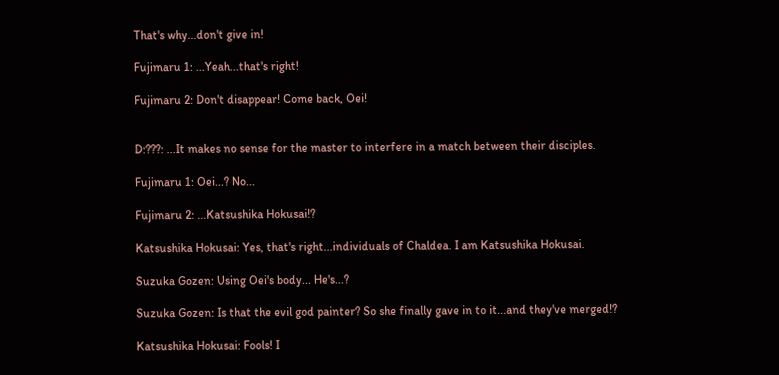That's why...don't give in!

Fujimaru 1: ...Yeah...that's right!

Fujimaru 2: Don't disappear! Come back, Oei!


D:???: ...It makes no sense for the master to interfere in a match between their disciples.

Fujimaru 1: Oei...? No...

Fujimaru 2: ...Katsushika Hokusai!?

Katsushika Hokusai: Yes, that's right...individuals of Chaldea. I am Katsushika Hokusai.

Suzuka Gozen: Using Oei's body... He's...?

Suzuka Gozen: Is that the evil god painter? So she finally gave in to it...and they've merged!?

Katsushika Hokusai: Fools! I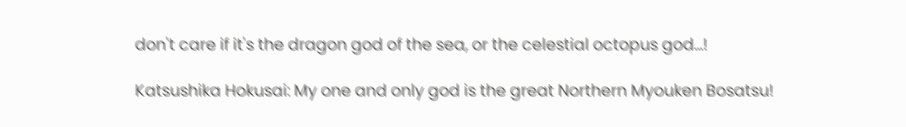don't care if it's the dragon god of the sea, or the celestial octopus god...!

Katsushika Hokusai: My one and only god is the great Northern Myouken Bosatsu!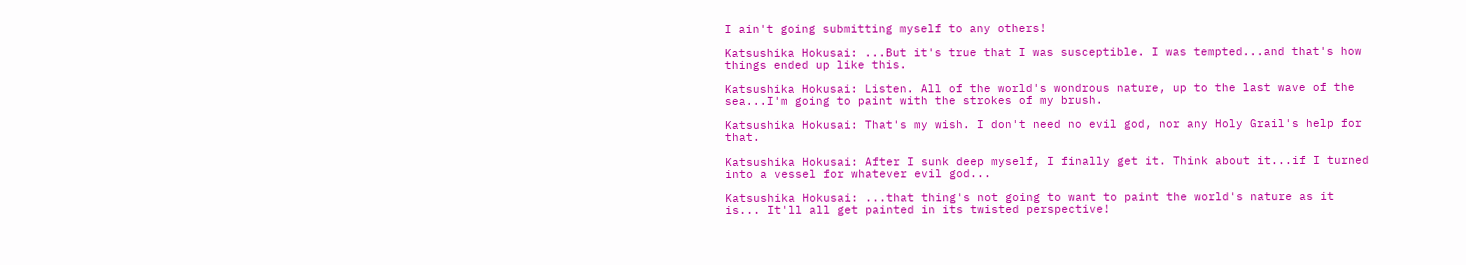I ain't going submitting myself to any others!

Katsushika Hokusai: ...But it's true that I was susceptible. I was tempted...and that's how things ended up like this.

Katsushika Hokusai: Listen. All of the world's wondrous nature, up to the last wave of the sea...I'm going to paint with the strokes of my brush.

Katsushika Hokusai: That's my wish. I don't need no evil god, nor any Holy Grail's help for that.

Katsushika Hokusai: After I sunk deep myself, I finally get it. Think about it...if I turned into a vessel for whatever evil god...

Katsushika Hokusai: ...that thing's not going to want to paint the world's nature as it is... It'll all get painted in its twisted perspective!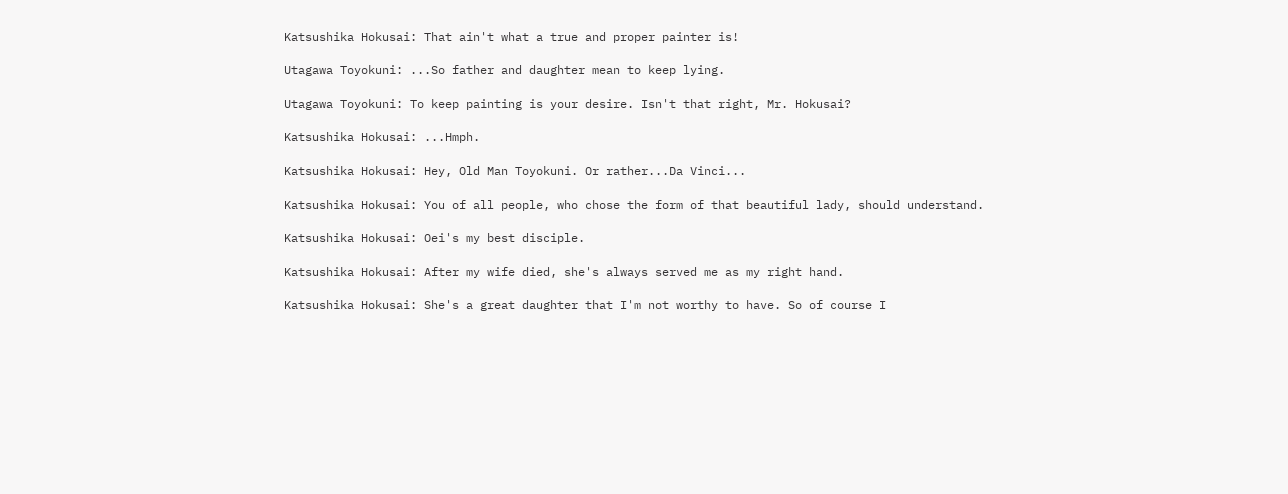Katsushika Hokusai: That ain't what a true and proper painter is!

Utagawa Toyokuni: ...So father and daughter mean to keep lying.

Utagawa Toyokuni: To keep painting is your desire. Isn't that right, Mr. Hokusai?

Katsushika Hokusai: ...Hmph.

Katsushika Hokusai: Hey, Old Man Toyokuni. Or rather...Da Vinci...

Katsushika Hokusai: You of all people, who chose the form of that beautiful lady, should understand.

Katsushika Hokusai: Oei's my best disciple.

Katsushika Hokusai: After my wife died, she's always served me as my right hand.

Katsushika Hokusai: She's a great daughter that I'm not worthy to have. So of course I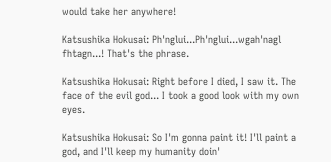would take her anywhere!

Katsushika Hokusai: Ph'nglui...Ph'nglui...wgah'nagl fhtagn...! That's the phrase.

Katsushika Hokusai: Right before I died, I saw it. The face of the evil god... I took a good look with my own eyes.

Katsushika Hokusai: So I'm gonna paint it! I'll paint a god, and I'll keep my humanity doin'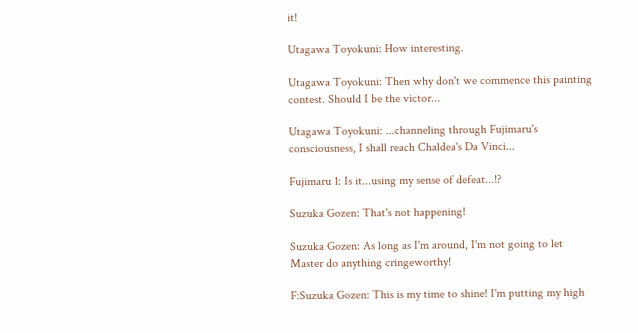it!

Utagawa Toyokuni: How interesting.

Utagawa Toyokuni: Then why don't we commence this painting contest. Should I be the victor...

Utagawa Toyokuni: ...channeling through Fujimaru's consciousness, I shall reach Chaldea's Da Vinci...

Fujimaru 1: Is it...using my sense of defeat...!?

Suzuka Gozen: That's not happening!

Suzuka Gozen: As long as I'm around, I'm not going to let Master do anything cringeworthy!

F:Suzuka Gozen: This is my time to shine! I'm putting my high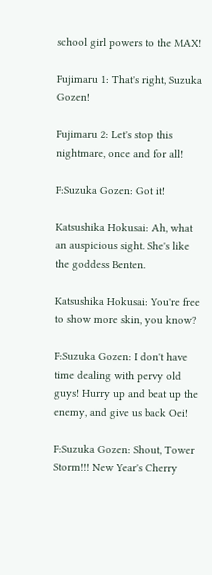school girl powers to the MAX!

Fujimaru 1: That's right, Suzuka Gozen!

Fujimaru 2: Let's stop this nightmare, once and for all!

F:Suzuka Gozen: Got it!

Katsushika Hokusai: Ah, what an auspicious sight. She's like the goddess Benten.

Katsushika Hokusai: You're free to show more skin, you know?

F:Suzuka Gozen: I don't have time dealing with pervy old guys! Hurry up and beat up the enemy, and give us back Oei!

F:Suzuka Gozen: Shout, Tower Storm!!! New Year's Cherry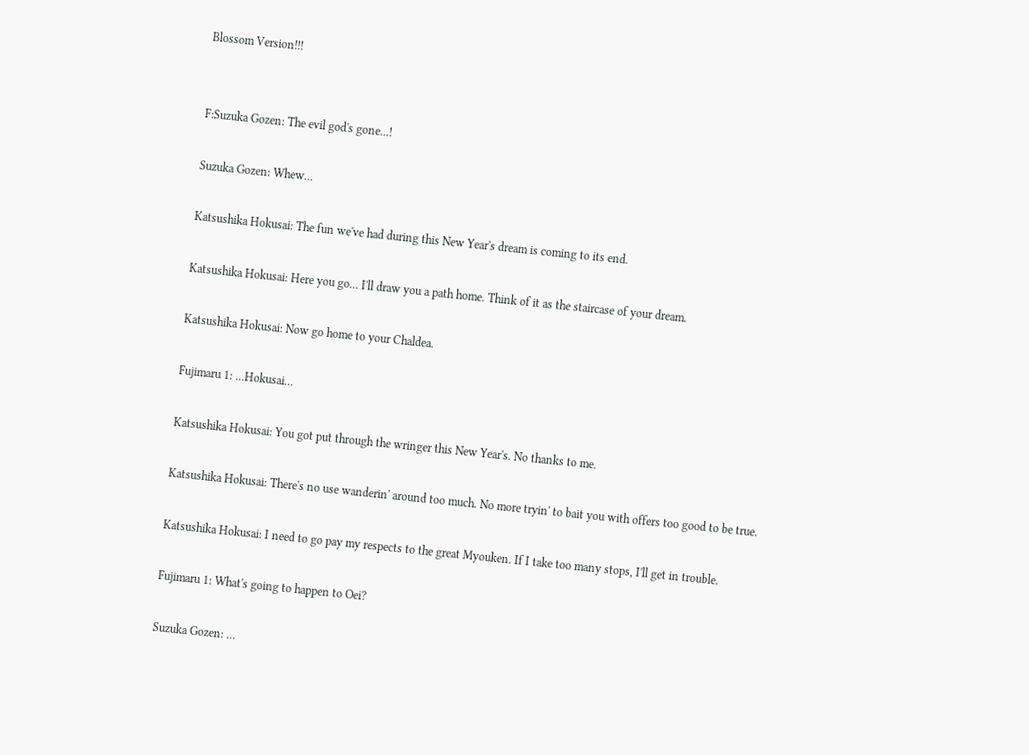Blossom Version!!!


F:Suzuka Gozen: The evil god's gone...!

Suzuka Gozen: Whew...

Katsushika Hokusai: The fun we've had during this New Year's dream is coming to its end.

Katsushika Hokusai: Here you go... I'll draw you a path home. Think of it as the staircase of your dream.

Katsushika Hokusai: Now go home to your Chaldea.

Fujimaru 1: ...Hokusai...

Katsushika Hokusai: You got put through the wringer this New Year's. No thanks to me.

Katsushika Hokusai: There's no use wanderin' around too much. No more tryin' to bait you with offers too good to be true.

Katsushika Hokusai: I need to go pay my respects to the great Myouken. If I take too many stops, I'll get in trouble.

Fujimaru 1: What's going to happen to Oei?

Suzuka Gozen: ...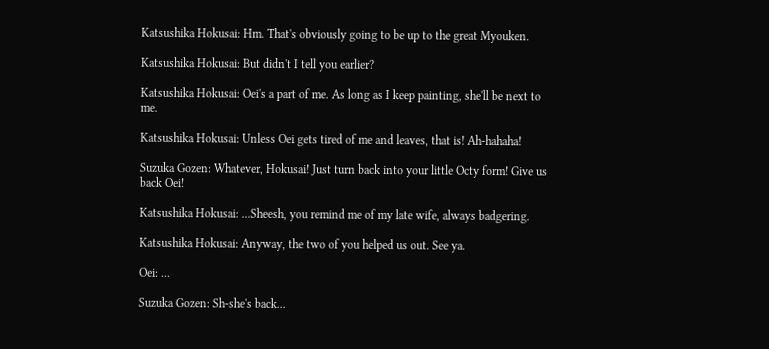Katsushika Hokusai: Hm. That's obviously going to be up to the great Myouken.

Katsushika Hokusai: But didn't I tell you earlier?

Katsushika Hokusai: Oei's a part of me. As long as I keep painting, she'll be next to me.

Katsushika Hokusai: Unless Oei gets tired of me and leaves, that is! Ah-hahaha!

Suzuka Gozen: Whatever, Hokusai! Just turn back into your little Octy form! Give us back Oei!

Katsushika Hokusai: ...Sheesh, you remind me of my late wife, always badgering.

Katsushika Hokusai: Anyway, the two of you helped us out. See ya.

Oei: ...

Suzuka Gozen: Sh-she's back...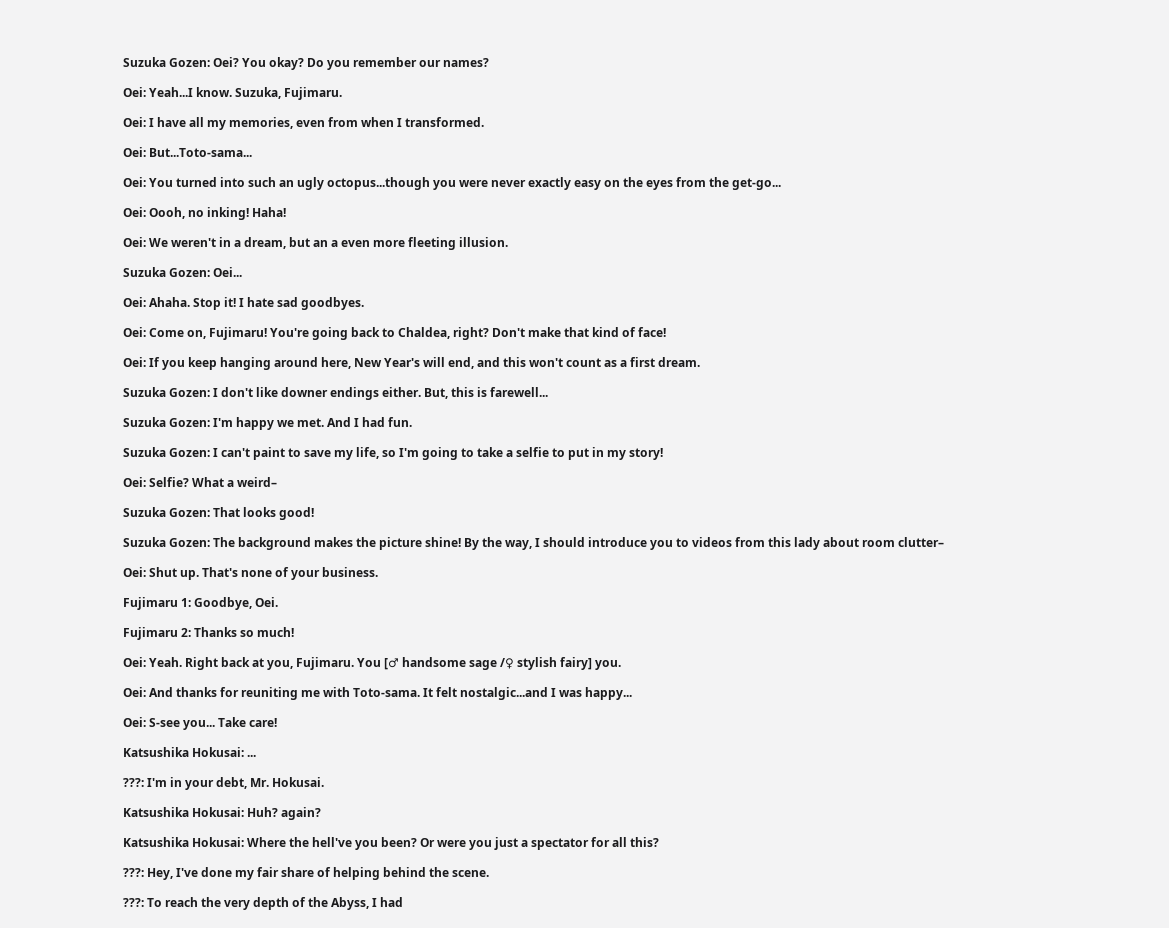Suzuka Gozen: Oei? You okay? Do you remember our names?

Oei: Yeah...I know. Suzuka, Fujimaru.

Oei: I have all my memories, even from when I transformed.

Oei: But...Toto-sama...

Oei: You turned into such an ugly octopus...though you were never exactly easy on the eyes from the get-go...

Oei: Oooh, no inking! Haha!

Oei: We weren't in a dream, but an a even more fleeting illusion.

Suzuka Gozen: Oei...

Oei: Ahaha. Stop it! I hate sad goodbyes.

Oei: Come on, Fujimaru! You're going back to Chaldea, right? Don't make that kind of face!

Oei: If you keep hanging around here, New Year's will end, and this won't count as a first dream.

Suzuka Gozen: I don't like downer endings either. But, this is farewell...

Suzuka Gozen: I'm happy we met. And I had fun.

Suzuka Gozen: I can't paint to save my life, so I'm going to take a selfie to put in my story!

Oei: Selfie? What a weird–

Suzuka Gozen: That looks good!

Suzuka Gozen: The background makes the picture shine! By the way, I should introduce you to videos from this lady about room clutter–

Oei: Shut up. That's none of your business.

Fujimaru 1: Goodbye, Oei.

Fujimaru 2: Thanks so much!

Oei: Yeah. Right back at you, Fujimaru. You [♂ handsome sage /♀ stylish fairy] you.

Oei: And thanks for reuniting me with Toto-sama. It felt nostalgic...and I was happy...

Oei: S-see you... Take care!

Katsushika Hokusai: ...

???: I'm in your debt, Mr. Hokusai.

Katsushika Hokusai: Huh? again?

Katsushika Hokusai: Where the hell've you been? Or were you just a spectator for all this?

???: Hey, I've done my fair share of helping behind the scene.

???: To reach the very depth of the Abyss, I had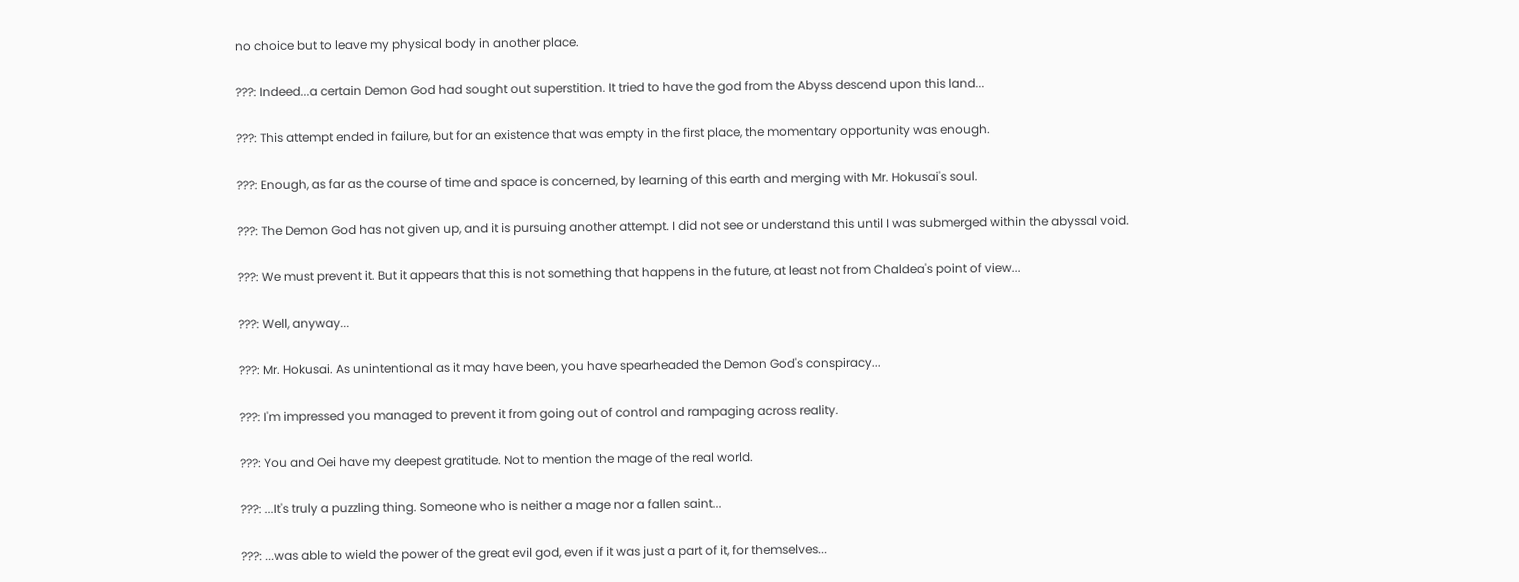no choice but to leave my physical body in another place.

???: Indeed...a certain Demon God had sought out superstition. It tried to have the god from the Abyss descend upon this land...

???: This attempt ended in failure, but for an existence that was empty in the first place, the momentary opportunity was enough.

???: Enough, as far as the course of time and space is concerned, by learning of this earth and merging with Mr. Hokusai's soul.

???: The Demon God has not given up, and it is pursuing another attempt. I did not see or understand this until I was submerged within the abyssal void.

???: We must prevent it. But it appears that this is not something that happens in the future, at least not from Chaldea's point of view...

???: Well, anyway...

???: Mr. Hokusai. As unintentional as it may have been, you have spearheaded the Demon God's conspiracy...

???: I'm impressed you managed to prevent it from going out of control and rampaging across reality.

???: You and Oei have my deepest gratitude. Not to mention the mage of the real world.

???: ...It's truly a puzzling thing. Someone who is neither a mage nor a fallen saint...

???: ...was able to wield the power of the great evil god, even if it was just a part of it, for themselves...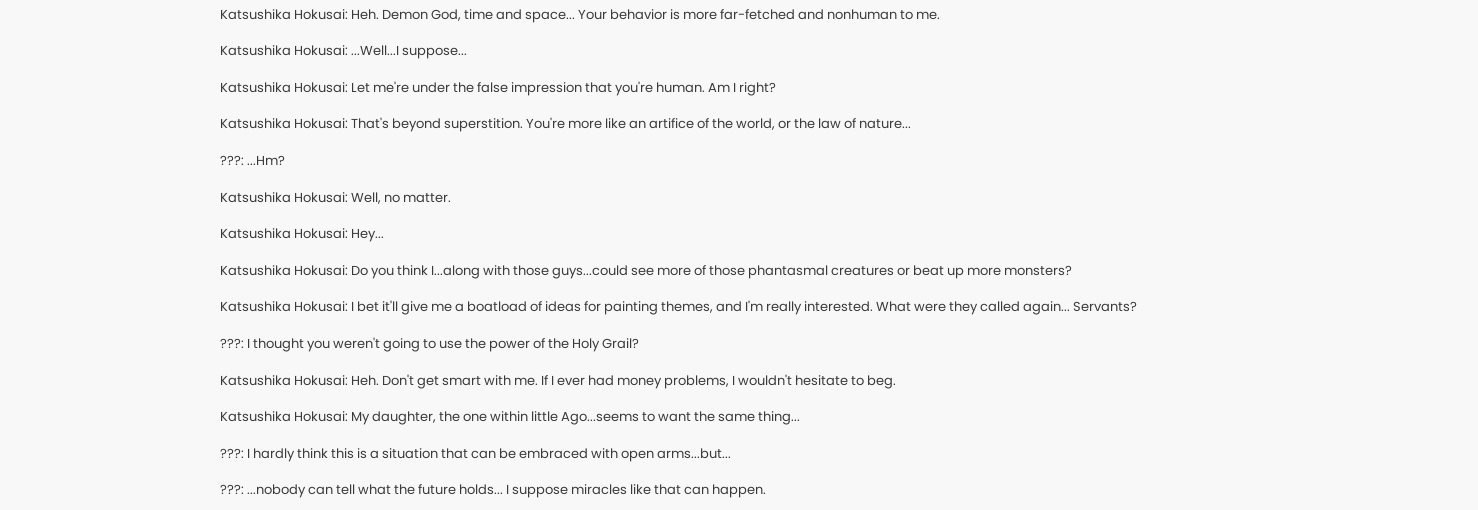Katsushika Hokusai: Heh. Demon God, time and space... Your behavior is more far-fetched and nonhuman to me.

Katsushika Hokusai: ...Well...I suppose...

Katsushika Hokusai: Let me're under the false impression that you're human. Am I right?

Katsushika Hokusai: That's beyond superstition. You're more like an artifice of the world, or the law of nature...

???: ...Hm?

Katsushika Hokusai: Well, no matter.

Katsushika Hokusai: Hey...

Katsushika Hokusai: Do you think I...along with those guys...could see more of those phantasmal creatures or beat up more monsters?

Katsushika Hokusai: I bet it'll give me a boatload of ideas for painting themes, and I'm really interested. What were they called again... Servants?

???: I thought you weren't going to use the power of the Holy Grail?

Katsushika Hokusai: Heh. Don't get smart with me. If I ever had money problems, I wouldn't hesitate to beg.

Katsushika Hokusai: My daughter, the one within little Ago...seems to want the same thing...

???: I hardly think this is a situation that can be embraced with open arms...but...

???: ...nobody can tell what the future holds... I suppose miracles like that can happen.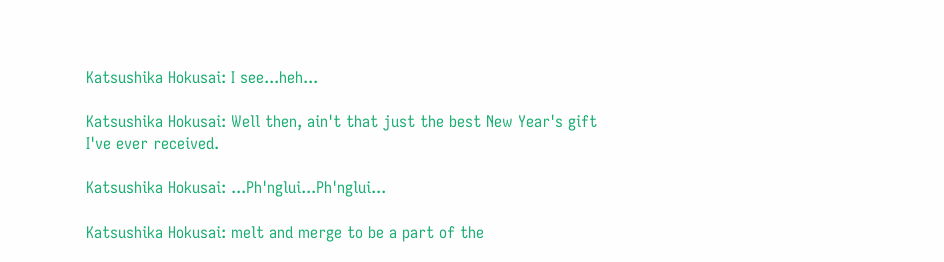Katsushika Hokusai: I see...heh...

Katsushika Hokusai: Well then, ain't that just the best New Year's gift I've ever received.

Katsushika Hokusai: ...Ph'nglui...Ph'nglui...

Katsushika Hokusai: melt and merge to be a part of the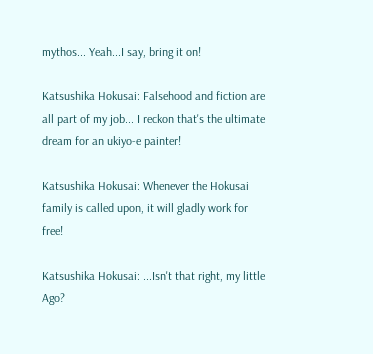mythos... Yeah...I say, bring it on!

Katsushika Hokusai: Falsehood and fiction are all part of my job... I reckon that's the ultimate dream for an ukiyo-e painter!

Katsushika Hokusai: Whenever the Hokusai family is called upon, it will gladly work for free!

Katsushika Hokusai: ...Isn't that right, my little Ago?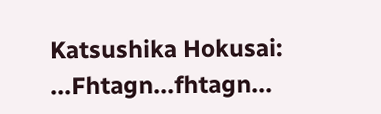Katsushika Hokusai: ...Fhtagn...fhtagn...